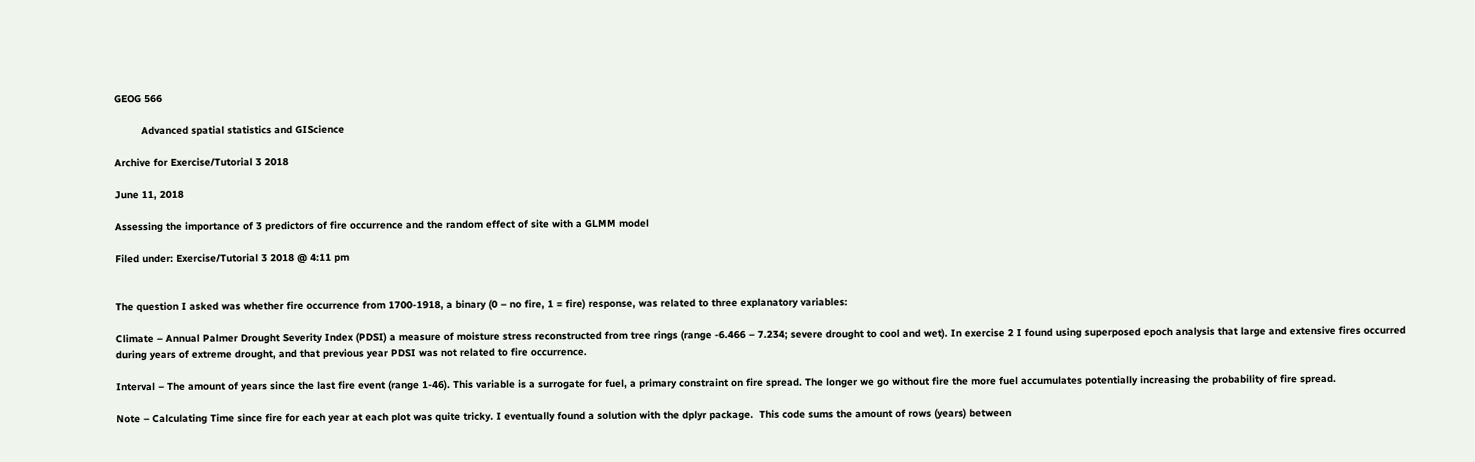GEOG 566

         Advanced spatial statistics and GIScience

Archive for Exercise/Tutorial 3 2018

June 11, 2018

Assessing the importance of 3 predictors of fire occurrence and the random effect of site with a GLMM model

Filed under: Exercise/Tutorial 3 2018 @ 4:11 pm


The question I asked was whether fire occurrence from 1700-1918, a binary (0 – no fire, 1 = fire) response, was related to three explanatory variables:

Climate – Annual Palmer Drought Severity Index (PDSI) a measure of moisture stress reconstructed from tree rings (range -6.466 – 7.234; severe drought to cool and wet). In exercise 2 I found using superposed epoch analysis that large and extensive fires occurred during years of extreme drought, and that previous year PDSI was not related to fire occurrence.

Interval – The amount of years since the last fire event (range 1-46). This variable is a surrogate for fuel, a primary constraint on fire spread. The longer we go without fire the more fuel accumulates potentially increasing the probability of fire spread.

Note – Calculating Time since fire for each year at each plot was quite tricky. I eventually found a solution with the dplyr package.  This code sums the amount of rows (years) between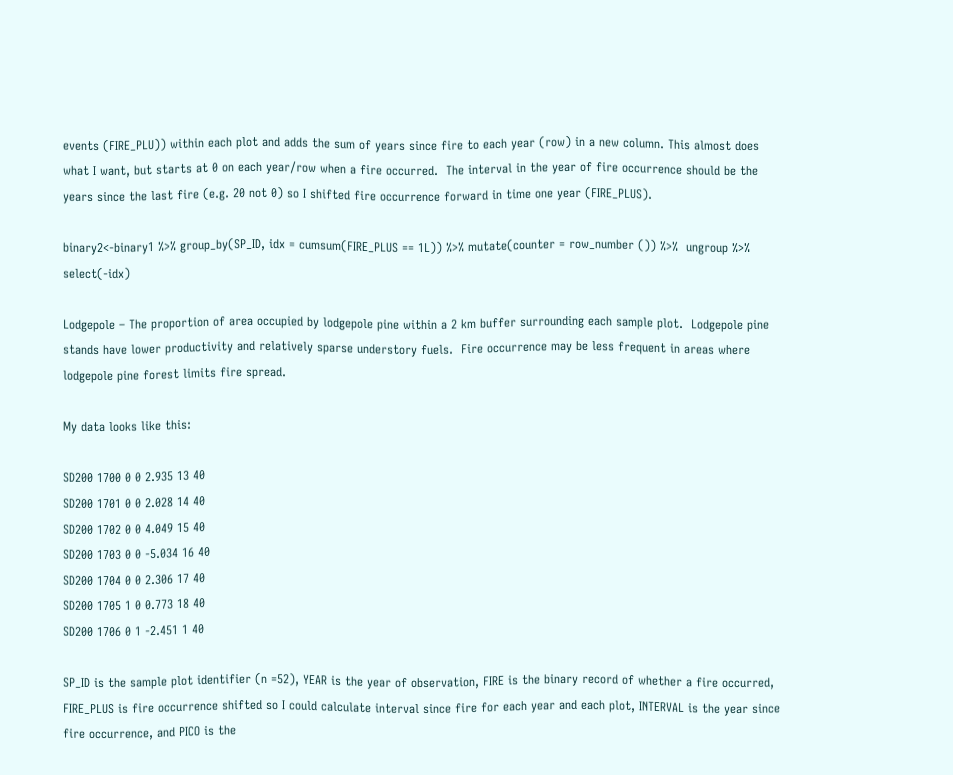events (FIRE_PLU)) within each plot and adds the sum of years since fire to each year (row) in a new column. This almost does what I want, but starts at 0 on each year/row when a fire occurred.  The interval in the year of fire occurrence should be the years since the last fire (e.g. 20 not 0) so I shifted fire occurrence forward in time one year (FIRE_PLUS).

binary2<-binary1 %>% group_by(SP_ID, idx = cumsum(FIRE_PLUS == 1L)) %>% mutate(counter = row_number ()) %>%  ungroup %>% select(-idx)

Lodgepole – The proportion of area occupied by lodgepole pine within a 2 km buffer surrounding each sample plot.  Lodgepole pine stands have lower productivity and relatively sparse understory fuels.  Fire occurrence may be less frequent in areas where lodgepole pine forest limits fire spread.

My data looks like this:

SD200 1700 0 0 2.935 13 40
SD200 1701 0 0 2.028 14 40
SD200 1702 0 0 4.049 15 40
SD200 1703 0 0 -5.034 16 40
SD200 1704 0 0 2.306 17 40
SD200 1705 1 0 0.773 18 40
SD200 1706 0 1 -2.451 1 40

SP_ID is the sample plot identifier (n =52), YEAR is the year of observation, FIRE is the binary record of whether a fire occurred, FIRE_PLUS is fire occurrence shifted so I could calculate interval since fire for each year and each plot, INTERVAL is the year since fire occurrence, and PICO is the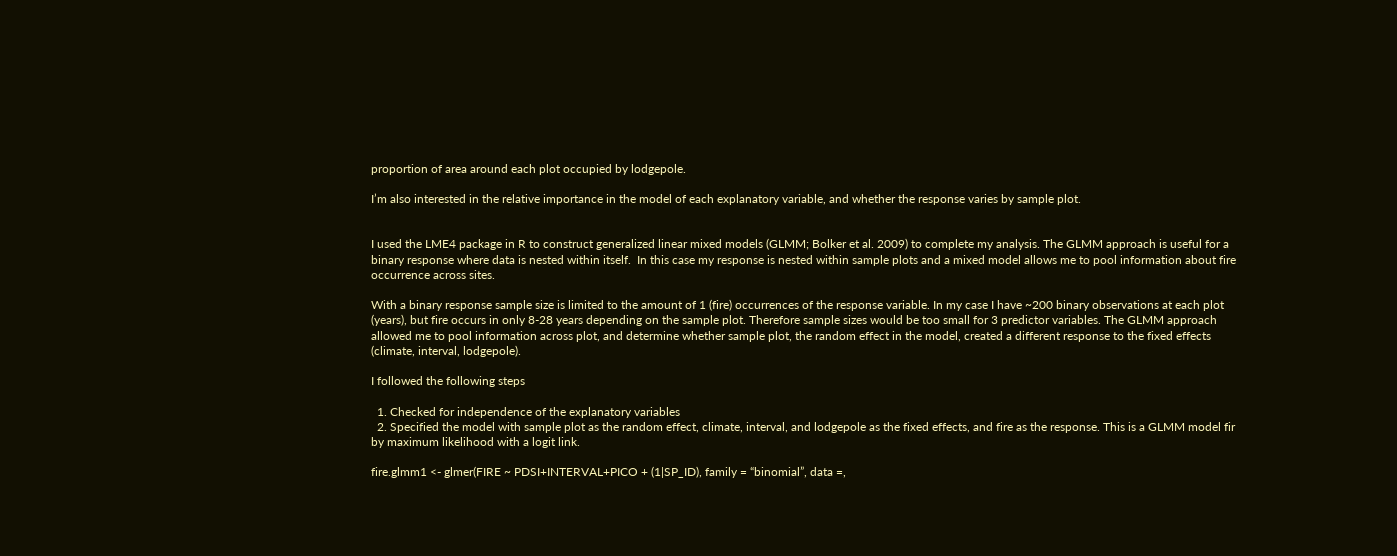proportion of area around each plot occupied by lodgepole.

I’m also interested in the relative importance in the model of each explanatory variable, and whether the response varies by sample plot.


I used the LME4 package in R to construct generalized linear mixed models (GLMM; Bolker et al. 2009) to complete my analysis. The GLMM approach is useful for a binary response where data is nested within itself.  In this case my response is nested within sample plots and a mixed model allows me to pool information about fire occurrence across sites.

With a binary response sample size is limited to the amount of 1 (fire) occurrences of the response variable. In my case I have ~200 binary observations at each plot (years), but fire occurs in only 8-28 years depending on the sample plot. Therefore sample sizes would be too small for 3 predictor variables. The GLMM approach allowed me to pool information across plot, and determine whether sample plot, the random effect in the model, created a different response to the fixed effects (climate, interval, lodgepole).

I followed the following steps

  1. Checked for independence of the explanatory variables
  2. Specified the model with sample plot as the random effect, climate, interval, and lodgepole as the fixed effects, and fire as the response. This is a GLMM model fir by maximum likelihood with a logit link.

fire.glmm1 <- glmer(FIRE ~ PDSI+INTERVAL+PICO + (1|SP_ID), family = “binomial”, data =,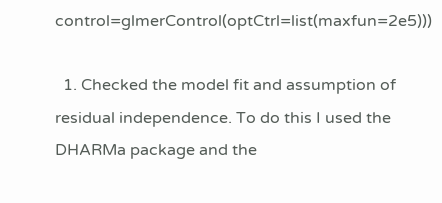control=glmerControl(optCtrl=list(maxfun=2e5)))

  1. Checked the model fit and assumption of residual independence. To do this I used the DHARMa package and the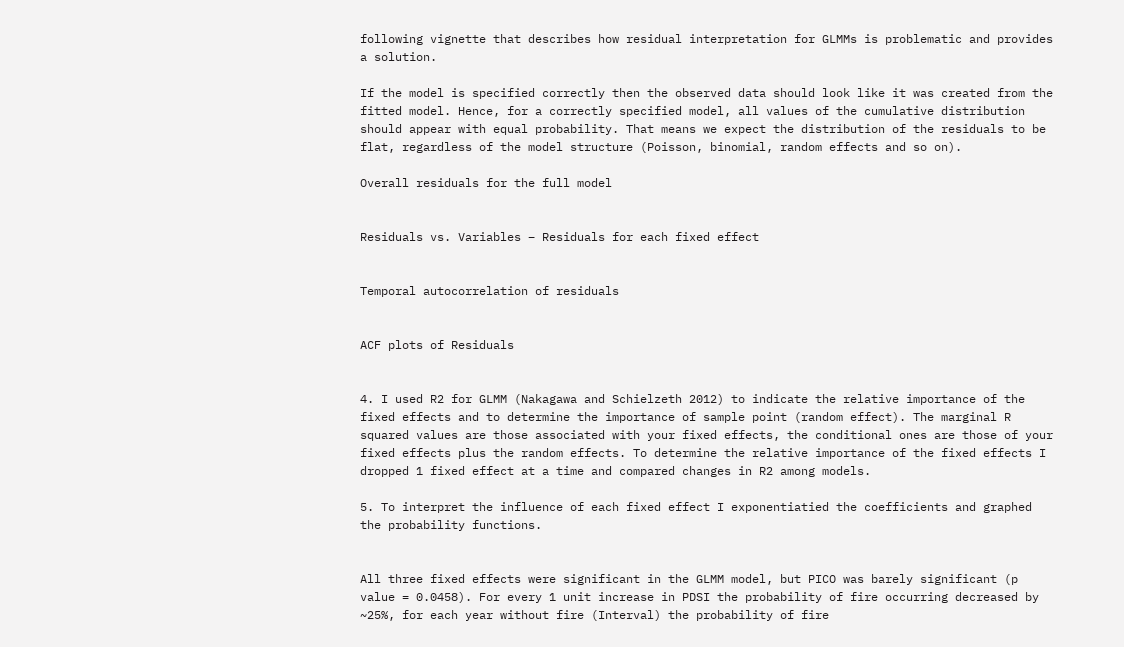following vignette that describes how residual interpretation for GLMMs is problematic and provides a solution.

If the model is specified correctly then the observed data should look like it was created from the fitted model. Hence, for a correctly specified model, all values of the cumulative distribution should appear with equal probability. That means we expect the distribution of the residuals to be flat, regardless of the model structure (Poisson, binomial, random effects and so on).

Overall residuals for the full model


Residuals vs. Variables – Residuals for each fixed effect


Temporal autocorrelation of residuals


ACF plots of Residuals


4. I used R2 for GLMM (Nakagawa and Schielzeth 2012) to indicate the relative importance of the fixed effects and to determine the importance of sample point (random effect). The marginal R squared values are those associated with your fixed effects, the conditional ones are those of your fixed effects plus the random effects. To determine the relative importance of the fixed effects I dropped 1 fixed effect at a time and compared changes in R2 among models.

5. To interpret the influence of each fixed effect I exponentiatied the coefficients and graphed the probability functions.


All three fixed effects were significant in the GLMM model, but PICO was barely significant (p value = 0.0458). For every 1 unit increase in PDSI the probability of fire occurring decreased by ~25%, for each year without fire (Interval) the probability of fire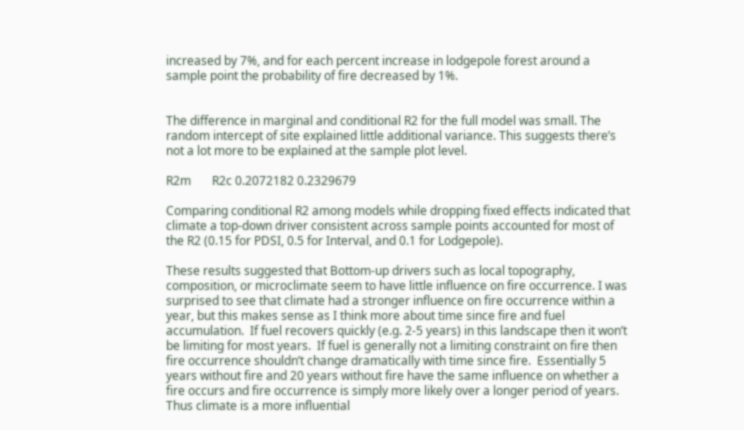increased by 7%, and for each percent increase in lodgepole forest around a sample point the probability of fire decreased by 1%.


The difference in marginal and conditional R2 for the full model was small. The random intercept of site explained little additional variance. This suggests there’s not a lot more to be explained at the sample plot level.

R2m       R2c 0.2072182 0.2329679

Comparing conditional R2 among models while dropping fixed effects indicated that climate a top-down driver consistent across sample points accounted for most of the R2 (0.15 for PDSI, 0.5 for Interval, and 0.1 for Lodgepole).

These results suggested that Bottom-up drivers such as local topography, composition, or microclimate seem to have little influence on fire occurrence. I was surprised to see that climate had a stronger influence on fire occurrence within a year, but this makes sense as I think more about time since fire and fuel accumulation.  If fuel recovers quickly (e.g. 2-5 years) in this landscape then it won’t be limiting for most years.  If fuel is generally not a limiting constraint on fire then fire occurrence shouldn’t change dramatically with time since fire.  Essentially 5 years without fire and 20 years without fire have the same influence on whether a fire occurs and fire occurrence is simply more likely over a longer period of years. Thus climate is a more influential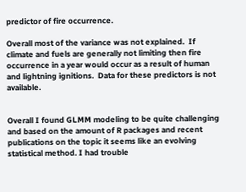predictor of fire occurrence.

Overall most of the variance was not explained.  If climate and fuels are generally not limiting then fire occurrence in a year would occur as a result of human and lightning ignitions.  Data for these predictors is not available.


Overall I found GLMM modeling to be quite challenging and based on the amount of R packages and recent publications on the topic it seems like an evolving statistical method. I had trouble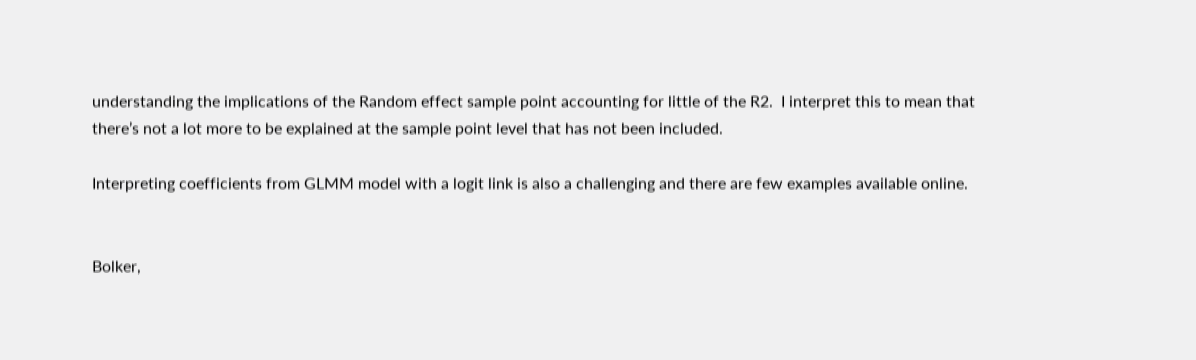understanding the implications of the Random effect sample point accounting for little of the R2.  I interpret this to mean that there’s not a lot more to be explained at the sample point level that has not been included.

Interpreting coefficients from GLMM model with a logit link is also a challenging and there are few examples available online.


Bolker,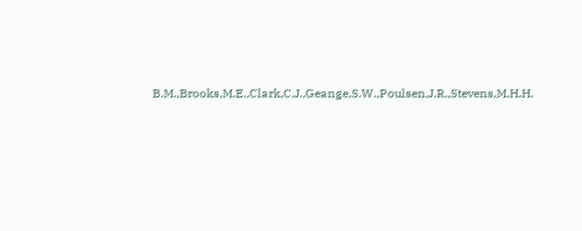B.M.,Brooks,M.E.,Clark,C.J.,Geange,S.W.,Poulsen,J.R.,Stevens,M.H.H.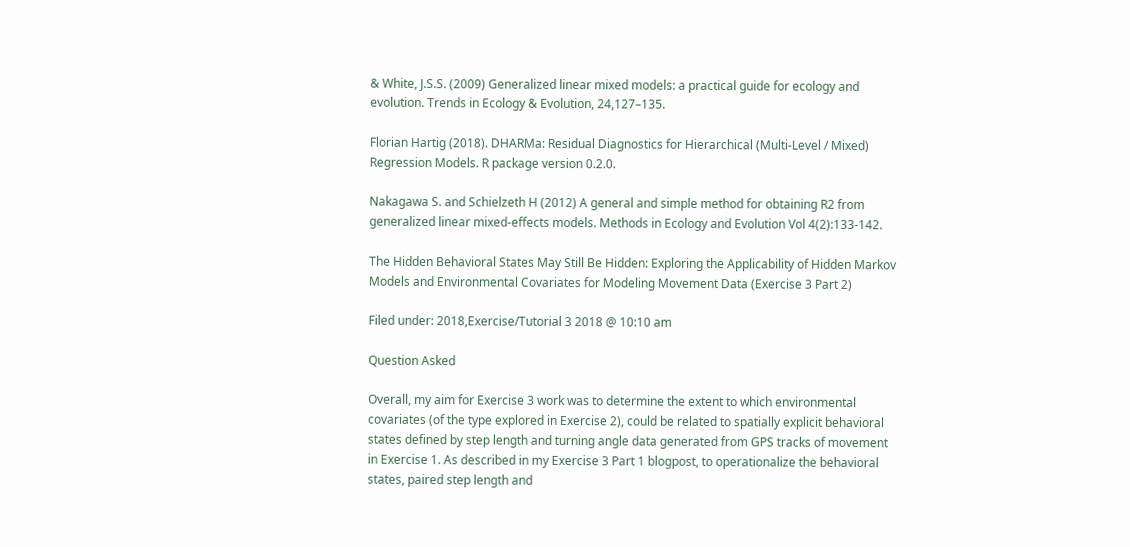& White, J.S.S. (2009) Generalized linear mixed models: a practical guide for ecology and evolution. Trends in Ecology & Evolution, 24,127–135.

Florian Hartig (2018). DHARMa: Residual Diagnostics for Hierarchical (Multi-Level / Mixed) Regression Models. R package version 0.2.0.

Nakagawa S. and Schielzeth H (2012) A general and simple method for obtaining R2 from generalized linear mixed-effects models. Methods in Ecology and Evolution Vol 4(2):133-142.

The Hidden Behavioral States May Still Be Hidden: Exploring the Applicability of Hidden Markov Models and Environmental Covariates for Modeling Movement Data (Exercise 3 Part 2)

Filed under: 2018,Exercise/Tutorial 3 2018 @ 10:10 am

Question Asked

Overall, my aim for Exercise 3 work was to determine the extent to which environmental covariates (of the type explored in Exercise 2), could be related to spatially explicit behavioral states defined by step length and turning angle data generated from GPS tracks of movement in Exercise 1. As described in my Exercise 3 Part 1 blogpost, to operationalize the behavioral states, paired step length and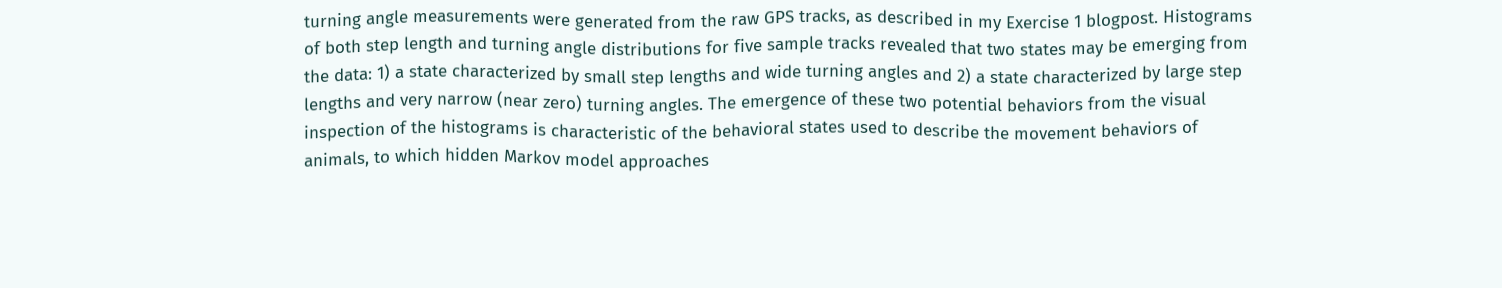turning angle measurements were generated from the raw GPS tracks, as described in my Exercise 1 blogpost. Histograms of both step length and turning angle distributions for five sample tracks revealed that two states may be emerging from the data: 1) a state characterized by small step lengths and wide turning angles and 2) a state characterized by large step lengths and very narrow (near zero) turning angles. The emergence of these two potential behaviors from the visual inspection of the histograms is characteristic of the behavioral states used to describe the movement behaviors of animals, to which hidden Markov model approaches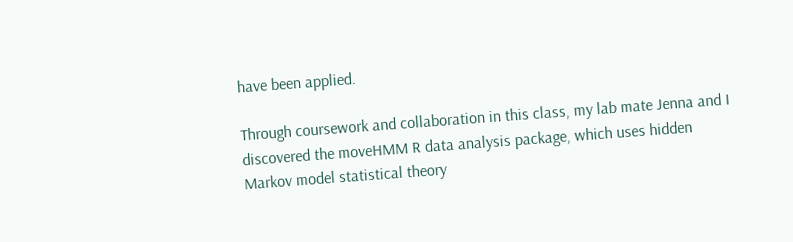have been applied.

Through coursework and collaboration in this class, my lab mate Jenna and I discovered the moveHMM R data analysis package, which uses hidden Markov model statistical theory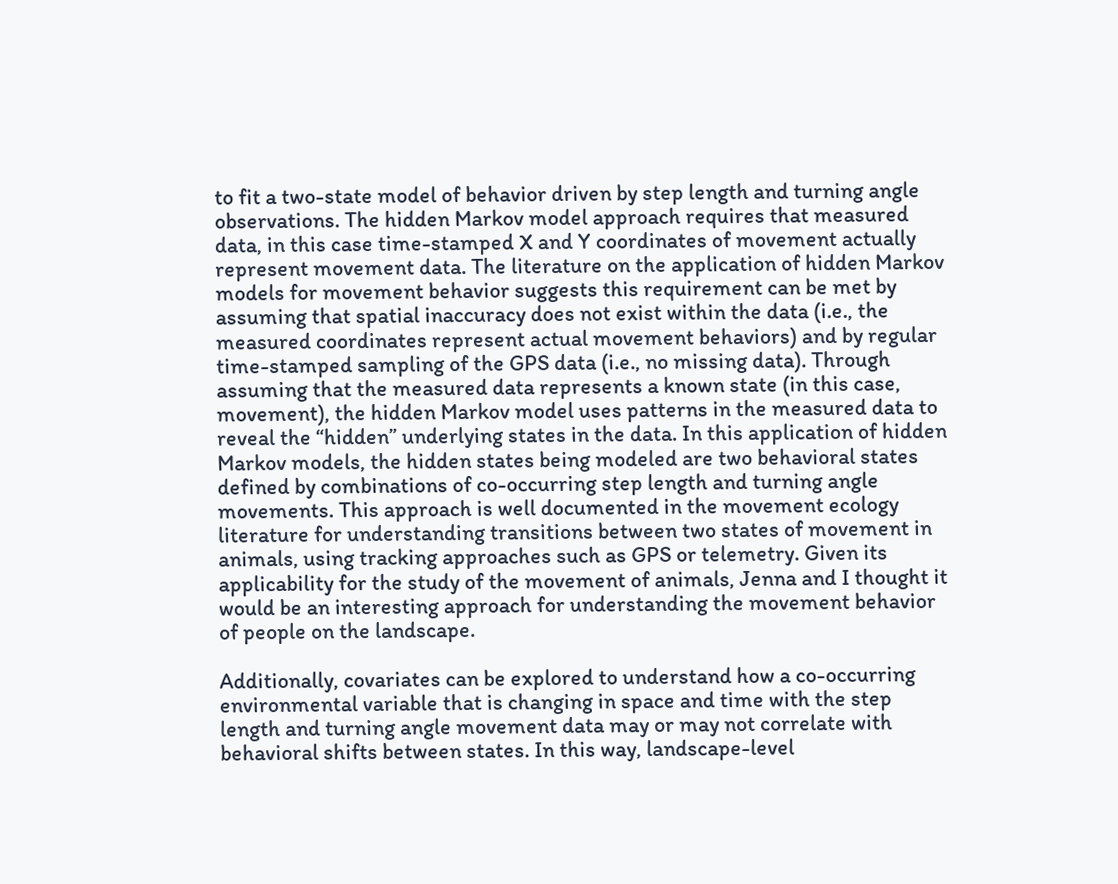to fit a two-state model of behavior driven by step length and turning angle observations. The hidden Markov model approach requires that measured data, in this case time-stamped X and Y coordinates of movement actually represent movement data. The literature on the application of hidden Markov models for movement behavior suggests this requirement can be met by assuming that spatial inaccuracy does not exist within the data (i.e., the measured coordinates represent actual movement behaviors) and by regular time-stamped sampling of the GPS data (i.e., no missing data). Through assuming that the measured data represents a known state (in this case, movement), the hidden Markov model uses patterns in the measured data to reveal the “hidden” underlying states in the data. In this application of hidden Markov models, the hidden states being modeled are two behavioral states defined by combinations of co-occurring step length and turning angle movements. This approach is well documented in the movement ecology literature for understanding transitions between two states of movement in animals, using tracking approaches such as GPS or telemetry. Given its applicability for the study of the movement of animals, Jenna and I thought it would be an interesting approach for understanding the movement behavior of people on the landscape.

Additionally, covariates can be explored to understand how a co-occurring environmental variable that is changing in space and time with the step length and turning angle movement data may or may not correlate with behavioral shifts between states. In this way, landscape-level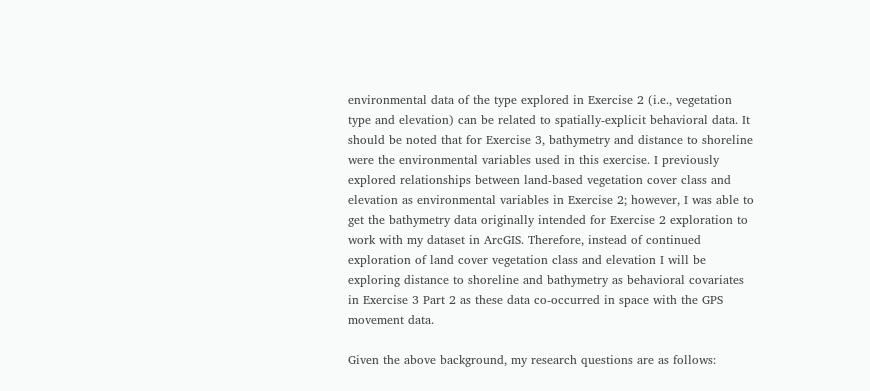environmental data of the type explored in Exercise 2 (i.e., vegetation type and elevation) can be related to spatially-explicit behavioral data. It should be noted that for Exercise 3, bathymetry and distance to shoreline were the environmental variables used in this exercise. I previously explored relationships between land-based vegetation cover class and elevation as environmental variables in Exercise 2; however, I was able to get the bathymetry data originally intended for Exercise 2 exploration to work with my dataset in ArcGIS. Therefore, instead of continued exploration of land cover vegetation class and elevation I will be exploring distance to shoreline and bathymetry as behavioral covariates in Exercise 3 Part 2 as these data co-occurred in space with the GPS movement data.

Given the above background, my research questions are as follows: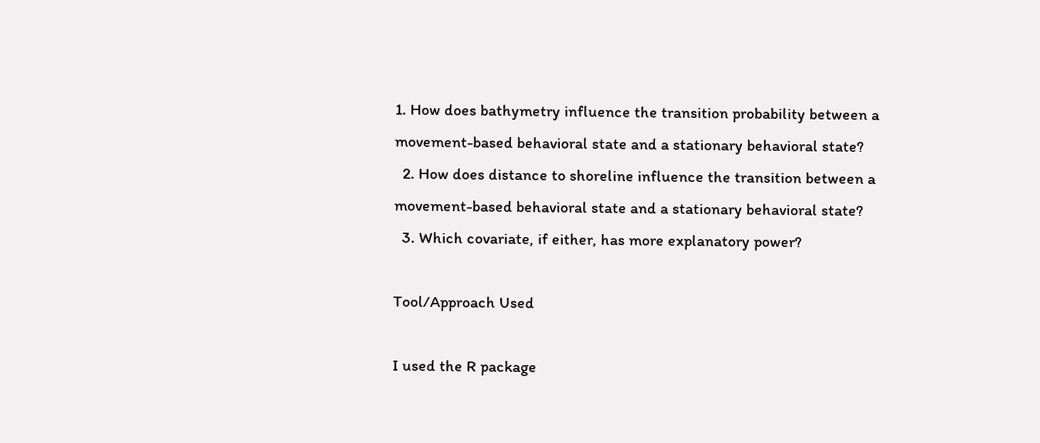1. How does bathymetry influence the transition probability between a movement-based behavioral state and a stationary behavioral state?
  2. How does distance to shoreline influence the transition between a movement-based behavioral state and a stationary behavioral state?
  3. Which covariate, if either, has more explanatory power?

Tool/Approach Used

I used the R package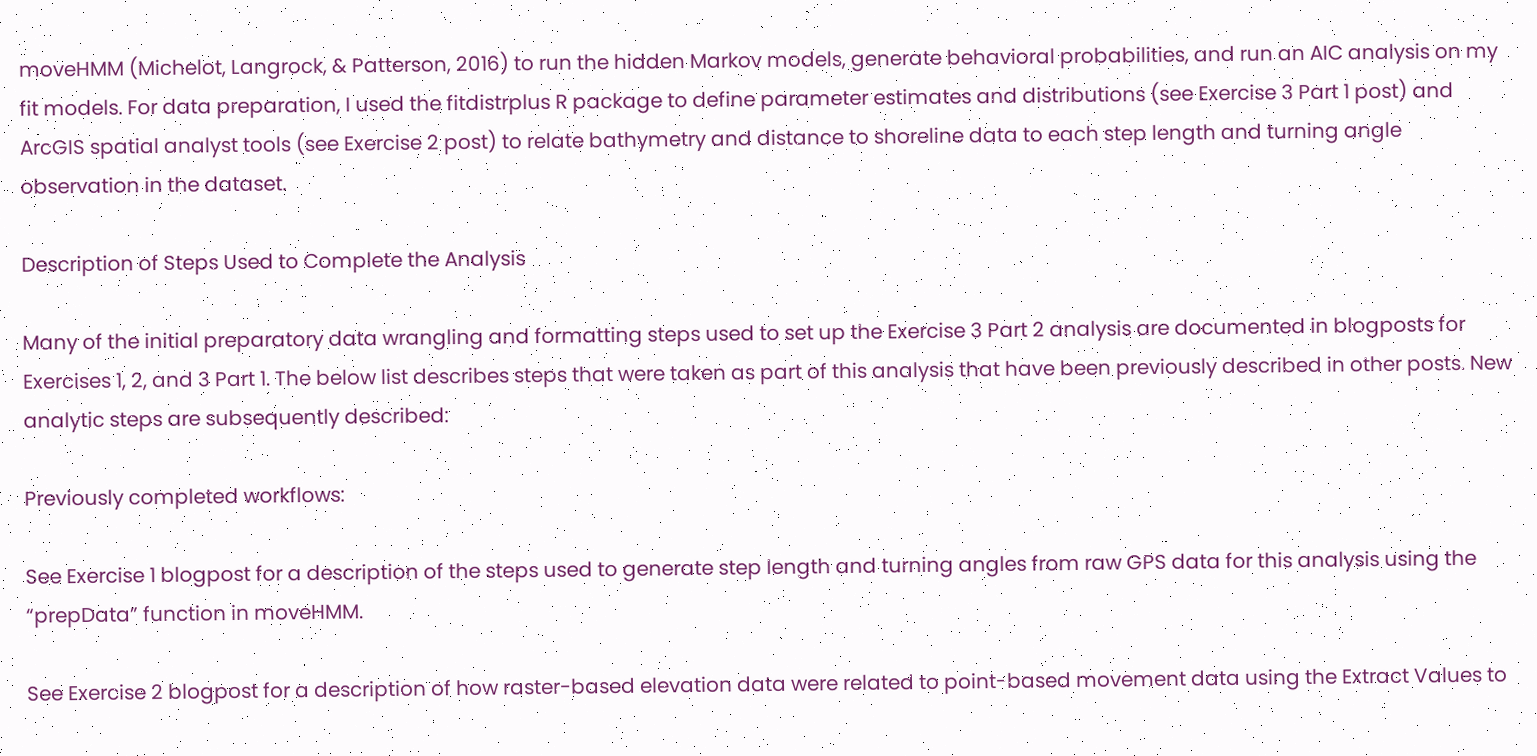moveHMM (Michelot, Langrock, & Patterson, 2016) to run the hidden Markov models, generate behavioral probabilities, and run an AIC analysis on my fit models. For data preparation, I used the fitdistrplus R package to define parameter estimates and distributions (see Exercise 3 Part 1 post) and ArcGIS spatial analyst tools (see Exercise 2 post) to relate bathymetry and distance to shoreline data to each step length and turning angle observation in the dataset.

Description of Steps Used to Complete the Analysis

Many of the initial preparatory data wrangling and formatting steps used to set up the Exercise 3 Part 2 analysis are documented in blogposts for Exercises 1, 2, and 3 Part 1. The below list describes steps that were taken as part of this analysis that have been previously described in other posts. New analytic steps are subsequently described:

Previously completed workflows:

See Exercise 1 blogpost for a description of the steps used to generate step length and turning angles from raw GPS data for this analysis using the “prepData” function in moveHMM.

See Exercise 2 blogpost for a description of how raster-based elevation data were related to point-based movement data using the Extract Values to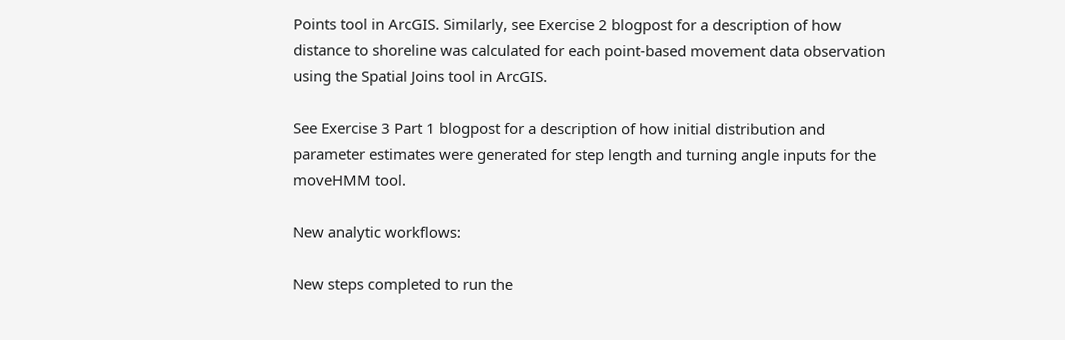Points tool in ArcGIS. Similarly, see Exercise 2 blogpost for a description of how distance to shoreline was calculated for each point-based movement data observation using the Spatial Joins tool in ArcGIS.

See Exercise 3 Part 1 blogpost for a description of how initial distribution and parameter estimates were generated for step length and turning angle inputs for the moveHMM tool.

New analytic workflows:

New steps completed to run the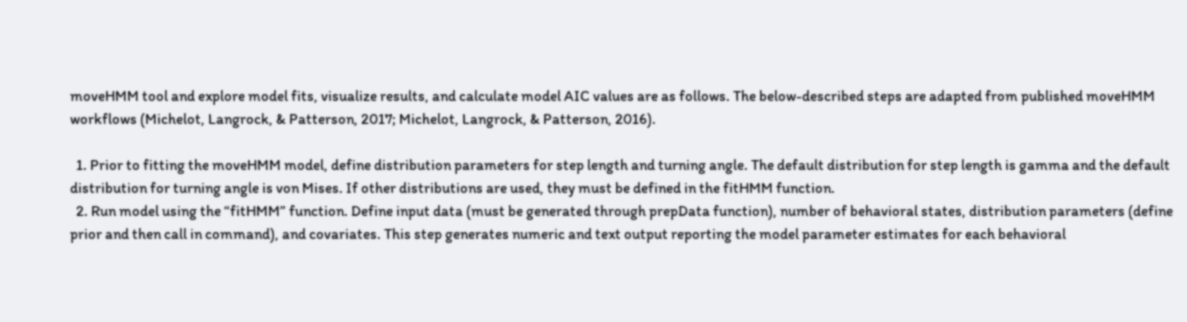moveHMM tool and explore model fits, visualize results, and calculate model AIC values are as follows. The below-described steps are adapted from published moveHMM workflows (Michelot, Langrock, & Patterson, 2017; Michelot, Langrock, & Patterson, 2016).

  1. Prior to fitting the moveHMM model, define distribution parameters for step length and turning angle. The default distribution for step length is gamma and the default distribution for turning angle is von Mises. If other distributions are used, they must be defined in the fitHMM function.
  2. Run model using the “fitHMM” function. Define input data (must be generated through prepData function), number of behavioral states, distribution parameters (define prior and then call in command), and covariates. This step generates numeric and text output reporting the model parameter estimates for each behavioral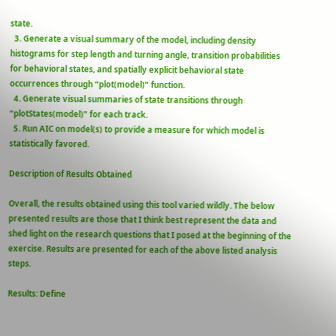state.
  3. Generate a visual summary of the model, including density histograms for step length and turning angle, transition probabilities for behavioral states, and spatially explicit behavioral state occurrences through “plot(model)” function.
  4. Generate visual summaries of state transitions through “plotStates(model)” for each track.
  5. Run AIC on model(s) to provide a measure for which model is statistically favored.

Description of Results Obtained

Overall, the results obtained using this tool varied wildly. The below presented results are those that I think best represent the data and shed light on the research questions that I posed at the beginning of the exercise. Results are presented for each of the above listed analysis steps.

Results: Define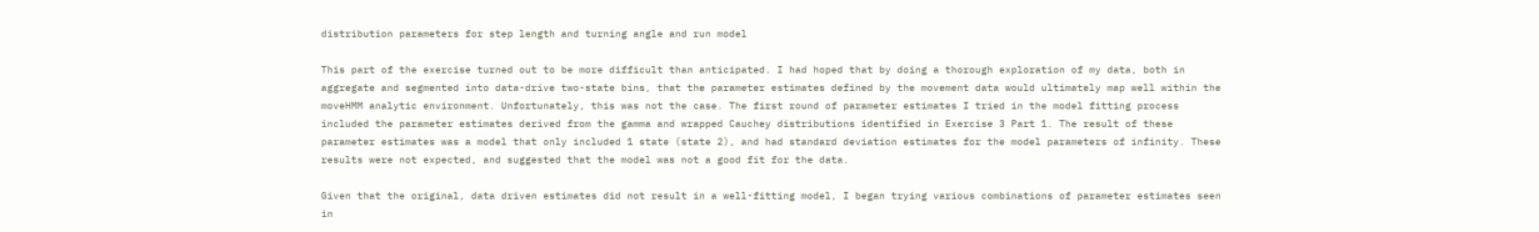distribution parameters for step length and turning angle and run model

This part of the exercise turned out to be more difficult than anticipated. I had hoped that by doing a thorough exploration of my data, both in aggregate and segmented into data-drive two-state bins, that the parameter estimates defined by the movement data would ultimately map well within the moveHMM analytic environment. Unfortunately, this was not the case. The first round of parameter estimates I tried in the model fitting process included the parameter estimates derived from the gamma and wrapped Cauchey distributions identified in Exercise 3 Part 1. The result of these parameter estimates was a model that only included 1 state (state 2), and had standard deviation estimates for the model parameters of infinity. These results were not expected, and suggested that the model was not a good fit for the data.

Given that the original, data driven estimates did not result in a well-fitting model, I began trying various combinations of parameter estimates seen in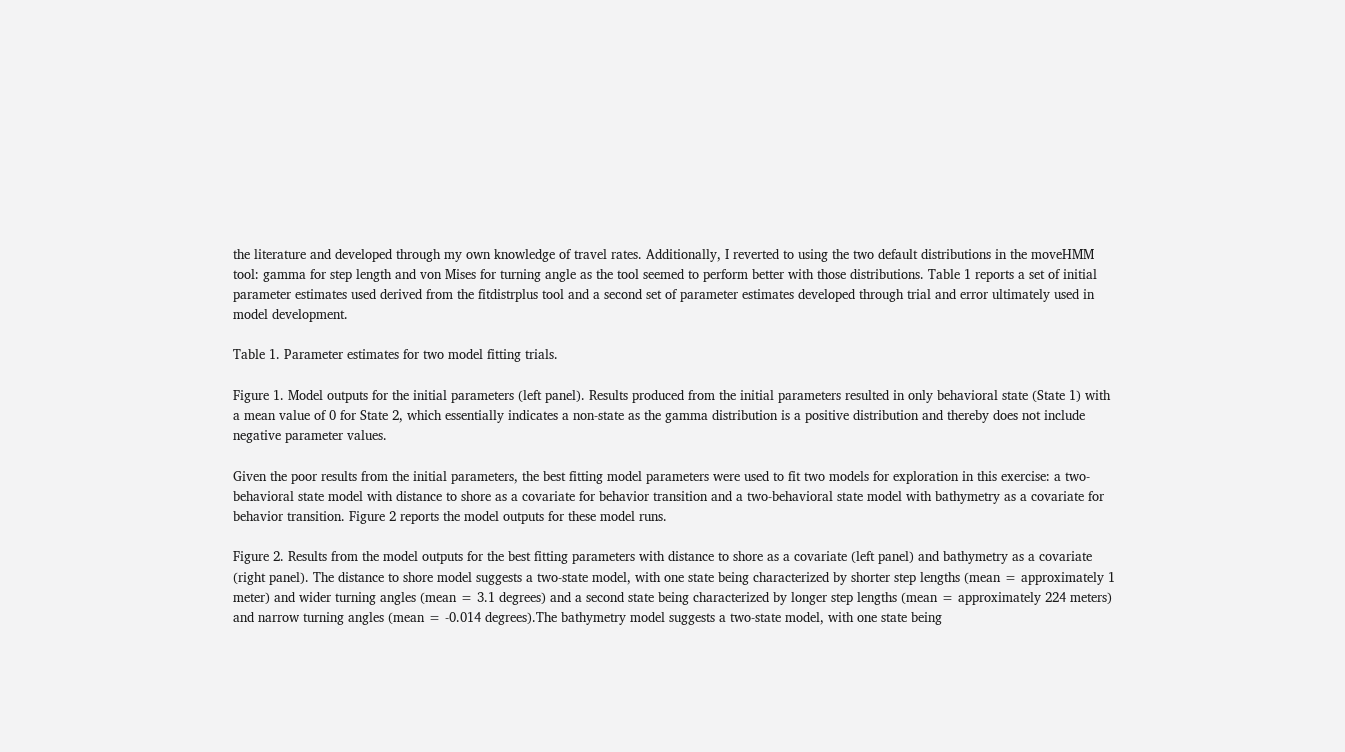the literature and developed through my own knowledge of travel rates. Additionally, I reverted to using the two default distributions in the moveHMM tool: gamma for step length and von Mises for turning angle as the tool seemed to perform better with those distributions. Table 1 reports a set of initial parameter estimates used derived from the fitdistrplus tool and a second set of parameter estimates developed through trial and error ultimately used in model development.

Table 1. Parameter estimates for two model fitting trials.

Figure 1. Model outputs for the initial parameters (left panel). Results produced from the initial parameters resulted in only behavioral state (State 1) with a mean value of 0 for State 2, which essentially indicates a non-state as the gamma distribution is a positive distribution and thereby does not include negative parameter values.

Given the poor results from the initial parameters, the best fitting model parameters were used to fit two models for exploration in this exercise: a two-behavioral state model with distance to shore as a covariate for behavior transition and a two-behavioral state model with bathymetry as a covariate for behavior transition. Figure 2 reports the model outputs for these model runs.

Figure 2. Results from the model outputs for the best fitting parameters with distance to shore as a covariate (left panel) and bathymetry as a covariate (right panel). The distance to shore model suggests a two-state model, with one state being characterized by shorter step lengths (mean = approximately 1 meter) and wider turning angles (mean = 3.1 degrees) and a second state being characterized by longer step lengths (mean = approximately 224 meters) and narrow turning angles (mean = -0.014 degrees).The bathymetry model suggests a two-state model, with one state being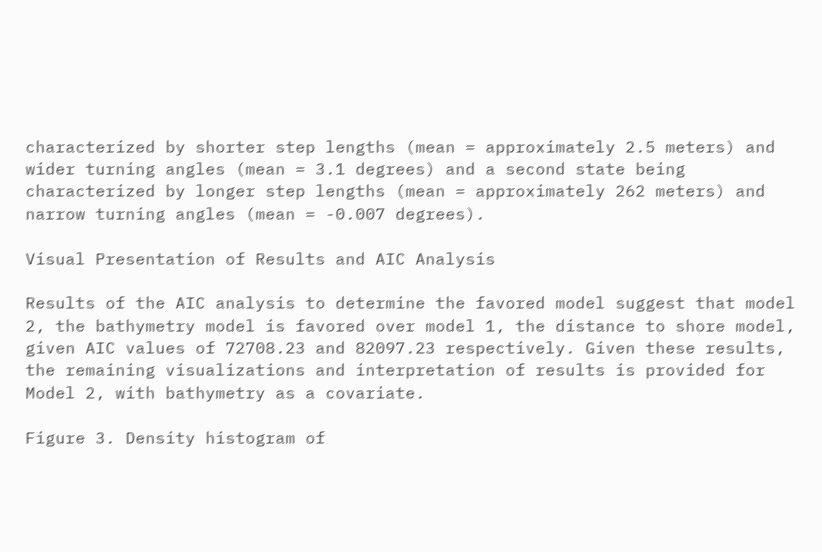characterized by shorter step lengths (mean = approximately 2.5 meters) and wider turning angles (mean = 3.1 degrees) and a second state being characterized by longer step lengths (mean = approximately 262 meters) and narrow turning angles (mean = -0.007 degrees).

Visual Presentation of Results and AIC Analysis

Results of the AIC analysis to determine the favored model suggest that model 2, the bathymetry model is favored over model 1, the distance to shore model, given AIC values of 72708.23 and 82097.23 respectively. Given these results, the remaining visualizations and interpretation of results is provided for Model 2, with bathymetry as a covariate.

Figure 3. Density histogram of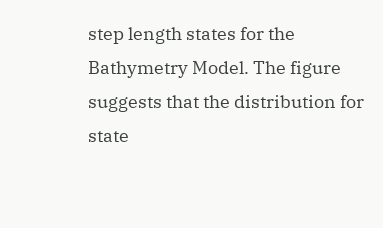step length states for the Bathymetry Model. The figure suggests that the distribution for state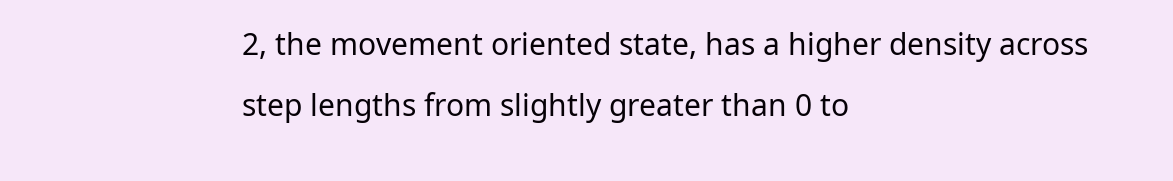2, the movement oriented state, has a higher density across step lengths from slightly greater than 0 to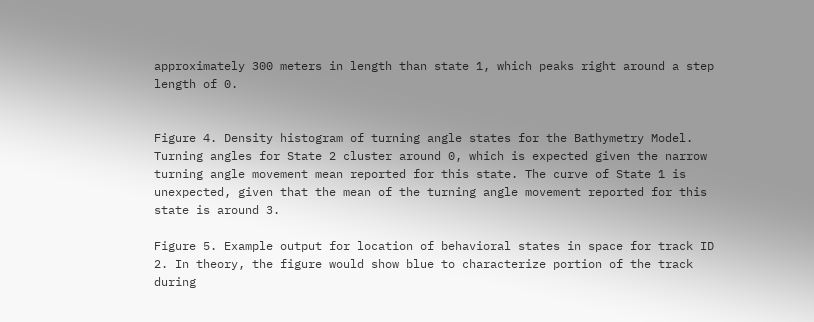approximately 300 meters in length than state 1, which peaks right around a step length of 0.


Figure 4. Density histogram of turning angle states for the Bathymetry Model. Turning angles for State 2 cluster around 0, which is expected given the narrow turning angle movement mean reported for this state. The curve of State 1 is unexpected, given that the mean of the turning angle movement reported for this state is around 3.

Figure 5. Example output for location of behavioral states in space for track ID 2. In theory, the figure would show blue to characterize portion of the track during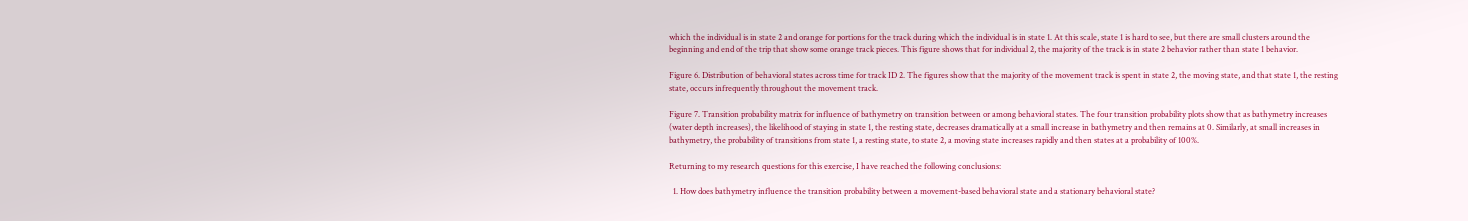which the individual is in state 2 and orange for portions for the track during which the individual is in state 1. At this scale, state 1 is hard to see, but there are small clusters around the beginning and end of the trip that show some orange track pieces. This figure shows that for individual 2, the majority of the track is in state 2 behavior rather than state 1 behavior.

Figure 6. Distribution of behavioral states across time for track ID 2. The figures show that the majority of the movement track is spent in state 2, the moving state, and that state 1, the resting state, occurs infrequently throughout the movement track.

Figure 7. Transition probability matrix for influence of bathymetry on transition between or among behavioral states. The four transition probability plots show that as bathymetry increases (water depth increases), the likelihood of staying in state 1, the resting state, decreases dramatically at a small increase in bathymetry and then remains at 0. Similarly, at small increases in bathymetry, the probability of transitions from state 1, a resting state, to state 2, a moving state increases rapidly and then states at a probability of 100%.

Returning to my research questions for this exercise, I have reached the following conclusions:

  1. How does bathymetry influence the transition probability between a movement-based behavioral state and a stationary behavioral state?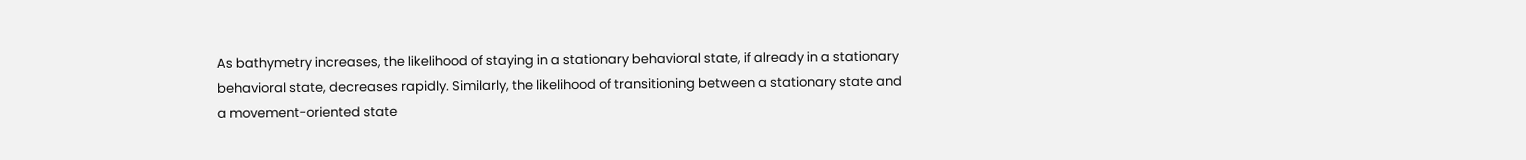As bathymetry increases, the likelihood of staying in a stationary behavioral state, if already in a stationary behavioral state, decreases rapidly. Similarly, the likelihood of transitioning between a stationary state and a movement-oriented state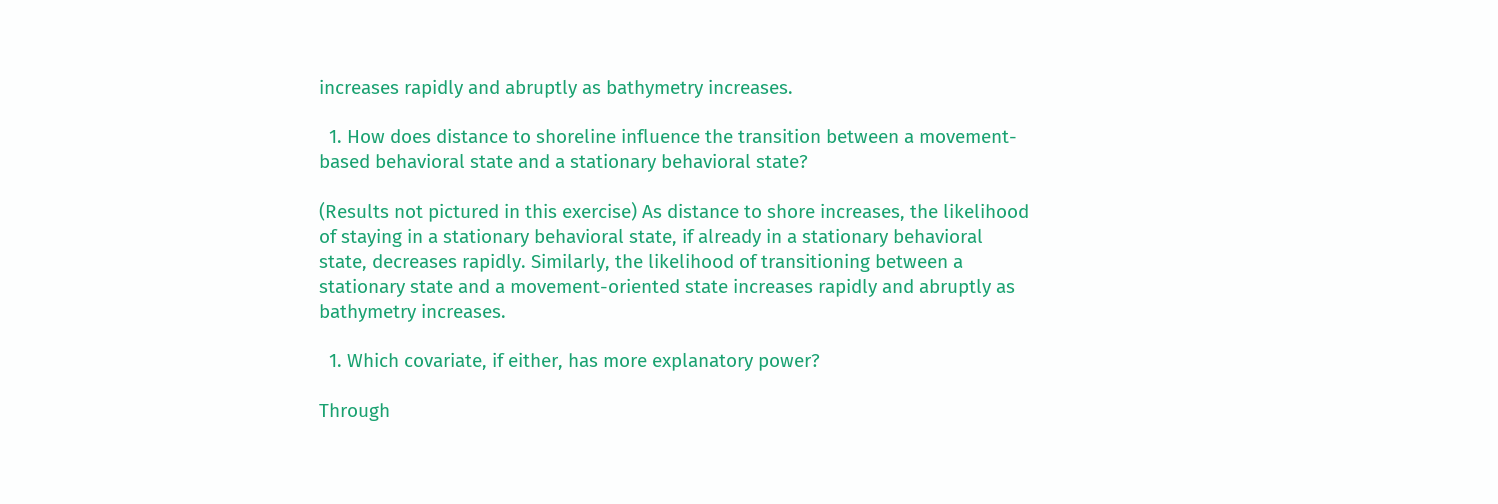increases rapidly and abruptly as bathymetry increases.

  1. How does distance to shoreline influence the transition between a movement-based behavioral state and a stationary behavioral state?

(Results not pictured in this exercise) As distance to shore increases, the likelihood of staying in a stationary behavioral state, if already in a stationary behavioral state, decreases rapidly. Similarly, the likelihood of transitioning between a stationary state and a movement-oriented state increases rapidly and abruptly as bathymetry increases.

  1. Which covariate, if either, has more explanatory power?

Through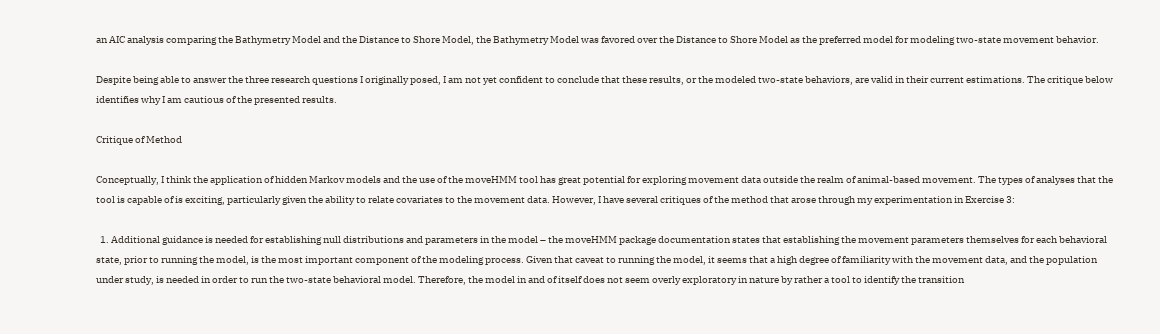an AIC analysis comparing the Bathymetry Model and the Distance to Shore Model, the Bathymetry Model was favored over the Distance to Shore Model as the preferred model for modeling two-state movement behavior.

Despite being able to answer the three research questions I originally posed, I am not yet confident to conclude that these results, or the modeled two-state behaviors, are valid in their current estimations. The critique below identifies why I am cautious of the presented results.

Critique of Method

Conceptually, I think the application of hidden Markov models and the use of the moveHMM tool has great potential for exploring movement data outside the realm of animal-based movement. The types of analyses that the tool is capable of is exciting, particularly given the ability to relate covariates to the movement data. However, I have several critiques of the method that arose through my experimentation in Exercise 3:

  1. Additional guidance is needed for establishing null distributions and parameters in the model – the moveHMM package documentation states that establishing the movement parameters themselves for each behavioral state, prior to running the model, is the most important component of the modeling process. Given that caveat to running the model, it seems that a high degree of familiarity with the movement data, and the population under study, is needed in order to run the two-state behavioral model. Therefore, the model in and of itself does not seem overly exploratory in nature by rather a tool to identify the transition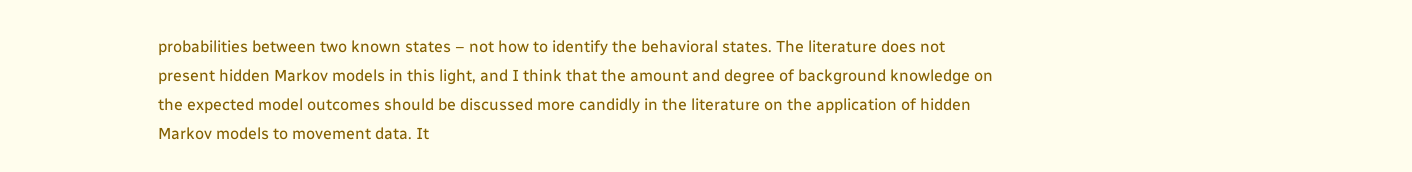probabilities between two known states – not how to identify the behavioral states. The literature does not present hidden Markov models in this light, and I think that the amount and degree of background knowledge on the expected model outcomes should be discussed more candidly in the literature on the application of hidden Markov models to movement data. It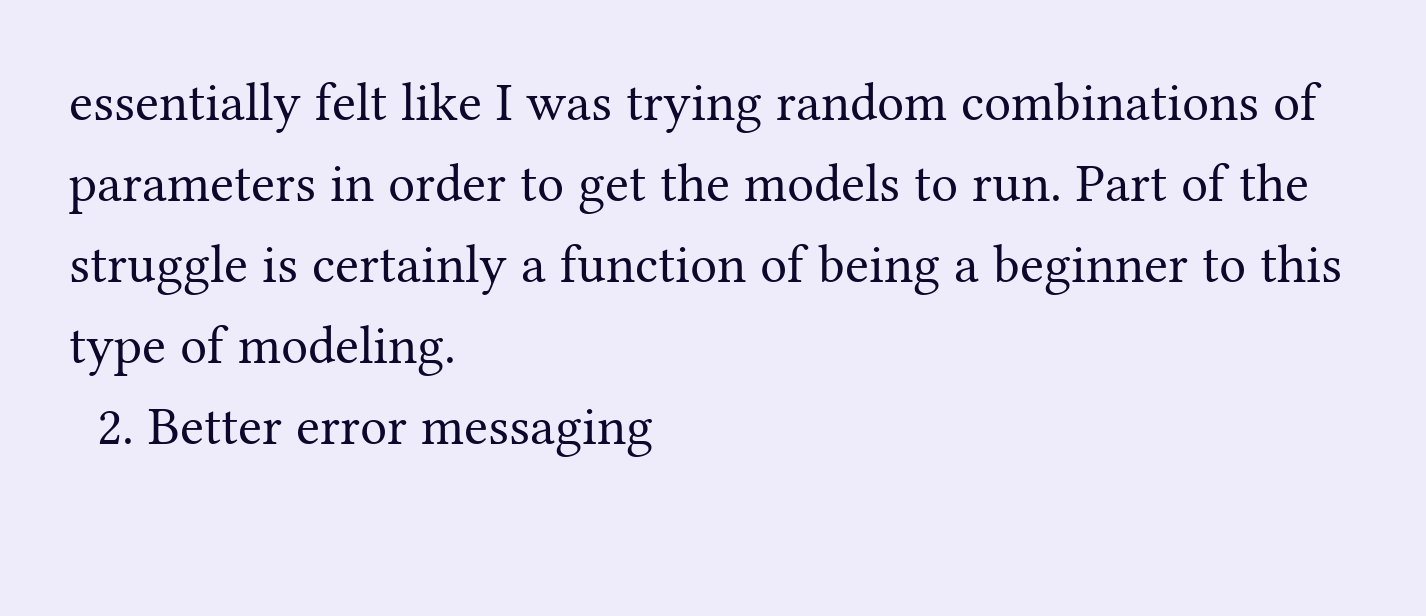essentially felt like I was trying random combinations of parameters in order to get the models to run. Part of the struggle is certainly a function of being a beginner to this type of modeling.
  2. Better error messaging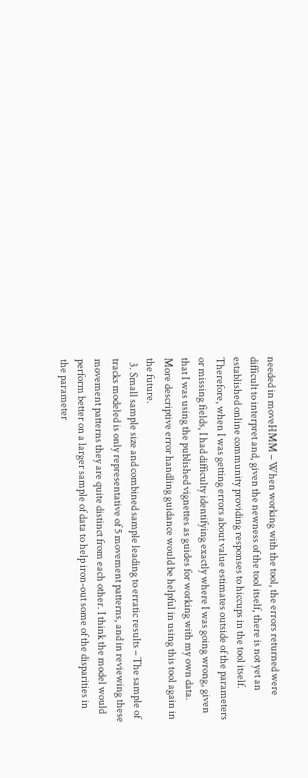needed in moveHMM – When working with the tool, the errors returned were difficult to interpret and, given the newness of the tool itself, there is not yet an established online community providing responses to hiccups in the tool itself. Therefore, when I was getting errors about value estimates outside of the parameters or missing fields, I had difficulty identifying exactly where I was going wrong, given that I was using the published vignettes as guides for working with my own data. More descriptive error handling guidance would be helpful in using this tool again in the future.
  3. Small sample size and combined sample leading to erratic results – The sample of tracks modeled is only representative of 5 movement patterns, and in reviewing these movement patterns they are quite distinct from each other. I think the model would perform better on a larger sample of data to help iron-out some of the disparities in the parameter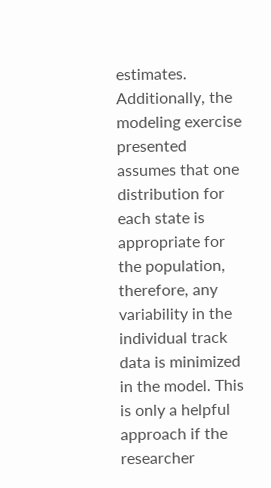estimates. Additionally, the modeling exercise presented assumes that one distribution for each state is appropriate for the population, therefore, any variability in the individual track data is minimized in the model. This is only a helpful approach if the researcher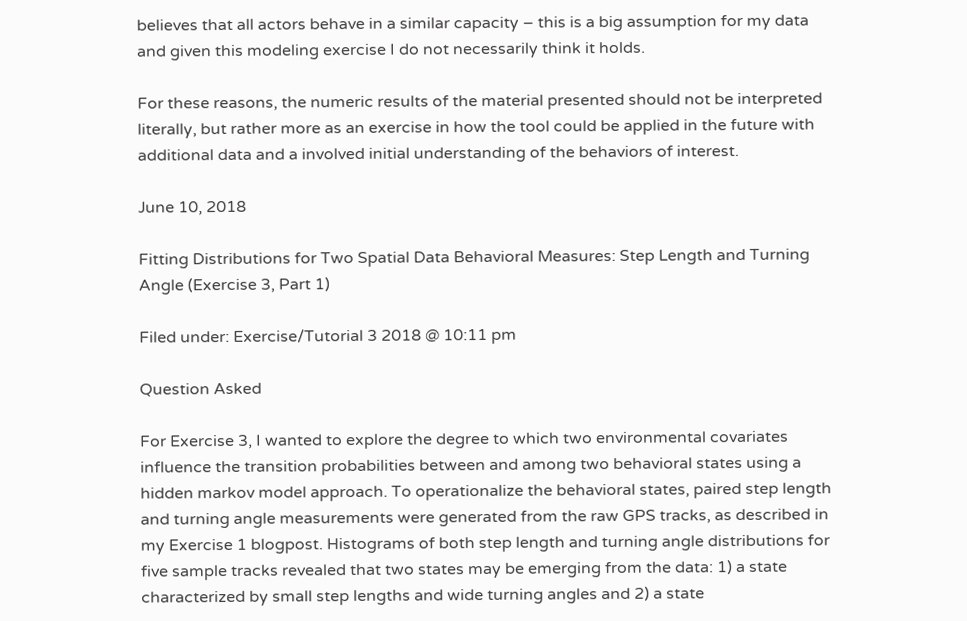believes that all actors behave in a similar capacity – this is a big assumption for my data and given this modeling exercise I do not necessarily think it holds.

For these reasons, the numeric results of the material presented should not be interpreted literally, but rather more as an exercise in how the tool could be applied in the future with additional data and a involved initial understanding of the behaviors of interest.

June 10, 2018

Fitting Distributions for Two Spatial Data Behavioral Measures: Step Length and Turning Angle (Exercise 3, Part 1)

Filed under: Exercise/Tutorial 3 2018 @ 10:11 pm

Question Asked

For Exercise 3, I wanted to explore the degree to which two environmental covariates influence the transition probabilities between and among two behavioral states using a hidden markov model approach. To operationalize the behavioral states, paired step length and turning angle measurements were generated from the raw GPS tracks, as described in my Exercise 1 blogpost. Histograms of both step length and turning angle distributions for five sample tracks revealed that two states may be emerging from the data: 1) a state characterized by small step lengths and wide turning angles and 2) a state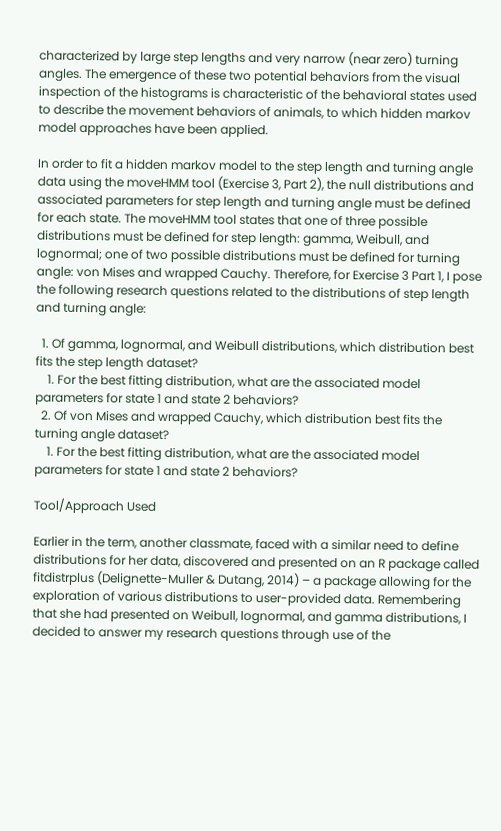characterized by large step lengths and very narrow (near zero) turning angles. The emergence of these two potential behaviors from the visual inspection of the histograms is characteristic of the behavioral states used to describe the movement behaviors of animals, to which hidden markov model approaches have been applied.

In order to fit a hidden markov model to the step length and turning angle data using the moveHMM tool (Exercise 3, Part 2), the null distributions and associated parameters for step length and turning angle must be defined for each state. The moveHMM tool states that one of three possible distributions must be defined for step length: gamma, Weibull, and lognormal; one of two possible distributions must be defined for turning angle: von Mises and wrapped Cauchy. Therefore, for Exercise 3 Part 1, I pose the following research questions related to the distributions of step length and turning angle:

  1. Of gamma, lognormal, and Weibull distributions, which distribution best fits the step length dataset?
    1. For the best fitting distribution, what are the associated model parameters for state 1 and state 2 behaviors?
  2. Of von Mises and wrapped Cauchy, which distribution best fits the turning angle dataset?
    1. For the best fitting distribution, what are the associated model parameters for state 1 and state 2 behaviors?

Tool/Approach Used

Earlier in the term, another classmate, faced with a similar need to define distributions for her data, discovered and presented on an R package called fitdistrplus (Delignette-Muller & Dutang, 2014) – a package allowing for the exploration of various distributions to user-provided data. Remembering that she had presented on Weibull, lognormal, and gamma distributions, I decided to answer my research questions through use of the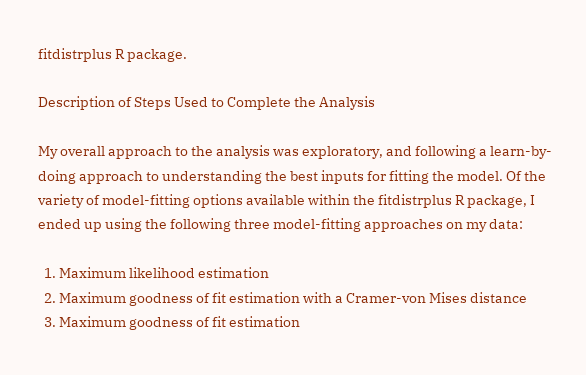fitdistrplus R package.

Description of Steps Used to Complete the Analysis

My overall approach to the analysis was exploratory, and following a learn-by-doing approach to understanding the best inputs for fitting the model. Of the variety of model-fitting options available within the fitdistrplus R package, I ended up using the following three model-fitting approaches on my data:

  1. Maximum likelihood estimation
  2. Maximum goodness of fit estimation with a Cramer-von Mises distance
  3. Maximum goodness of fit estimation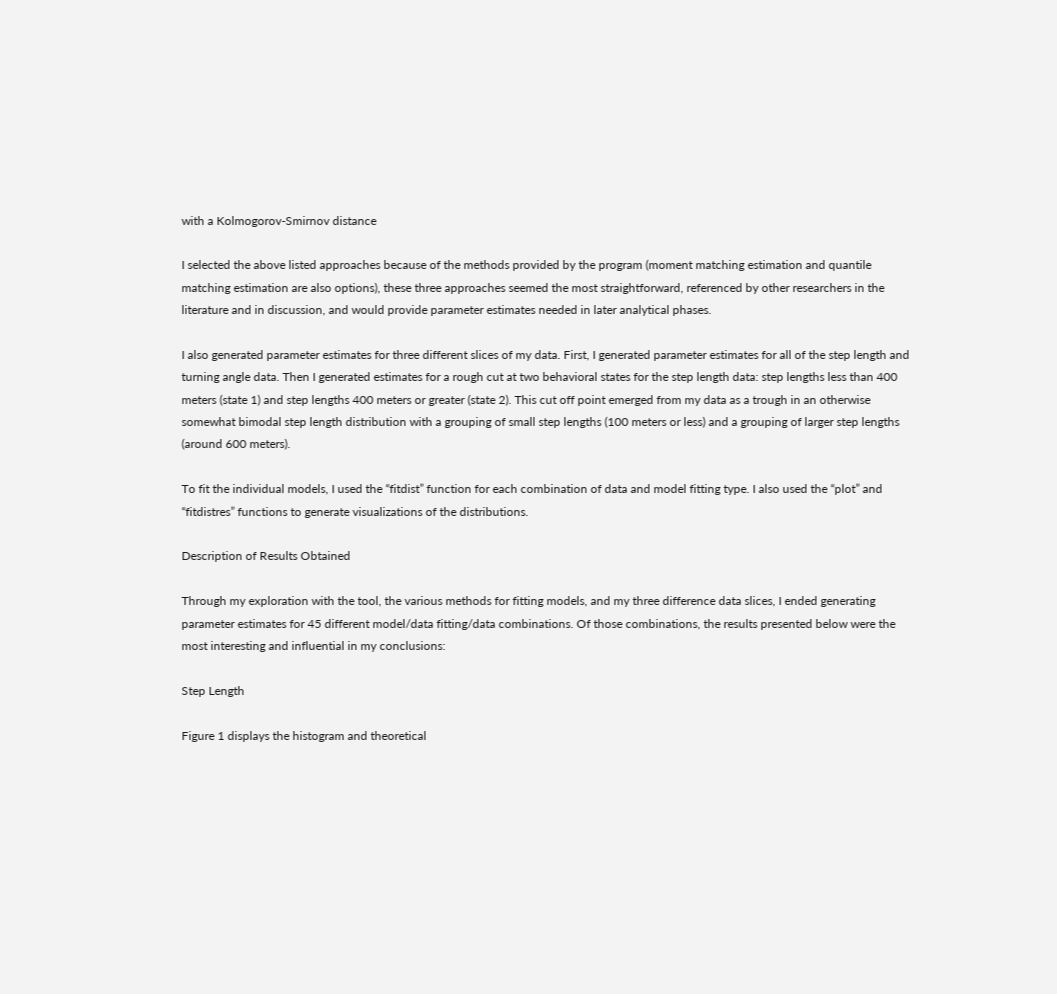with a Kolmogorov-Smirnov distance

I selected the above listed approaches because of the methods provided by the program (moment matching estimation and quantile matching estimation are also options), these three approaches seemed the most straightforward, referenced by other researchers in the literature and in discussion, and would provide parameter estimates needed in later analytical phases.

I also generated parameter estimates for three different slices of my data. First, I generated parameter estimates for all of the step length and turning angle data. Then I generated estimates for a rough cut at two behavioral states for the step length data: step lengths less than 400 meters (state 1) and step lengths 400 meters or greater (state 2). This cut off point emerged from my data as a trough in an otherwise somewhat bimodal step length distribution with a grouping of small step lengths (100 meters or less) and a grouping of larger step lengths (around 600 meters).

To fit the individual models, I used the “fitdist” function for each combination of data and model fitting type. I also used the “plot” and “fitdistres” functions to generate visualizations of the distributions.

Description of Results Obtained

Through my exploration with the tool, the various methods for fitting models, and my three difference data slices, I ended generating parameter estimates for 45 different model/data fitting/data combinations. Of those combinations, the results presented below were the most interesting and influential in my conclusions:

Step Length

Figure 1 displays the histogram and theoretical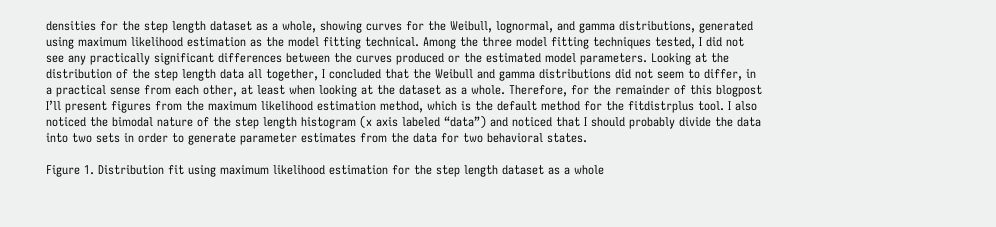densities for the step length dataset as a whole, showing curves for the Weibull, lognormal, and gamma distributions, generated using maximum likelihood estimation as the model fitting technical. Among the three model fitting techniques tested, I did not see any practically significant differences between the curves produced or the estimated model parameters. Looking at the distribution of the step length data all together, I concluded that the Weibull and gamma distributions did not seem to differ, in a practical sense from each other, at least when looking at the dataset as a whole. Therefore, for the remainder of this blogpost I’ll present figures from the maximum likelihood estimation method, which is the default method for the fitdistrplus tool. I also noticed the bimodal nature of the step length histogram (x axis labeled “data”) and noticed that I should probably divide the data into two sets in order to generate parameter estimates from the data for two behavioral states.

Figure 1. Distribution fit using maximum likelihood estimation for the step length dataset as a whole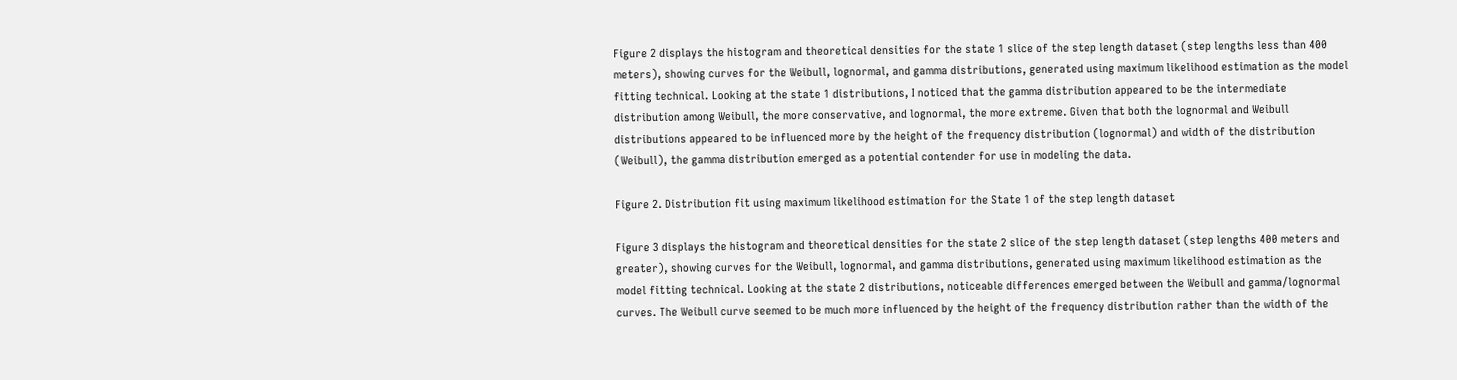Figure 2 displays the histogram and theoretical densities for the state 1 slice of the step length dataset (step lengths less than 400 meters), showing curves for the Weibull, lognormal, and gamma distributions, generated using maximum likelihood estimation as the model fitting technical. Looking at the state 1 distributions, I noticed that the gamma distribution appeared to be the intermediate distribution among Weibull, the more conservative, and lognormal, the more extreme. Given that both the lognormal and Weibull distributions appeared to be influenced more by the height of the frequency distribution (lognormal) and width of the distribution (Weibull), the gamma distribution emerged as a potential contender for use in modeling the data.

Figure 2. Distribution fit using maximum likelihood estimation for the State 1 of the step length dataset

Figure 3 displays the histogram and theoretical densities for the state 2 slice of the step length dataset (step lengths 400 meters and greater), showing curves for the Weibull, lognormal, and gamma distributions, generated using maximum likelihood estimation as the model fitting technical. Looking at the state 2 distributions, noticeable differences emerged between the Weibull and gamma/lognormal curves. The Weibull curve seemed to be much more influenced by the height of the frequency distribution rather than the width of the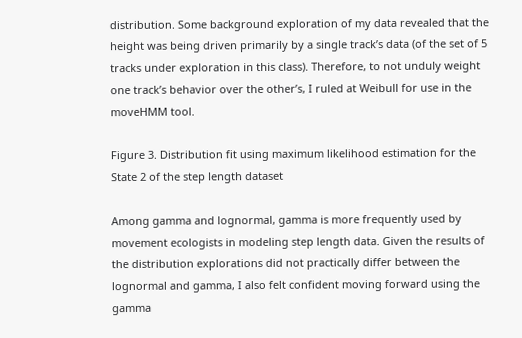distribution. Some background exploration of my data revealed that the height was being driven primarily by a single track’s data (of the set of 5 tracks under exploration in this class). Therefore, to not unduly weight one track’s behavior over the other’s, I ruled at Weibull for use in the moveHMM tool.

Figure 3. Distribution fit using maximum likelihood estimation for the State 2 of the step length dataset

Among gamma and lognormal, gamma is more frequently used by movement ecologists in modeling step length data. Given the results of the distribution explorations did not practically differ between the lognormal and gamma, I also felt confident moving forward using the gamma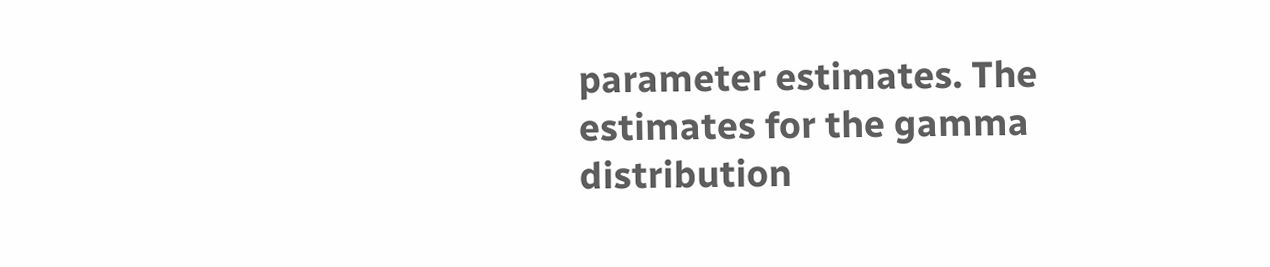parameter estimates. The estimates for the gamma distribution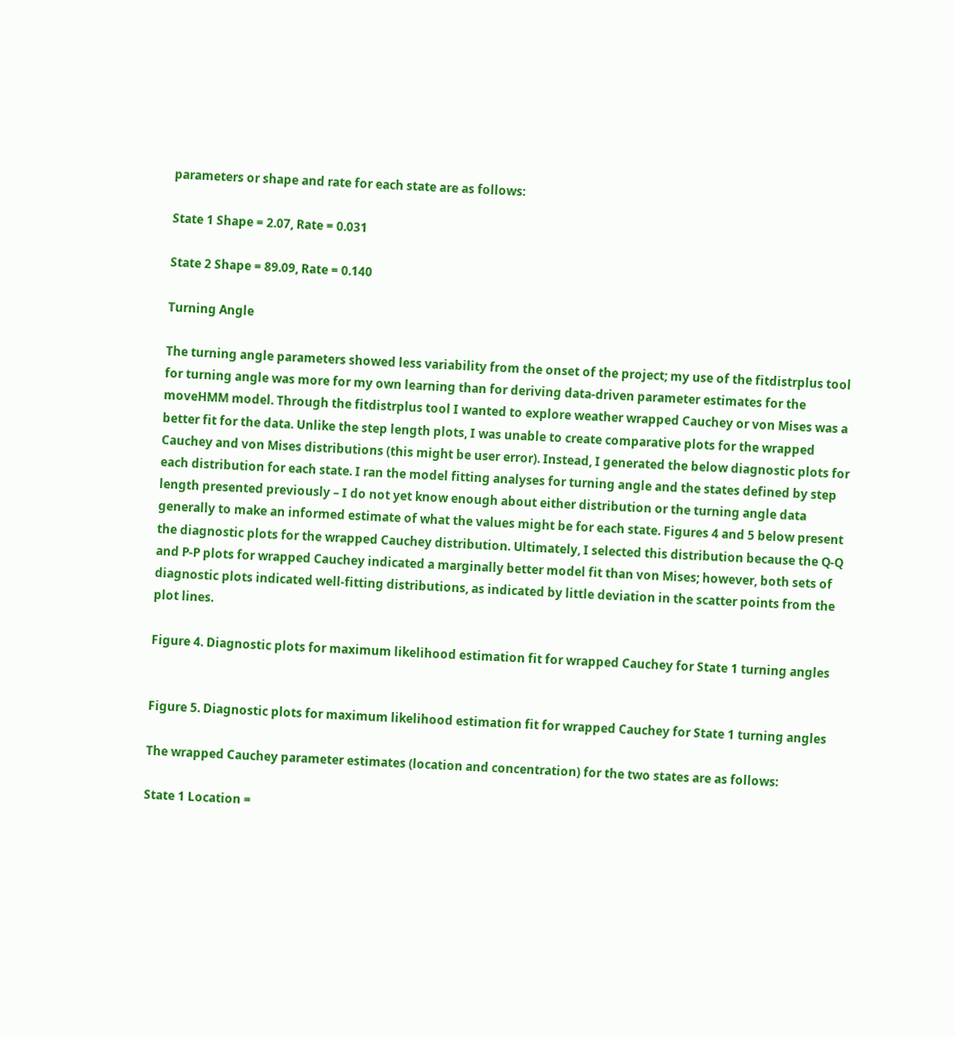parameters or shape and rate for each state are as follows:

State 1 Shape = 2.07, Rate = 0.031

State 2 Shape = 89.09, Rate = 0.140

Turning Angle

The turning angle parameters showed less variability from the onset of the project; my use of the fitdistrplus tool for turning angle was more for my own learning than for deriving data-driven parameter estimates for the moveHMM model. Through the fitdistrplus tool I wanted to explore weather wrapped Cauchey or von Mises was a better fit for the data. Unlike the step length plots, I was unable to create comparative plots for the wrapped Cauchey and von Mises distributions (this might be user error). Instead, I generated the below diagnostic plots for each distribution for each state. I ran the model fitting analyses for turning angle and the states defined by step length presented previously – I do not yet know enough about either distribution or the turning angle data generally to make an informed estimate of what the values might be for each state. Figures 4 and 5 below present the diagnostic plots for the wrapped Cauchey distribution. Ultimately, I selected this distribution because the Q-Q and P-P plots for wrapped Cauchey indicated a marginally better model fit than von Mises; however, both sets of diagnostic plots indicated well-fitting distributions, as indicated by little deviation in the scatter points from the plot lines.

Figure 4. Diagnostic plots for maximum likelihood estimation fit for wrapped Cauchey for State 1 turning angles


Figure 5. Diagnostic plots for maximum likelihood estimation fit for wrapped Cauchey for State 1 turning angles

The wrapped Cauchey parameter estimates (location and concentration) for the two states are as follows:

State 1 Location =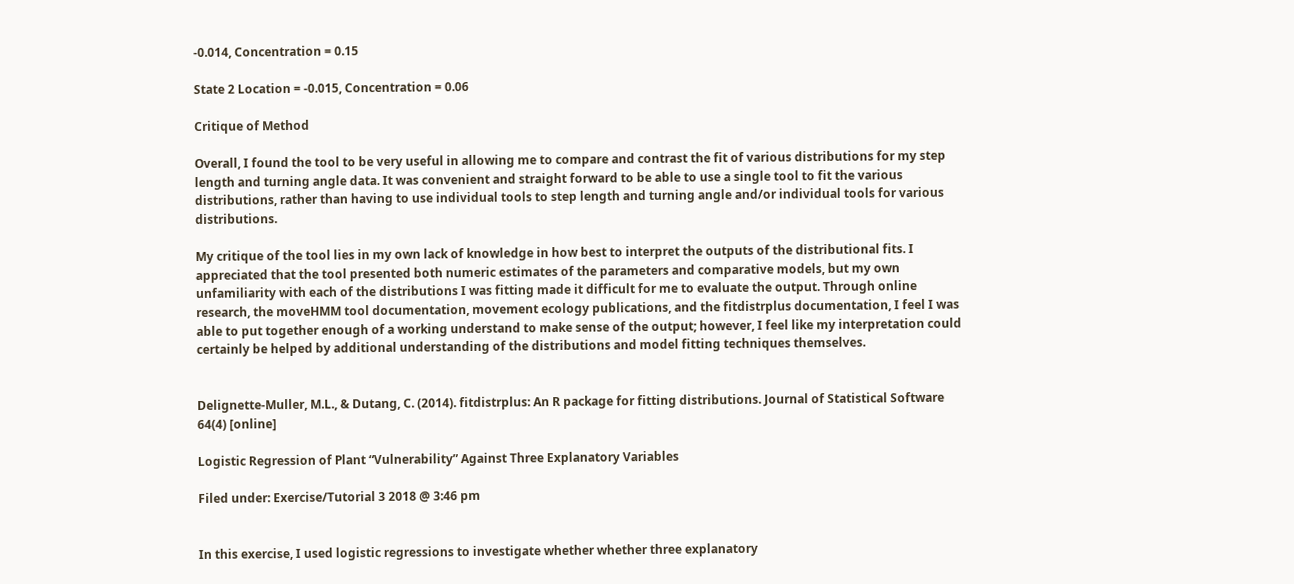-0.014, Concentration = 0.15

State 2 Location = -0.015, Concentration = 0.06

Critique of Method

Overall, I found the tool to be very useful in allowing me to compare and contrast the fit of various distributions for my step length and turning angle data. It was convenient and straight forward to be able to use a single tool to fit the various distributions, rather than having to use individual tools to step length and turning angle and/or individual tools for various distributions.

My critique of the tool lies in my own lack of knowledge in how best to interpret the outputs of the distributional fits. I appreciated that the tool presented both numeric estimates of the parameters and comparative models, but my own unfamiliarity with each of the distributions I was fitting made it difficult for me to evaluate the output. Through online research, the moveHMM tool documentation, movement ecology publications, and the fitdistrplus documentation, I feel I was able to put together enough of a working understand to make sense of the output; however, I feel like my interpretation could certainly be helped by additional understanding of the distributions and model fitting techniques themselves.


Delignette-Muller, M.L., & Dutang, C. (2014). fitdistrplus: An R package for fitting distributions. Journal of Statistical Software 64(4) [online]

Logistic Regression of Plant “Vulnerability” Against Three Explanatory Variables

Filed under: Exercise/Tutorial 3 2018 @ 3:46 pm


In this exercise, I used logistic regressions to investigate whether whether three explanatory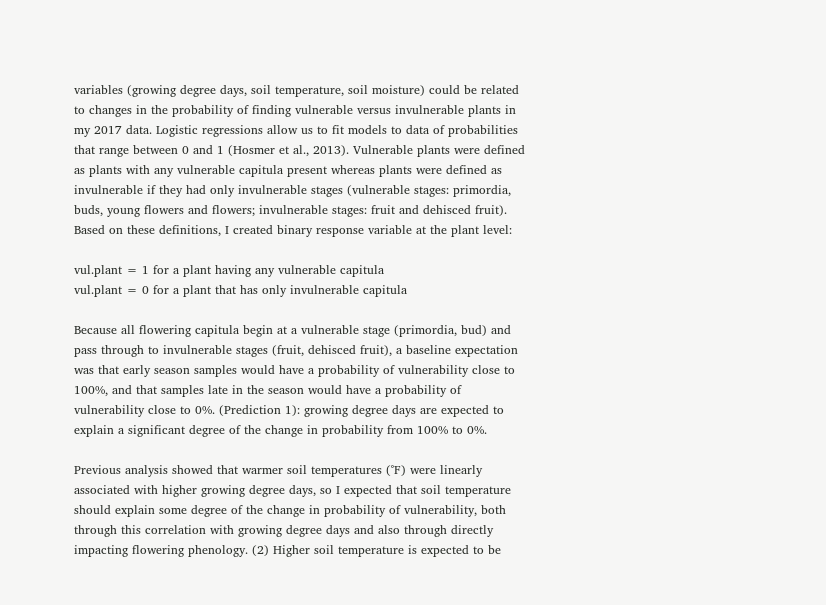variables (growing degree days, soil temperature, soil moisture) could be related to changes in the probability of finding vulnerable versus invulnerable plants in my 2017 data. Logistic regressions allow us to fit models to data of probabilities that range between 0 and 1 (Hosmer et al., 2013). Vulnerable plants were defined as plants with any vulnerable capitula present whereas plants were defined as invulnerable if they had only invulnerable stages (vulnerable stages: primordia, buds, young flowers and flowers; invulnerable stages: fruit and dehisced fruit). Based on these definitions, I created binary response variable at the plant level:

vul.plant = 1 for a plant having any vulnerable capitula
vul.plant = 0 for a plant that has only invulnerable capitula

Because all flowering capitula begin at a vulnerable stage (primordia, bud) and pass through to invulnerable stages (fruit, dehisced fruit), a baseline expectation was that early season samples would have a probability of vulnerability close to 100%, and that samples late in the season would have a probability of vulnerability close to 0%. (Prediction 1): growing degree days are expected to explain a significant degree of the change in probability from 100% to 0%.

Previous analysis showed that warmer soil temperatures (˚F) were linearly associated with higher growing degree days, so I expected that soil temperature should explain some degree of the change in probability of vulnerability, both through this correlation with growing degree days and also through directly impacting flowering phenology. (2) Higher soil temperature is expected to be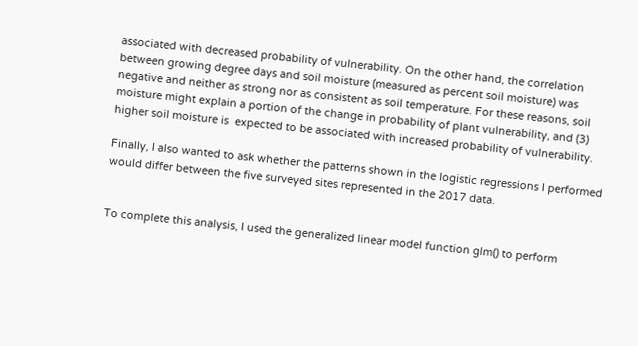associated with decreased probability of vulnerability. On the other hand, the correlation between growing degree days and soil moisture (measured as percent soil moisture) was negative and neither as strong nor as consistent as soil temperature. For these reasons, soil moisture might explain a portion of the change in probability of plant vulnerability, and (3) higher soil moisture is  expected to be associated with increased probability of vulnerability.

Finally, I also wanted to ask whether the patterns shown in the logistic regressions I performed would differ between the five surveyed sites represented in the 2017 data.


To complete this analysis, I used the generalized linear model function glm() to perform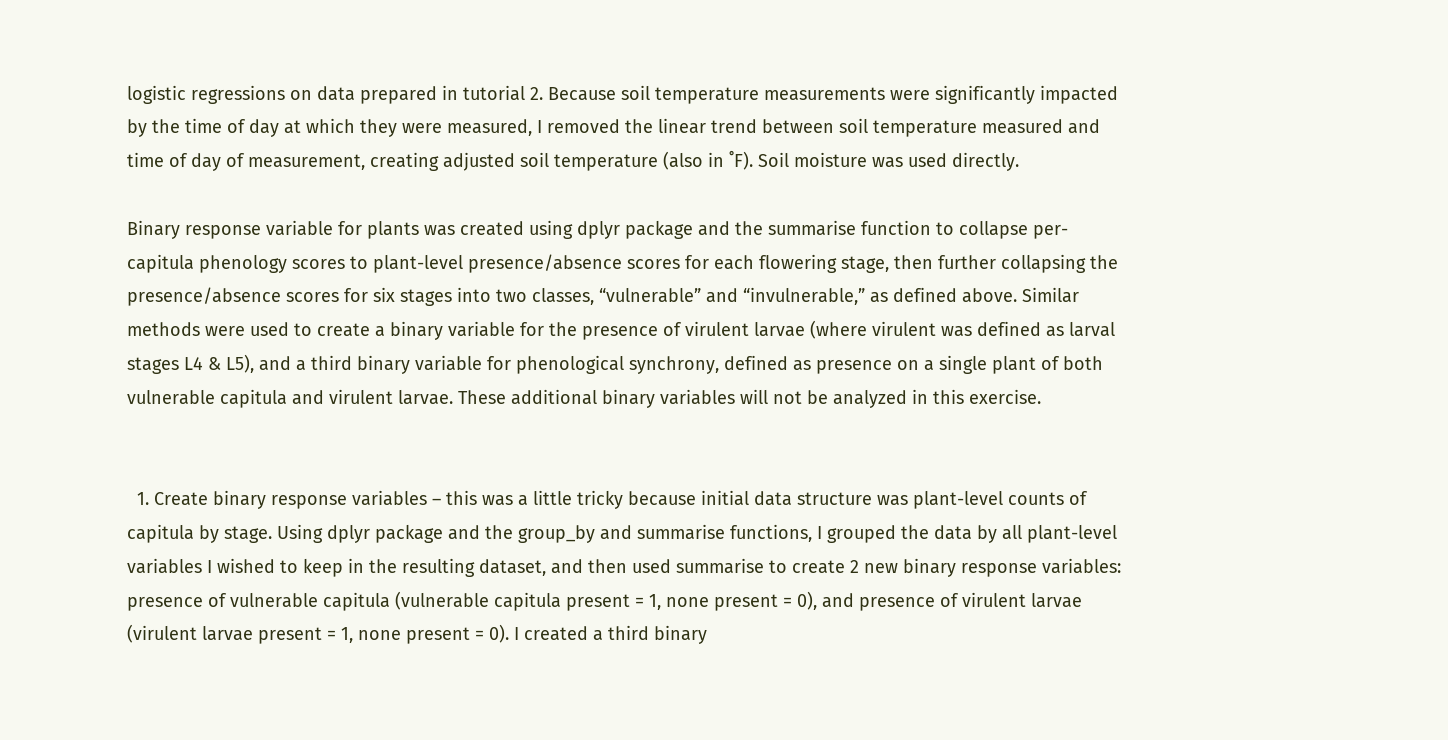logistic regressions on data prepared in tutorial 2. Because soil temperature measurements were significantly impacted by the time of day at which they were measured, I removed the linear trend between soil temperature measured and time of day of measurement, creating adjusted soil temperature (also in ˚F). Soil moisture was used directly.

Binary response variable for plants was created using dplyr package and the summarise function to collapse per-capitula phenology scores to plant-level presence/absence scores for each flowering stage, then further collapsing the presence/absence scores for six stages into two classes, “vulnerable” and “invulnerable,” as defined above. Similar methods were used to create a binary variable for the presence of virulent larvae (where virulent was defined as larval stages L4 & L5), and a third binary variable for phenological synchrony, defined as presence on a single plant of both vulnerable capitula and virulent larvae. These additional binary variables will not be analyzed in this exercise.


  1. Create binary response variables – this was a little tricky because initial data structure was plant-level counts of capitula by stage. Using dplyr package and the group_by and summarise functions, I grouped the data by all plant-level variables I wished to keep in the resulting dataset, and then used summarise to create 2 new binary response variables: presence of vulnerable capitula (vulnerable capitula present = 1, none present = 0), and presence of virulent larvae (virulent larvae present = 1, none present = 0). I created a third binary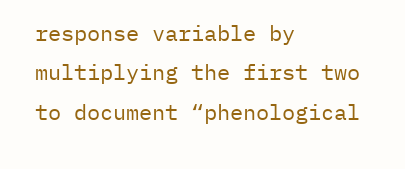response variable by multiplying the first two to document “phenological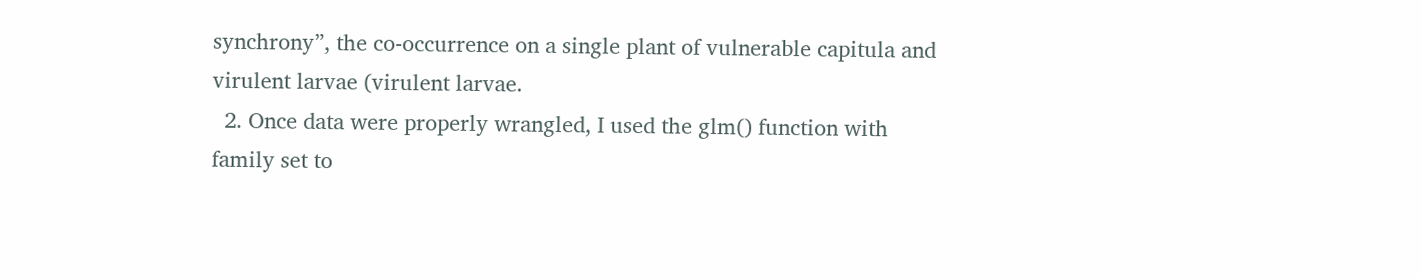synchrony”, the co-occurrence on a single plant of vulnerable capitula and virulent larvae (virulent larvae.
  2. Once data were properly wrangled, I used the glm() function with family set to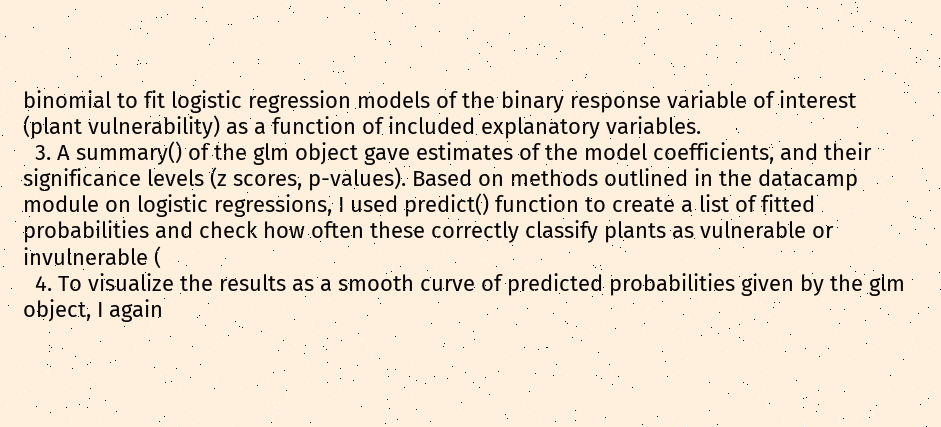binomial to fit logistic regression models of the binary response variable of interest (plant vulnerability) as a function of included explanatory variables.
  3. A summary() of the glm object gave estimates of the model coefficients, and their significance levels (z scores, p-values). Based on methods outlined in the datacamp module on logistic regressions, I used predict() function to create a list of fitted probabilities and check how often these correctly classify plants as vulnerable or invulnerable (
  4. To visualize the results as a smooth curve of predicted probabilities given by the glm object, I again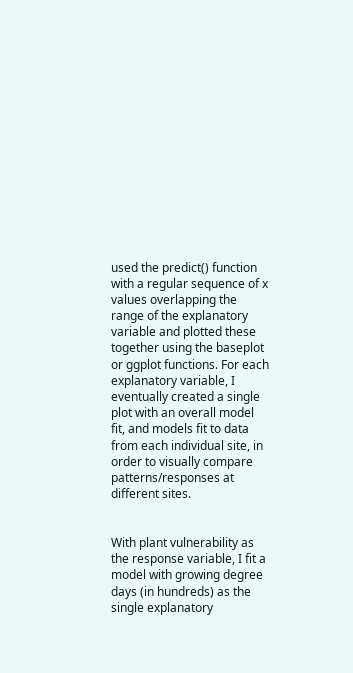used the predict() function with a regular sequence of x values overlapping the range of the explanatory variable and plotted these together using the baseplot or ggplot functions. For each explanatory variable, I eventually created a single plot with an overall model fit, and models fit to data from each individual site, in order to visually compare patterns/responses at different sites.


With plant vulnerability as the response variable, I fit a model with growing degree days (in hundreds) as the single explanatory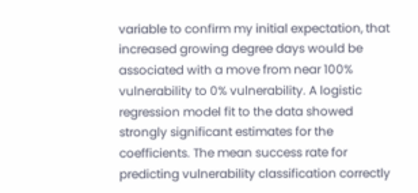variable to confirm my initial expectation, that increased growing degree days would be associated with a move from near 100% vulnerability to 0% vulnerability. A logistic regression model fit to the data showed strongly significant estimates for the coefficients. The mean success rate for predicting vulnerability classification correctly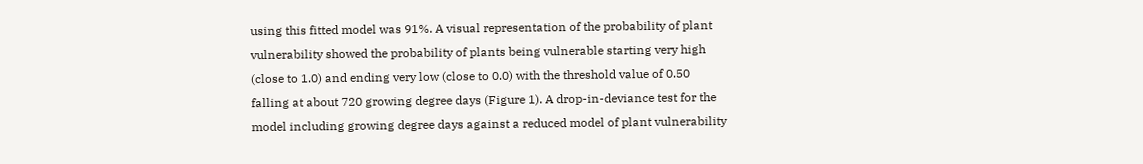using this fitted model was 91%. A visual representation of the probability of plant vulnerability showed the probability of plants being vulnerable starting very high (close to 1.0) and ending very low (close to 0.0) with the threshold value of 0.50 falling at about 720 growing degree days (Figure 1). A drop-in-deviance test for the model including growing degree days against a reduced model of plant vulnerability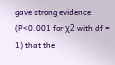gave strong evidence (P<0.001 for χ2 with df = 1) that the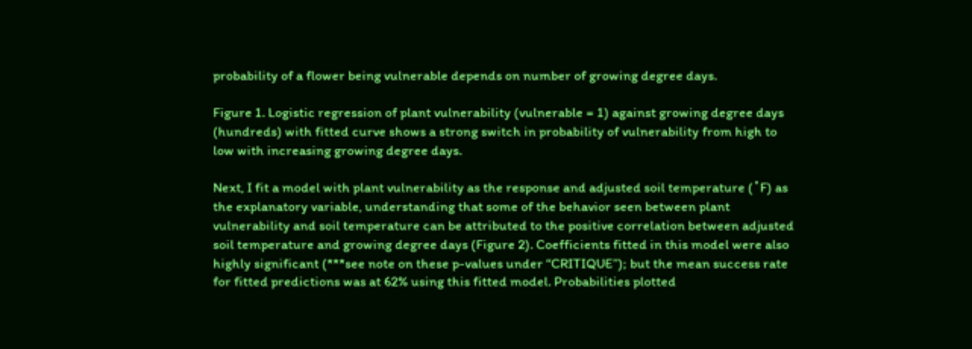probability of a flower being vulnerable depends on number of growing degree days.

Figure 1. Logistic regression of plant vulnerability (vulnerable = 1) against growing degree days (hundreds) with fitted curve shows a strong switch in probability of vulnerability from high to low with increasing growing degree days.

Next, I fit a model with plant vulnerability as the response and adjusted soil temperature (˚F) as the explanatory variable, understanding that some of the behavior seen between plant vulnerability and soil temperature can be attributed to the positive correlation between adjusted soil temperature and growing degree days (Figure 2). Coefficients fitted in this model were also highly significant (***see note on these p-values under “CRITIQUE”); but the mean success rate for fitted predictions was at 62% using this fitted model. Probabilities plotted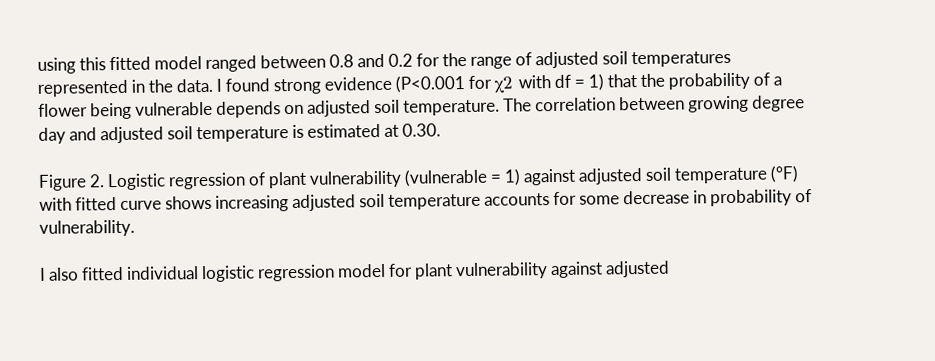using this fitted model ranged between 0.8 and 0.2 for the range of adjusted soil temperatures represented in the data. I found strong evidence (P<0.001 for χ2 with df = 1) that the probability of a flower being vulnerable depends on adjusted soil temperature. The correlation between growing degree day and adjusted soil temperature is estimated at 0.30.

Figure 2. Logistic regression of plant vulnerability (vulnerable = 1) against adjusted soil temperature (°F) with fitted curve shows increasing adjusted soil temperature accounts for some decrease in probability of vulnerability.

I also fitted individual logistic regression model for plant vulnerability against adjusted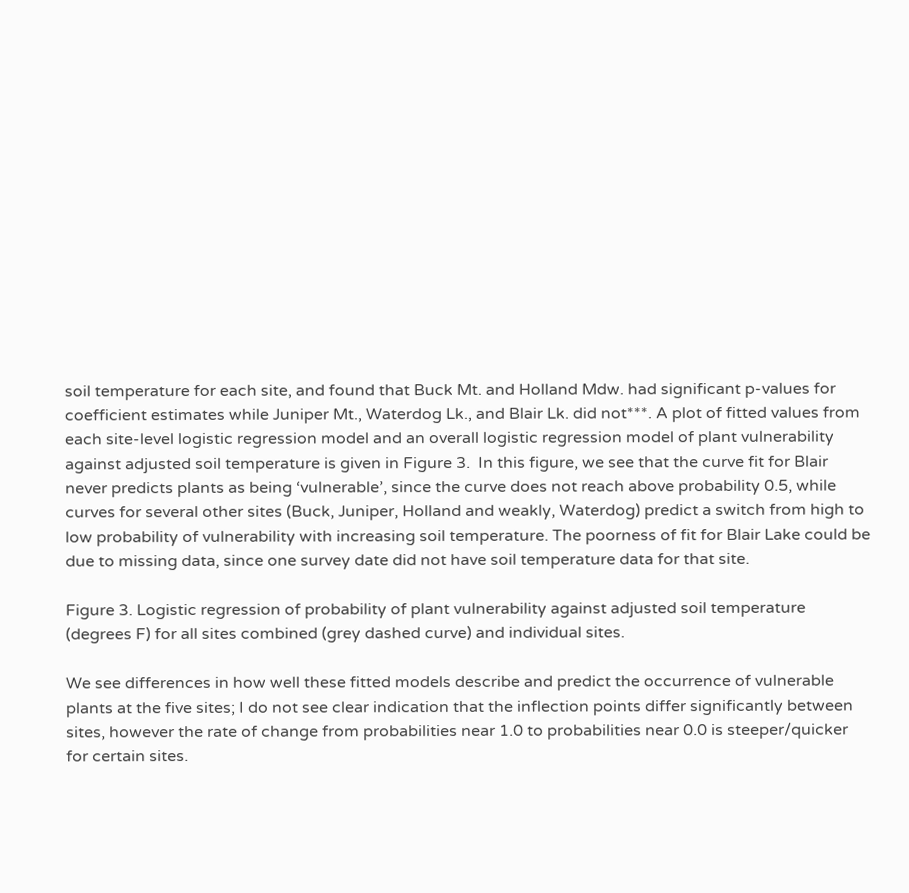soil temperature for each site, and found that Buck Mt. and Holland Mdw. had significant p-values for coefficient estimates while Juniper Mt., Waterdog Lk., and Blair Lk. did not***. A plot of fitted values from each site-level logistic regression model and an overall logistic regression model of plant vulnerability against adjusted soil temperature is given in Figure 3.  In this figure, we see that the curve fit for Blair never predicts plants as being ‘vulnerable’, since the curve does not reach above probability 0.5, while curves for several other sites (Buck, Juniper, Holland and weakly, Waterdog) predict a switch from high to low probability of vulnerability with increasing soil temperature. The poorness of fit for Blair Lake could be due to missing data, since one survey date did not have soil temperature data for that site.

Figure 3. Logistic regression of probability of plant vulnerability against adjusted soil temperature (degrees F) for all sites combined (grey dashed curve) and individual sites.

We see differences in how well these fitted models describe and predict the occurrence of vulnerable plants at the five sites; I do not see clear indication that the inflection points differ significantly between sites, however the rate of change from probabilities near 1.0 to probabilities near 0.0 is steeper/quicker for certain sites.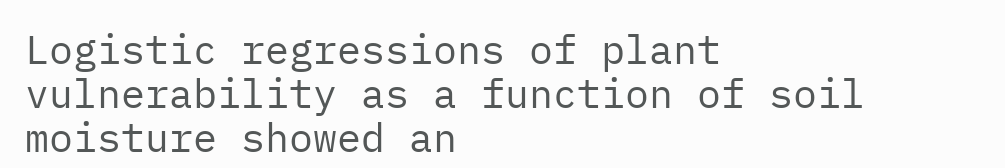Logistic regressions of plant vulnerability as a function of soil moisture showed an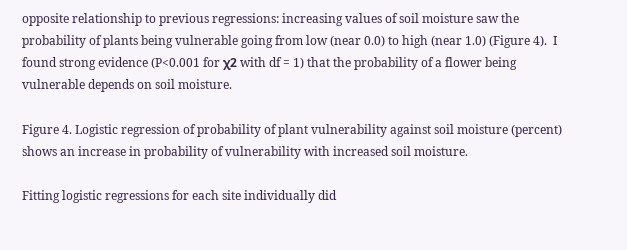opposite relationship to previous regressions: increasing values of soil moisture saw the probability of plants being vulnerable going from low (near 0.0) to high (near 1.0) (Figure 4).  I found strong evidence (P<0.001 for χ2 with df = 1) that the probability of a flower being vulnerable depends on soil moisture.

Figure 4. Logistic regression of probability of plant vulnerability against soil moisture (percent) shows an increase in probability of vulnerability with increased soil moisture.

Fitting logistic regressions for each site individually did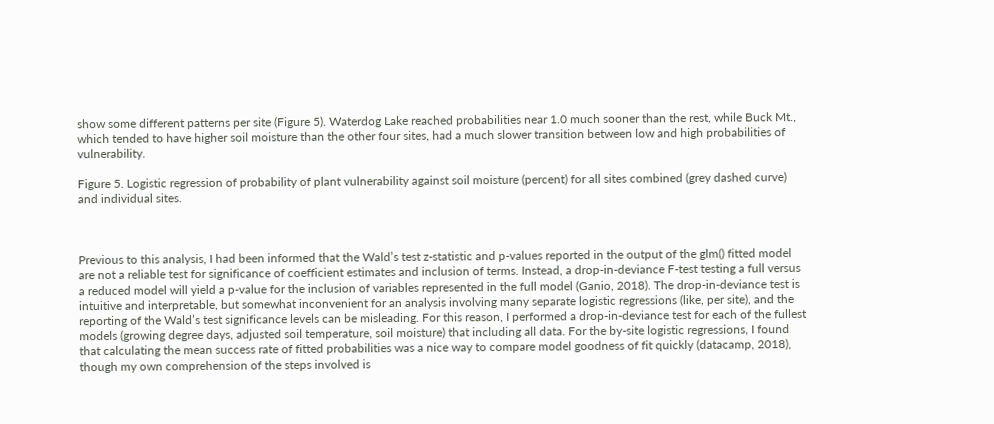show some different patterns per site (Figure 5). Waterdog Lake reached probabilities near 1.0 much sooner than the rest, while Buck Mt., which tended to have higher soil moisture than the other four sites, had a much slower transition between low and high probabilities of vulnerability.

Figure 5. Logistic regression of probability of plant vulnerability against soil moisture (percent) for all sites combined (grey dashed curve) and individual sites.



Previous to this analysis, I had been informed that the Wald’s test z-statistic and p-values reported in the output of the glm() fitted model are not a reliable test for significance of coefficient estimates and inclusion of terms. Instead, a drop-in-deviance F-test testing a full versus a reduced model will yield a p-value for the inclusion of variables represented in the full model (Ganio, 2018). The drop-in-deviance test is intuitive and interpretable, but somewhat inconvenient for an analysis involving many separate logistic regressions (like, per site), and the reporting of the Wald’s test significance levels can be misleading. For this reason, I performed a drop-in-deviance test for each of the fullest models (growing degree days, adjusted soil temperature, soil moisture) that including all data. For the by-site logistic regressions, I found that calculating the mean success rate of fitted probabilities was a nice way to compare model goodness of fit quickly (datacamp, 2018), though my own comprehension of the steps involved is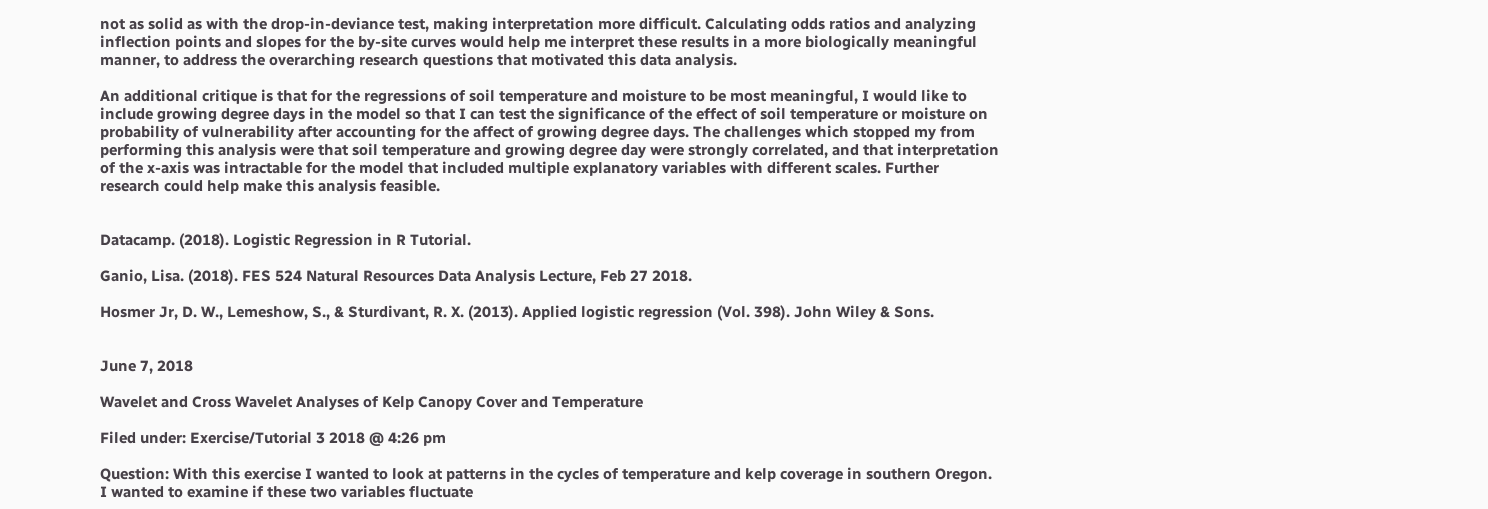not as solid as with the drop-in-deviance test, making interpretation more difficult. Calculating odds ratios and analyzing inflection points and slopes for the by-site curves would help me interpret these results in a more biologically meaningful manner, to address the overarching research questions that motivated this data analysis.

An additional critique is that for the regressions of soil temperature and moisture to be most meaningful, I would like to include growing degree days in the model so that I can test the significance of the effect of soil temperature or moisture on probability of vulnerability after accounting for the affect of growing degree days. The challenges which stopped my from performing this analysis were that soil temperature and growing degree day were strongly correlated, and that interpretation of the x-axis was intractable for the model that included multiple explanatory variables with different scales. Further research could help make this analysis feasible.


Datacamp. (2018). Logistic Regression in R Tutorial.

Ganio, Lisa. (2018). FES 524 Natural Resources Data Analysis Lecture, Feb 27 2018.

Hosmer Jr, D. W., Lemeshow, S., & Sturdivant, R. X. (2013). Applied logistic regression (Vol. 398). John Wiley & Sons.


June 7, 2018

Wavelet and Cross Wavelet Analyses of Kelp Canopy Cover and Temperature

Filed under: Exercise/Tutorial 3 2018 @ 4:26 pm

Question: With this exercise I wanted to look at patterns in the cycles of temperature and kelp coverage in southern Oregon. I wanted to examine if these two variables fluctuate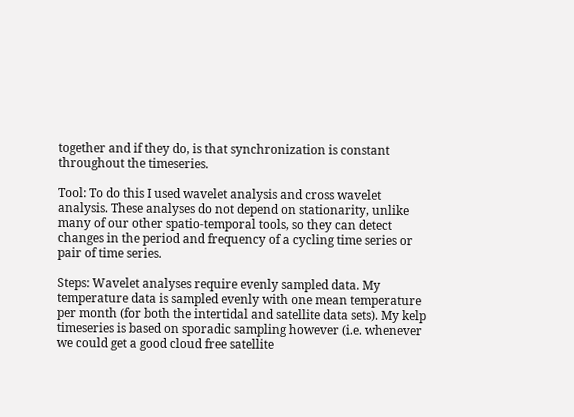together and if they do, is that synchronization is constant throughout the timeseries.

Tool: To do this I used wavelet analysis and cross wavelet analysis. These analyses do not depend on stationarity, unlike many of our other spatio-temporal tools, so they can detect changes in the period and frequency of a cycling time series or pair of time series.

Steps: Wavelet analyses require evenly sampled data. My temperature data is sampled evenly with one mean temperature per month (for both the intertidal and satellite data sets). My kelp timeseries is based on sporadic sampling however (i.e. whenever we could get a good cloud free satellite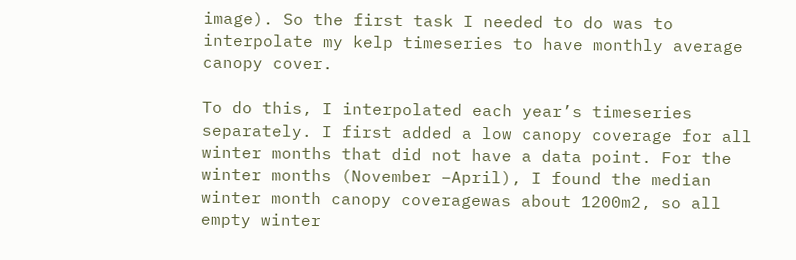image). So the first task I needed to do was to interpolate my kelp timeseries to have monthly average canopy cover.

To do this, I interpolated each year’s timeseries separately. I first added a low canopy coverage for all winter months that did not have a data point. For the winter months (November –April), I found the median winter month canopy coveragewas about 1200m2, so all empty winter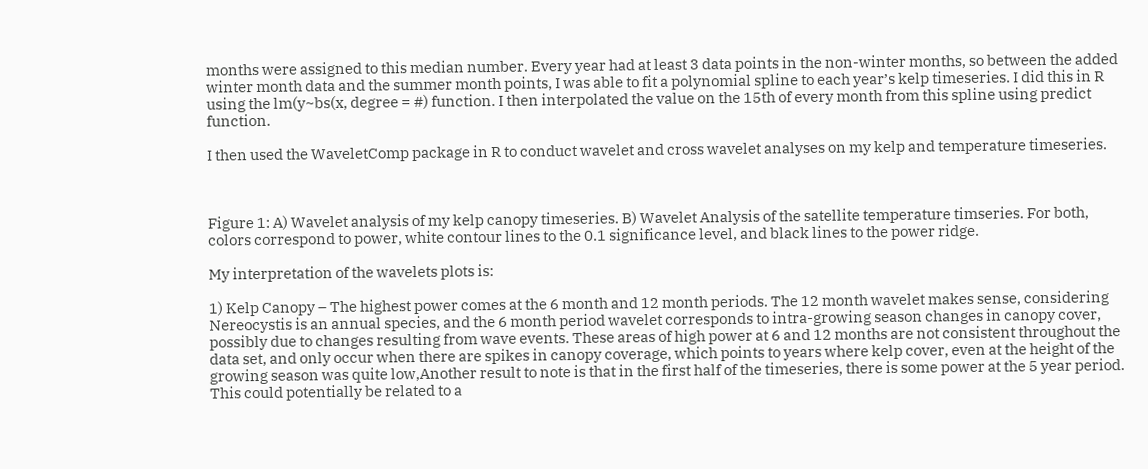months were assigned to this median number. Every year had at least 3 data points in the non-winter months, so between the added winter month data and the summer month points, I was able to fit a polynomial spline to each year’s kelp timeseries. I did this in R using the lm(y~bs(x, degree = #) function. I then interpolated the value on the 15th of every month from this spline using predict function.

I then used the WaveletComp package in R to conduct wavelet and cross wavelet analyses on my kelp and temperature timeseries.



Figure 1: A) Wavelet analysis of my kelp canopy timeseries. B) Wavelet Analysis of the satellite temperature timseries. For both, colors correspond to power, white contour lines to the 0.1 significance level, and black lines to the power ridge.

My interpretation of the wavelets plots is:

1) Kelp Canopy – The highest power comes at the 6 month and 12 month periods. The 12 month wavelet makes sense, considering Nereocystis is an annual species, and the 6 month period wavelet corresponds to intra-growing season changes in canopy cover, possibly due to changes resulting from wave events. These areas of high power at 6 and 12 months are not consistent throughout the data set, and only occur when there are spikes in canopy coverage, which points to years where kelp cover, even at the height of the growing season was quite low,Another result to note is that in the first half of the timeseries, there is some power at the 5 year period. This could potentially be related to a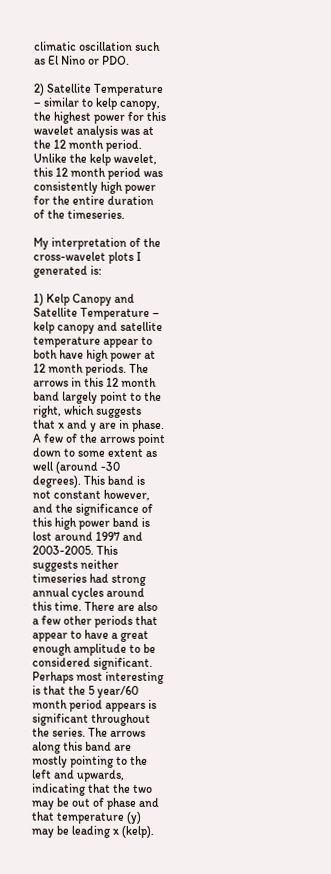climatic oscillation such as El Nino or PDO.

2) Satellite Temperature – similar to kelp canopy, the highest power for this wavelet analysis was at the 12 month period. Unlike the kelp wavelet, this 12 month period was consistently high power for the entire duration of the timeseries.

My interpretation of the cross-wavelet plots I generated is:

1) Kelp Canopy and Satellite Temperature – kelp canopy and satellite temperature appear to both have high power at 12 month periods. The arrows in this 12 month band largely point to the right, which suggests that x and y are in phase. A few of the arrows point down to some extent as well (around -30 degrees). This band is not constant however, and the significance of this high power band is lost around 1997 and 2003-2005. This suggests neither timeseries had strong annual cycles around this time. There are also a few other periods that appear to have a great enough amplitude to be considered significant. Perhaps most interesting is that the 5 year/60 month period appears is significant throughout the series. The arrows along this band are mostly pointing to the left and upwards, indicating that the two may be out of phase and that temperature (y) may be leading x (kelp).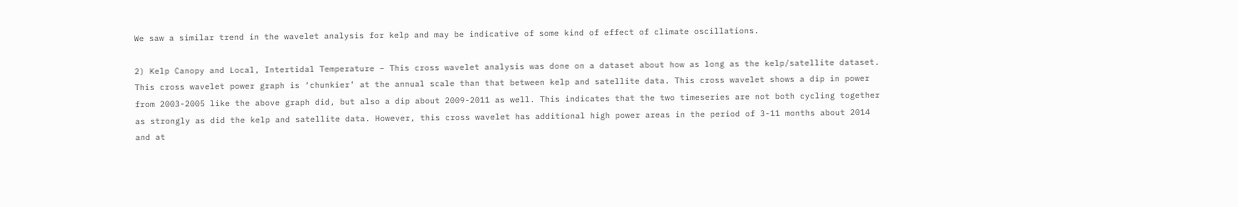We saw a similar trend in the wavelet analysis for kelp and may be indicative of some kind of effect of climate oscillations.

2) Kelp Canopy and Local, Intertidal Temperature – This cross wavelet analysis was done on a dataset about how as long as the kelp/satellite dataset. This cross wavelet power graph is ‘chunkier’ at the annual scale than that between kelp and satellite data. This cross wavelet shows a dip in power from 2003-2005 like the above graph did, but also a dip about 2009-2011 as well. This indicates that the two timeseries are not both cycling together as strongly as did the kelp and satellite data. However, this cross wavelet has additional high power areas in the period of 3-11 months about 2014 and at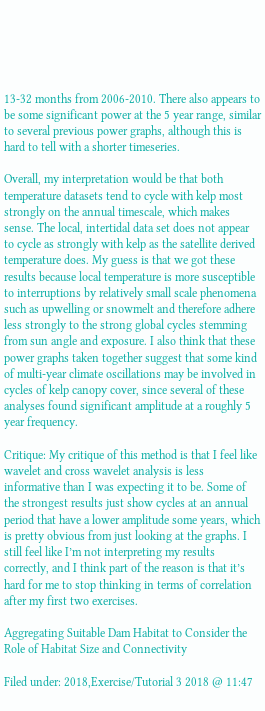13-32 months from 2006-2010. There also appears to be some significant power at the 5 year range, similar to several previous power graphs, although this is hard to tell with a shorter timeseries.

Overall, my interpretation would be that both temperature datasets tend to cycle with kelp most strongly on the annual timescale, which makes sense. The local, intertidal data set does not appear to cycle as strongly with kelp as the satellite derived temperature does. My guess is that we got these results because local temperature is more susceptible to interruptions by relatively small scale phenomena such as upwelling or snowmelt and therefore adhere less strongly to the strong global cycles stemming from sun angle and exposure. I also think that these power graphs taken together suggest that some kind of multi-year climate oscillations may be involved in cycles of kelp canopy cover, since several of these analyses found significant amplitude at a roughly 5 year frequency.

Critique: My critique of this method is that I feel like wavelet and cross wavelet analysis is less informative than I was expecting it to be. Some of the strongest results just show cycles at an annual period that have a lower amplitude some years, which is pretty obvious from just looking at the graphs. I still feel like I’m not interpreting my results correctly, and I think part of the reason is that it’s hard for me to stop thinking in terms of correlation after my first two exercises.

Aggregating Suitable Dam Habitat to Consider the Role of Habitat Size and Connectivity

Filed under: 2018,Exercise/Tutorial 3 2018 @ 11:47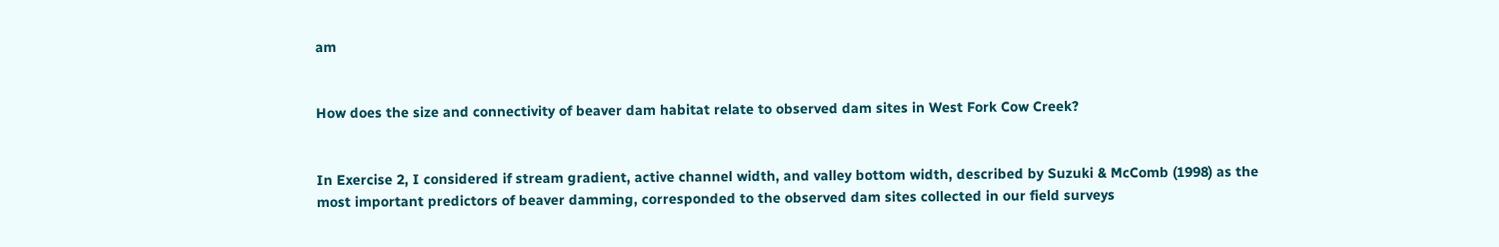am


How does the size and connectivity of beaver dam habitat relate to observed dam sites in West Fork Cow Creek?


In Exercise 2, I considered if stream gradient, active channel width, and valley bottom width, described by Suzuki & McComb (1998) as the most important predictors of beaver damming, corresponded to the observed dam sites collected in our field surveys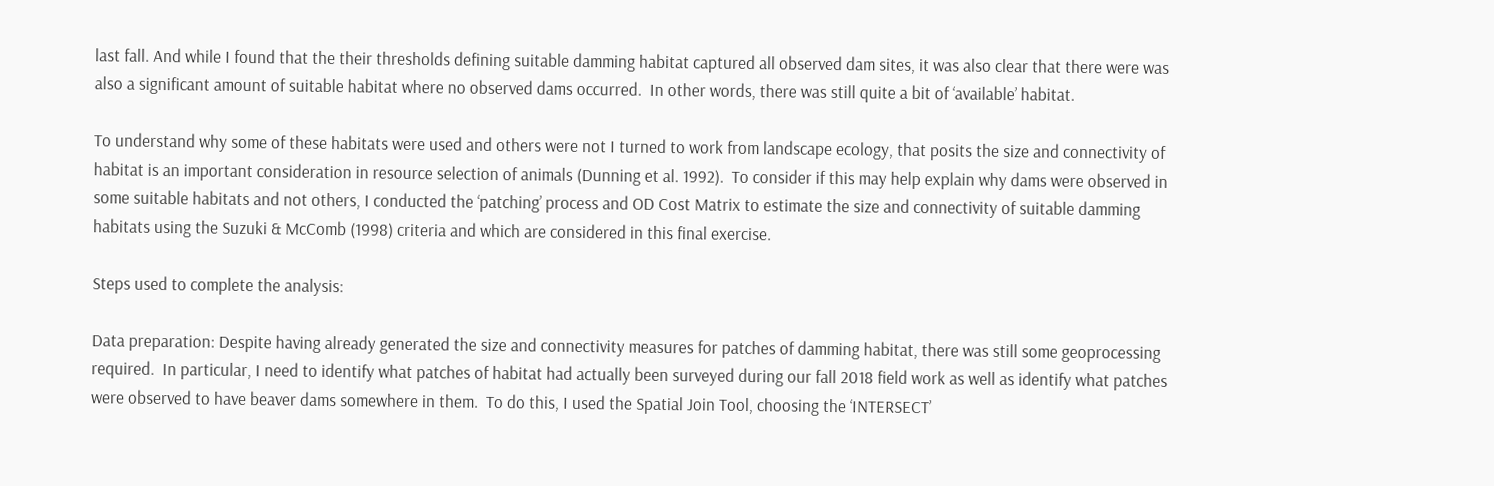last fall. And while I found that the their thresholds defining suitable damming habitat captured all observed dam sites, it was also clear that there were was also a significant amount of suitable habitat where no observed dams occurred.  In other words, there was still quite a bit of ‘available’ habitat.

To understand why some of these habitats were used and others were not I turned to work from landscape ecology, that posits the size and connectivity of habitat is an important consideration in resource selection of animals (Dunning et al. 1992).  To consider if this may help explain why dams were observed in some suitable habitats and not others, I conducted the ‘patching’ process and OD Cost Matrix to estimate the size and connectivity of suitable damming habitats using the Suzuki & McComb (1998) criteria and which are considered in this final exercise.

Steps used to complete the analysis:

Data preparation: Despite having already generated the size and connectivity measures for patches of damming habitat, there was still some geoprocessing required.  In particular, I need to identify what patches of habitat had actually been surveyed during our fall 2018 field work as well as identify what patches were observed to have beaver dams somewhere in them.  To do this, I used the Spatial Join Tool, choosing the ‘INTERSECT’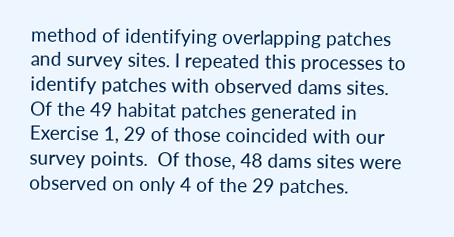method of identifying overlapping patches and survey sites. I repeated this processes to identify patches with observed dams sites.  Of the 49 habitat patches generated in Exercise 1, 29 of those coincided with our survey points.  Of those, 48 dams sites were observed on only 4 of the 29 patches.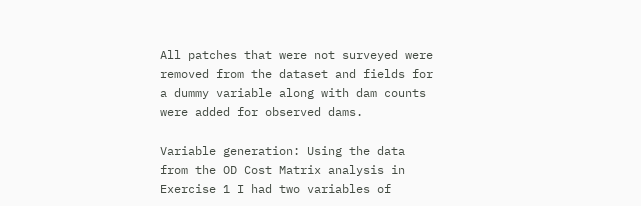All patches that were not surveyed were removed from the dataset and fields for a dummy variable along with dam counts were added for observed dams.

Variable generation: Using the data from the OD Cost Matrix analysis in Exercise 1 I had two variables of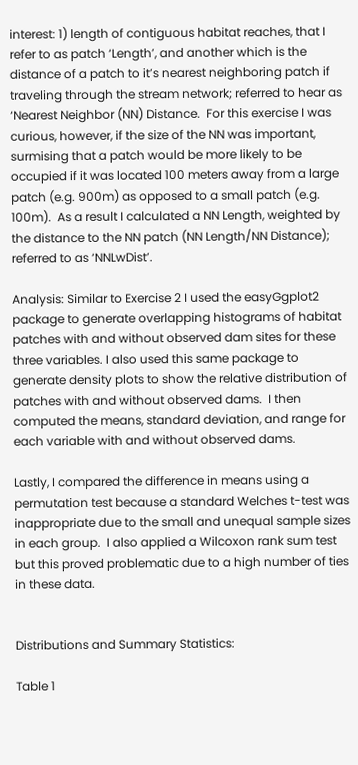interest: 1) length of contiguous habitat reaches, that I refer to as patch ‘Length’, and another which is the distance of a patch to it’s nearest neighboring patch if traveling through the stream network; referred to hear as ‘Nearest Neighbor (NN) Distance.  For this exercise I was curious, however, if the size of the NN was important, surmising that a patch would be more likely to be occupied if it was located 100 meters away from a large patch (e.g. 900m) as opposed to a small patch (e.g. 100m).  As a result I calculated a NN Length, weighted by the distance to the NN patch (NN Length/NN Distance); referred to as ‘NNLwDist’.

Analysis: Similar to Exercise 2 I used the easyGgplot2 package to generate overlapping histograms of habitat patches with and without observed dam sites for these three variables. I also used this same package to generate density plots to show the relative distribution of patches with and without observed dams.  I then computed the means, standard deviation, and range for each variable with and without observed dams.

Lastly, I compared the difference in means using a permutation test because a standard Welches t-test was inappropriate due to the small and unequal sample sizes in each group.  I also applied a Wilcoxon rank sum test but this proved problematic due to a high number of ties in these data.


Distributions and Summary Statistics:

Table 1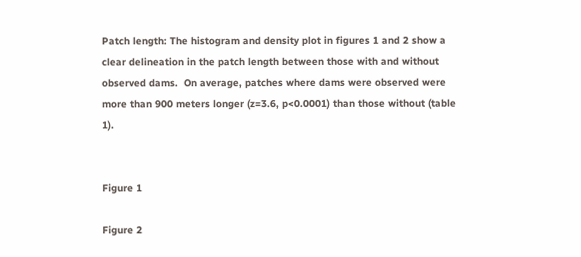Patch length: The histogram and density plot in figures 1 and 2 show a clear delineation in the patch length between those with and without observed dams.  On average, patches where dams were observed were more than 900 meters longer (z=3.6, p<0.0001) than those without (table 1).


Figure 1

Figure 2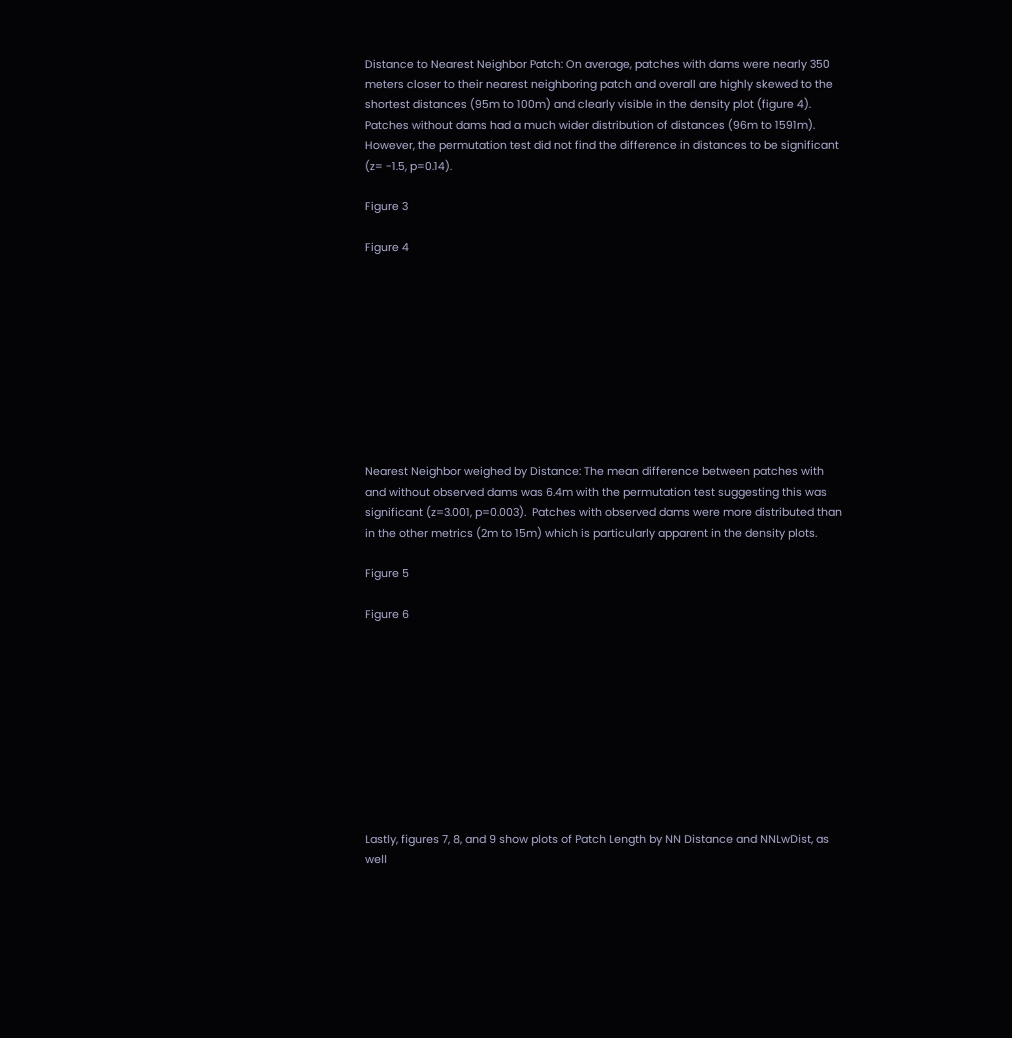Distance to Nearest Neighbor Patch: On average, patches with dams were nearly 350 meters closer to their nearest neighboring patch and overall are highly skewed to the shortest distances (95m to 100m) and clearly visible in the density plot (figure 4).  Patches without dams had a much wider distribution of distances (96m to 1591m). However, the permutation test did not find the difference in distances to be significant (z= -1.5, p=0.14).

Figure 3

Figure 4










Nearest Neighbor weighed by Distance: The mean difference between patches with and without observed dams was 6.4m with the permutation test suggesting this was significant (z=3.001, p=0.003).  Patches with observed dams were more distributed than in the other metrics (2m to 15m) which is particularly apparent in the density plots.

Figure 5

Figure 6










Lastly, figures 7, 8, and 9 show plots of Patch Length by NN Distance and NNLwDist, as well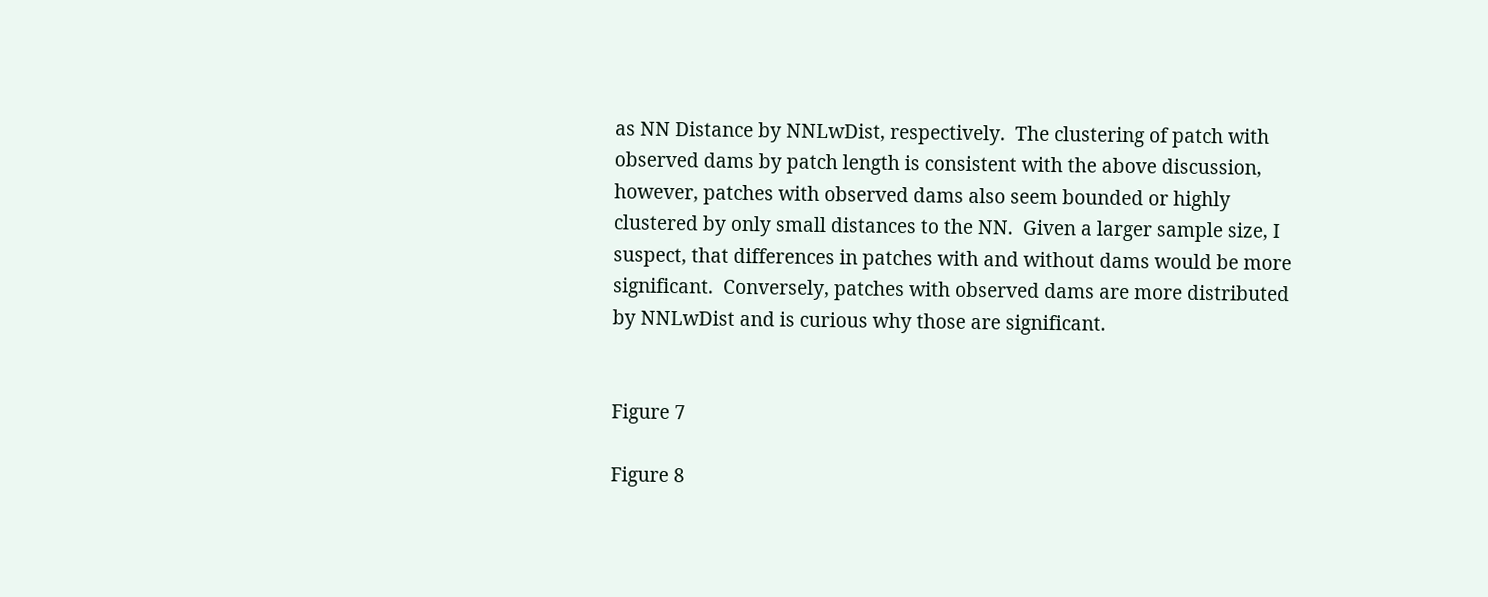as NN Distance by NNLwDist, respectively.  The clustering of patch with observed dams by patch length is consistent with the above discussion, however, patches with observed dams also seem bounded or highly clustered by only small distances to the NN.  Given a larger sample size, I suspect, that differences in patches with and without dams would be more significant.  Conversely, patches with observed dams are more distributed by NNLwDist and is curious why those are significant.


Figure 7

Figure 8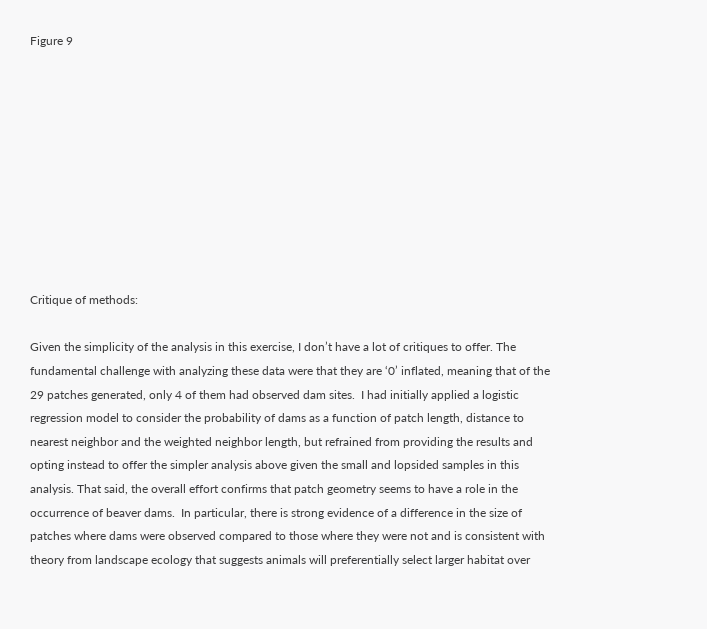Figure 9










Critique of methods:

Given the simplicity of the analysis in this exercise, I don’t have a lot of critiques to offer. The fundamental challenge with analyzing these data were that they are ‘0’ inflated, meaning that of the 29 patches generated, only 4 of them had observed dam sites.  I had initially applied a logistic regression model to consider the probability of dams as a function of patch length, distance to nearest neighbor and the weighted neighbor length, but refrained from providing the results and opting instead to offer the simpler analysis above given the small and lopsided samples in this analysis. That said, the overall effort confirms that patch geometry seems to have a role in the occurrence of beaver dams.  In particular, there is strong evidence of a difference in the size of patches where dams were observed compared to those where they were not and is consistent with theory from landscape ecology that suggests animals will preferentially select larger habitat over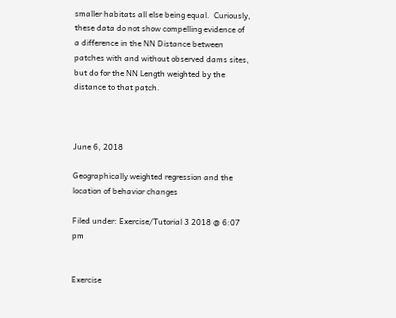smaller habitats all else being equal.  Curiously, these data do not show compelling evidence of a difference in the NN Distance between patches with and without observed dams sites, but do for the NN Length weighted by the distance to that patch.



June 6, 2018

Geographically weighted regression and the location of behavior changes

Filed under: Exercise/Tutorial 3 2018 @ 6:07 pm


Exercise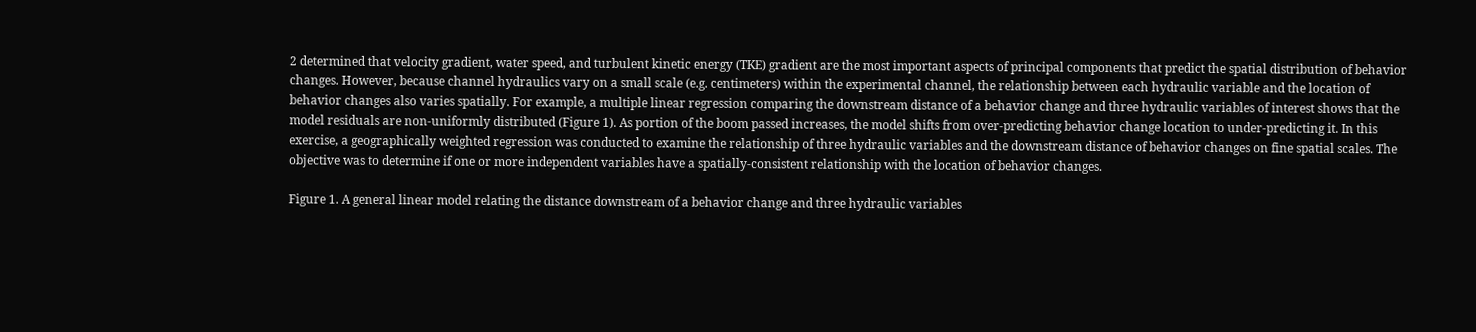2 determined that velocity gradient, water speed, and turbulent kinetic energy (TKE) gradient are the most important aspects of principal components that predict the spatial distribution of behavior changes. However, because channel hydraulics vary on a small scale (e.g. centimeters) within the experimental channel, the relationship between each hydraulic variable and the location of behavior changes also varies spatially. For example, a multiple linear regression comparing the downstream distance of a behavior change and three hydraulic variables of interest shows that the model residuals are non-uniformly distributed (Figure 1). As portion of the boom passed increases, the model shifts from over-predicting behavior change location to under-predicting it. In this exercise, a geographically weighted regression was conducted to examine the relationship of three hydraulic variables and the downstream distance of behavior changes on fine spatial scales. The objective was to determine if one or more independent variables have a spatially-consistent relationship with the location of behavior changes.

Figure 1. A general linear model relating the distance downstream of a behavior change and three hydraulic variables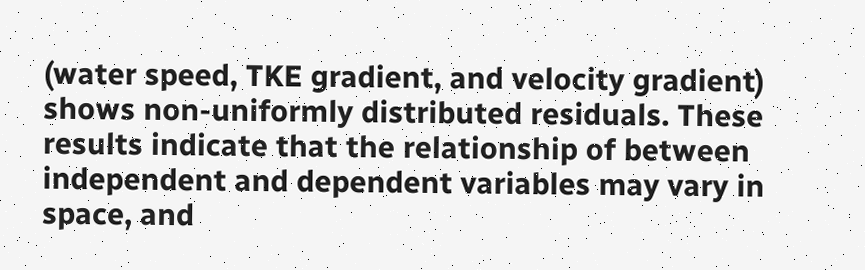(water speed, TKE gradient, and velocity gradient) shows non-uniformly distributed residuals. These results indicate that the relationship of between independent and dependent variables may vary in space, and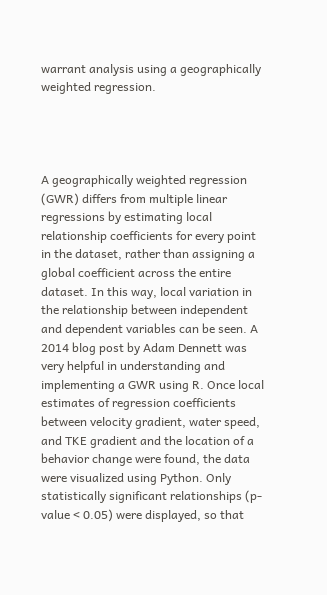warrant analysis using a geographically weighted regression.




A geographically weighted regression (GWR) differs from multiple linear regressions by estimating local relationship coefficients for every point in the dataset, rather than assigning a global coefficient across the entire dataset. In this way, local variation in the relationship between independent and dependent variables can be seen. A 2014 blog post by Adam Dennett was very helpful in understanding and implementing a GWR using R. Once local estimates of regression coefficients between velocity gradient, water speed, and TKE gradient and the location of a behavior change were found, the data were visualized using Python. Only statistically significant relationships (p-value < 0.05) were displayed, so that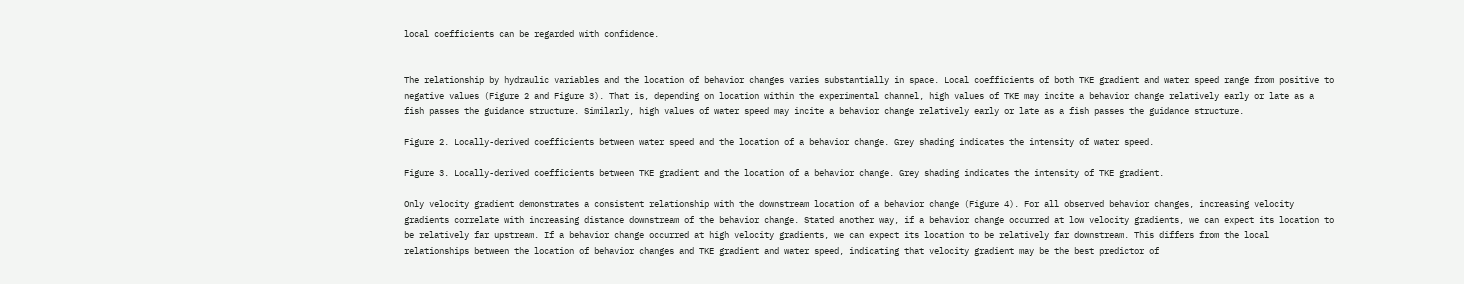local coefficients can be regarded with confidence.


The relationship by hydraulic variables and the location of behavior changes varies substantially in space. Local coefficients of both TKE gradient and water speed range from positive to negative values (Figure 2 and Figure 3). That is, depending on location within the experimental channel, high values of TKE may incite a behavior change relatively early or late as a fish passes the guidance structure. Similarly, high values of water speed may incite a behavior change relatively early or late as a fish passes the guidance structure.

Figure 2. Locally-derived coefficients between water speed and the location of a behavior change. Grey shading indicates the intensity of water speed.

Figure 3. Locally-derived coefficients between TKE gradient and the location of a behavior change. Grey shading indicates the intensity of TKE gradient.

Only velocity gradient demonstrates a consistent relationship with the downstream location of a behavior change (Figure 4). For all observed behavior changes, increasing velocity gradients correlate with increasing distance downstream of the behavior change. Stated another way, if a behavior change occurred at low velocity gradients, we can expect its location to be relatively far upstream. If a behavior change occurred at high velocity gradients, we can expect its location to be relatively far downstream. This differs from the local relationships between the location of behavior changes and TKE gradient and water speed, indicating that velocity gradient may be the best predictor of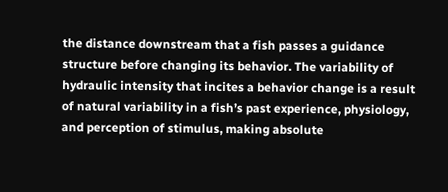the distance downstream that a fish passes a guidance structure before changing its behavior. The variability of hydraulic intensity that incites a behavior change is a result of natural variability in a fish’s past experience, physiology, and perception of stimulus, making absolute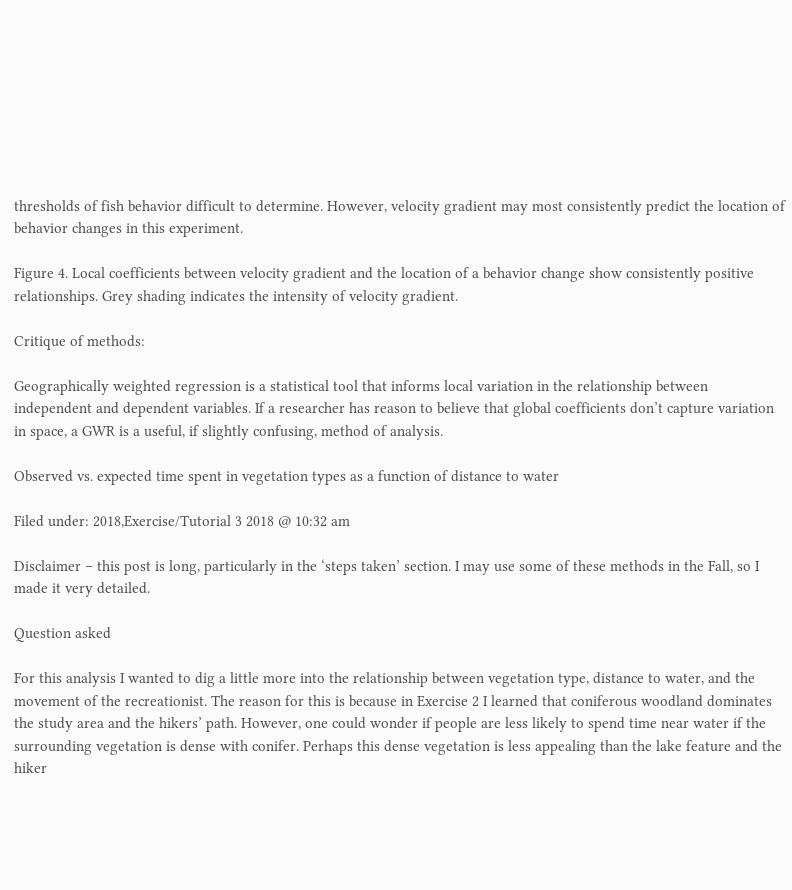thresholds of fish behavior difficult to determine. However, velocity gradient may most consistently predict the location of behavior changes in this experiment.

Figure 4. Local coefficients between velocity gradient and the location of a behavior change show consistently positive relationships. Grey shading indicates the intensity of velocity gradient.

Critique of methods:

Geographically weighted regression is a statistical tool that informs local variation in the relationship between independent and dependent variables. If a researcher has reason to believe that global coefficients don’t capture variation in space, a GWR is a useful, if slightly confusing, method of analysis.

Observed vs. expected time spent in vegetation types as a function of distance to water

Filed under: 2018,Exercise/Tutorial 3 2018 @ 10:32 am

Disclaimer – this post is long, particularly in the ‘steps taken’ section. I may use some of these methods in the Fall, so I made it very detailed.

Question asked

For this analysis I wanted to dig a little more into the relationship between vegetation type, distance to water, and the movement of the recreationist. The reason for this is because in Exercise 2 I learned that coniferous woodland dominates the study area and the hikers’ path. However, one could wonder if people are less likely to spend time near water if the surrounding vegetation is dense with conifer. Perhaps this dense vegetation is less appealing than the lake feature and the hiker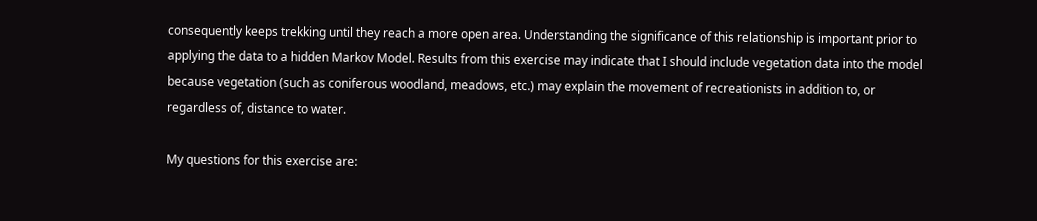consequently keeps trekking until they reach a more open area. Understanding the significance of this relationship is important prior to applying the data to a hidden Markov Model. Results from this exercise may indicate that I should include vegetation data into the model because vegetation (such as coniferous woodland, meadows, etc.) may explain the movement of recreationists in addition to, or regardless of, distance to water.

My questions for this exercise are: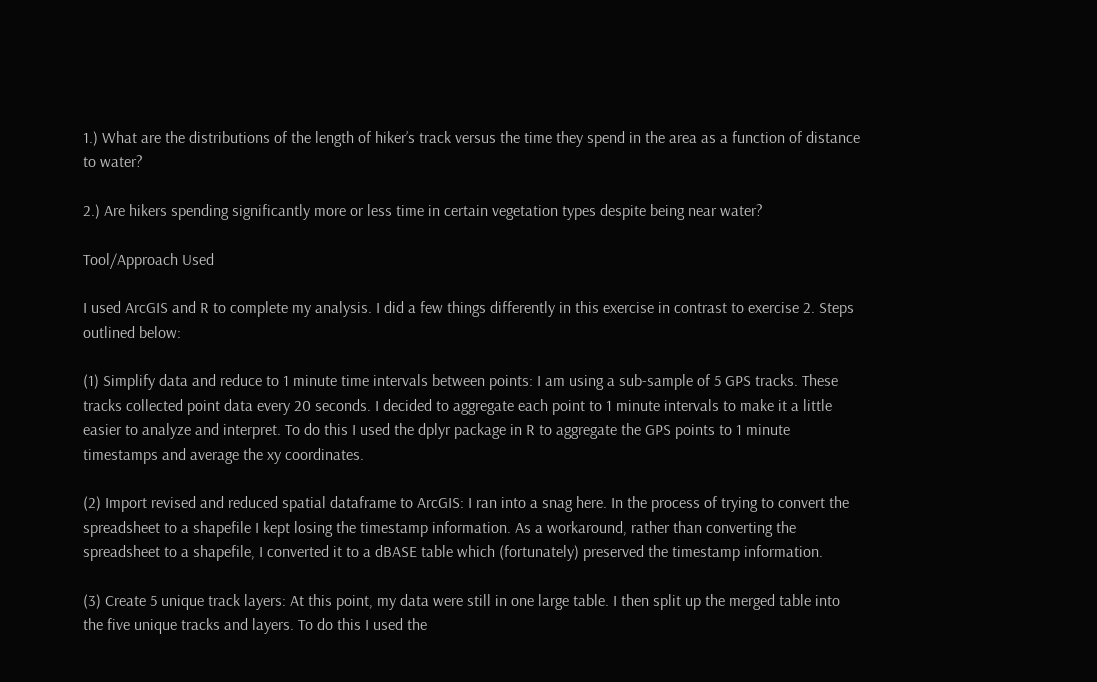1.) What are the distributions of the length of hiker’s track versus the time they spend in the area as a function of distance to water?

2.) Are hikers spending significantly more or less time in certain vegetation types despite being near water?

Tool/Approach Used

I used ArcGIS and R to complete my analysis. I did a few things differently in this exercise in contrast to exercise 2. Steps outlined below:

(1) Simplify data and reduce to 1 minute time intervals between points: I am using a sub-sample of 5 GPS tracks. These tracks collected point data every 20 seconds. I decided to aggregate each point to 1 minute intervals to make it a little easier to analyze and interpret. To do this I used the dplyr package in R to aggregate the GPS points to 1 minute timestamps and average the xy coordinates.

(2) Import revised and reduced spatial dataframe to ArcGIS: I ran into a snag here. In the process of trying to convert the spreadsheet to a shapefile I kept losing the timestamp information. As a workaround, rather than converting the spreadsheet to a shapefile, I converted it to a dBASE table which (fortunately) preserved the timestamp information.

(3) Create 5 unique track layers: At this point, my data were still in one large table. I then split up the merged table into the five unique tracks and layers. To do this I used the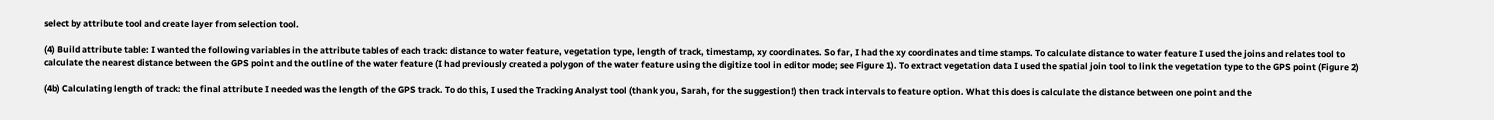select by attribute tool and create layer from selection tool.

(4) Build attribute table: I wanted the following variables in the attribute tables of each track: distance to water feature, vegetation type, length of track, timestamp, xy coordinates. So far, I had the xy coordinates and time stamps. To calculate distance to water feature I used the joins and relates tool to calculate the nearest distance between the GPS point and the outline of the water feature (I had previously created a polygon of the water feature using the digitize tool in editor mode; see Figure 1). To extract vegetation data I used the spatial join tool to link the vegetation type to the GPS point (Figure 2)

(4b) Calculating length of track: the final attribute I needed was the length of the GPS track. To do this, I used the Tracking Analyst tool (thank you, Sarah, for the suggestion!) then track intervals to feature option. What this does is calculate the distance between one point and the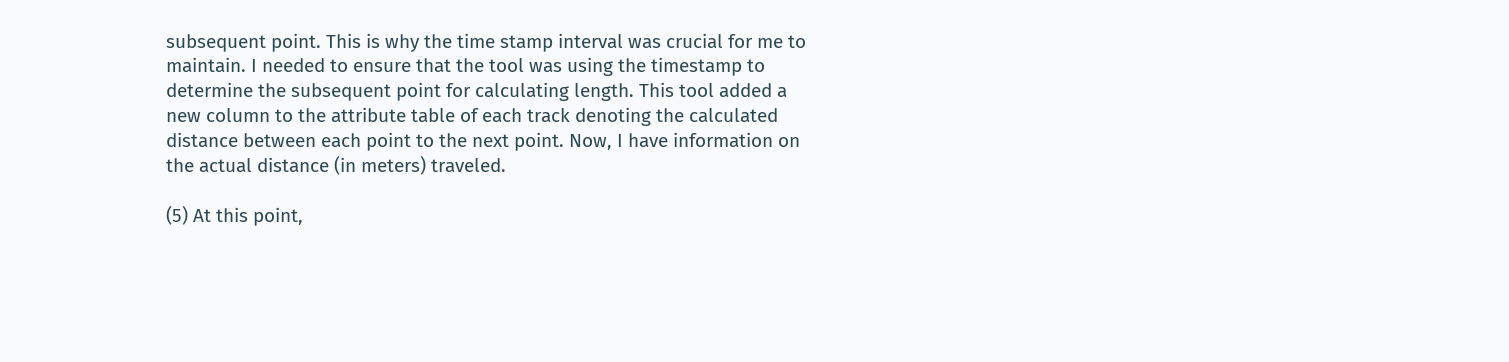subsequent point. This is why the time stamp interval was crucial for me to maintain. I needed to ensure that the tool was using the timestamp to determine the subsequent point for calculating length. This tool added a new column to the attribute table of each track denoting the calculated distance between each point to the next point. Now, I have information on the actual distance (in meters) traveled.

(5) At this point,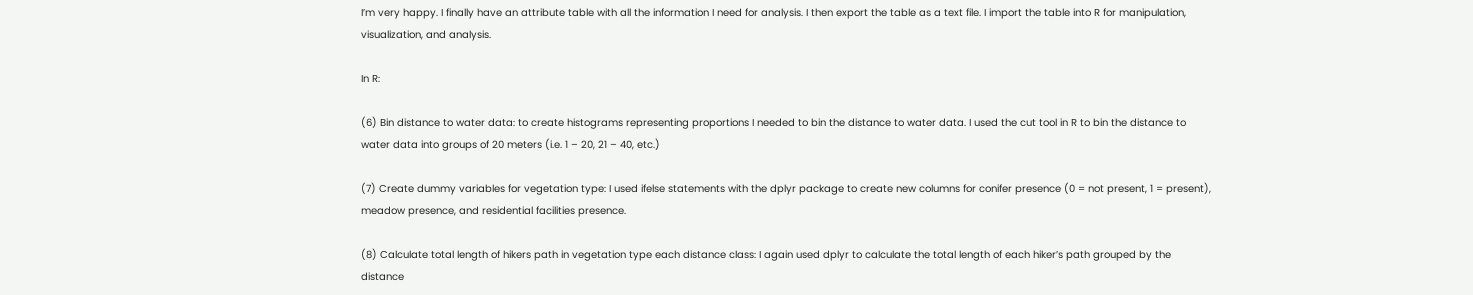I’m very happy. I finally have an attribute table with all the information I need for analysis. I then export the table as a text file. I import the table into R for manipulation, visualization, and analysis.

In R:

(6) Bin distance to water data: to create histograms representing proportions I needed to bin the distance to water data. I used the cut tool in R to bin the distance to water data into groups of 20 meters (i.e. 1 – 20, 21 – 40, etc.)

(7) Create dummy variables for vegetation type: I used ifelse statements with the dplyr package to create new columns for conifer presence (0 = not present, 1 = present), meadow presence, and residential facilities presence.

(8) Calculate total length of hikers path in vegetation type each distance class: I again used dplyr to calculate the total length of each hiker’s path grouped by the distance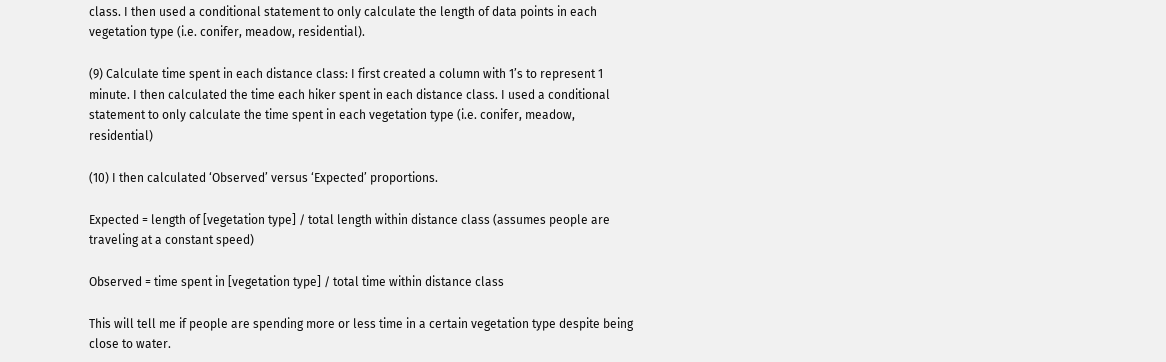class. I then used a conditional statement to only calculate the length of data points in each vegetation type (i.e. conifer, meadow, residential).

(9) Calculate time spent in each distance class: I first created a column with 1’s to represent 1 minute. I then calculated the time each hiker spent in each distance class. I used a conditional statement to only calculate the time spent in each vegetation type (i.e. conifer, meadow, residential)

(10) I then calculated ‘Observed’ versus ‘Expected’ proportions.

Expected = length of [vegetation type] / total length within distance class (assumes people are traveling at a constant speed)

Observed = time spent in [vegetation type] / total time within distance class

This will tell me if people are spending more or less time in a certain vegetation type despite being close to water.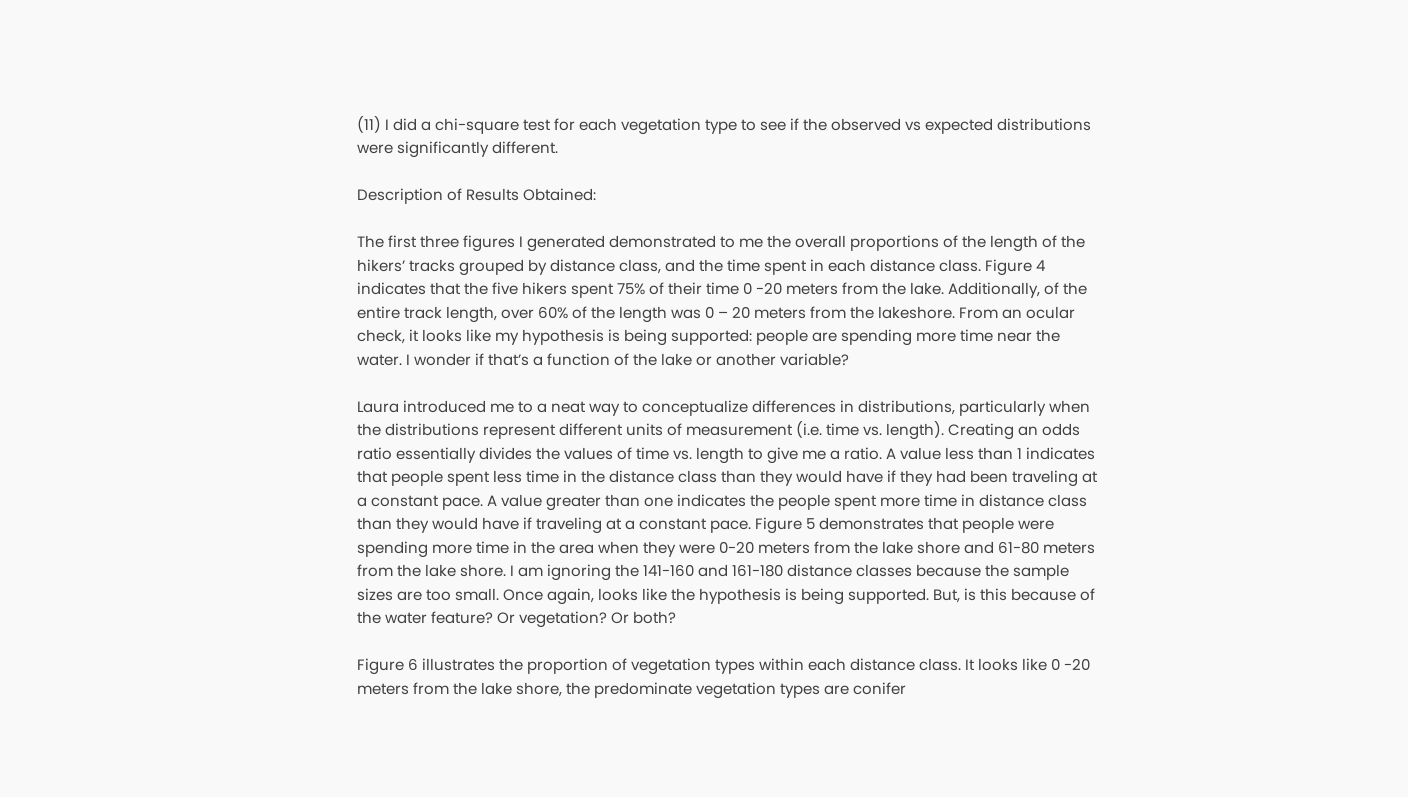(11) I did a chi-square test for each vegetation type to see if the observed vs expected distributions were significantly different.

Description of Results Obtained:

The first three figures I generated demonstrated to me the overall proportions of the length of the hikers’ tracks grouped by distance class, and the time spent in each distance class. Figure 4 indicates that the five hikers spent 75% of their time 0 -20 meters from the lake. Additionally, of the entire track length, over 60% of the length was 0 – 20 meters from the lakeshore. From an ocular check, it looks like my hypothesis is being supported: people are spending more time near the water. I wonder if that’s a function of the lake or another variable?

Laura introduced me to a neat way to conceptualize differences in distributions, particularly when the distributions represent different units of measurement (i.e. time vs. length). Creating an odds ratio essentially divides the values of time vs. length to give me a ratio. A value less than 1 indicates that people spent less time in the distance class than they would have if they had been traveling at a constant pace. A value greater than one indicates the people spent more time in distance class than they would have if traveling at a constant pace. Figure 5 demonstrates that people were spending more time in the area when they were 0-20 meters from the lake shore and 61-80 meters from the lake shore. I am ignoring the 141-160 and 161-180 distance classes because the sample sizes are too small. Once again, looks like the hypothesis is being supported. But, is this because of the water feature? Or vegetation? Or both?

Figure 6 illustrates the proportion of vegetation types within each distance class. It looks like 0 -20 meters from the lake shore, the predominate vegetation types are conifer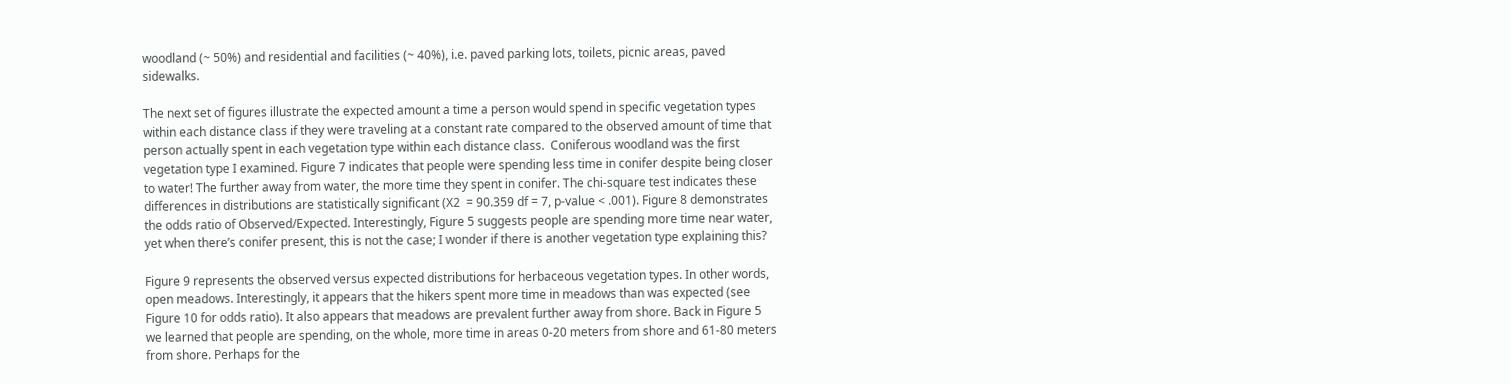woodland (~ 50%) and residential and facilities (~ 40%), i.e. paved parking lots, toilets, picnic areas, paved sidewalks.

The next set of figures illustrate the expected amount a time a person would spend in specific vegetation types within each distance class if they were traveling at a constant rate compared to the observed amount of time that person actually spent in each vegetation type within each distance class.  Coniferous woodland was the first vegetation type I examined. Figure 7 indicates that people were spending less time in conifer despite being closer to water! The further away from water, the more time they spent in conifer. The chi-square test indicates these differences in distributions are statistically significant (X2  = 90.359 df = 7, p-value < .001). Figure 8 demonstrates the odds ratio of Observed/Expected. Interestingly, Figure 5 suggests people are spending more time near water, yet when there’s conifer present, this is not the case; I wonder if there is another vegetation type explaining this?

Figure 9 represents the observed versus expected distributions for herbaceous vegetation types. In other words, open meadows. Interestingly, it appears that the hikers spent more time in meadows than was expected (see Figure 10 for odds ratio). It also appears that meadows are prevalent further away from shore. Back in Figure 5 we learned that people are spending, on the whole, more time in areas 0-20 meters from shore and 61-80 meters from shore. Perhaps for the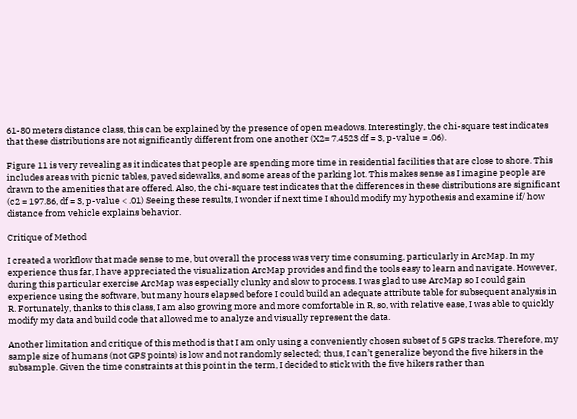61-80 meters distance class, this can be explained by the presence of open meadows. Interestingly, the chi-square test indicates that these distributions are not significantly different from one another (X2= 7.4523 df = 3, p-value = .06).

Figure 11 is very revealing as it indicates that people are spending more time in residential facilities that are close to shore. This includes areas with picnic tables, paved sidewalks, and some areas of the parking lot. This makes sense as I imagine people are drawn to the amenities that are offered. Also, the chi-square test indicates that the differences in these distributions are significant (c2 = 197.86, df = 3, p-value < .01) Seeing these results, I wonder if next time I should modify my hypothesis and examine if/ how distance from vehicle explains behavior.

Critique of Method

I created a workflow that made sense to me, but overall the process was very time consuming, particularly in ArcMap. In my experience thus far, I have appreciated the visualization ArcMap provides and find the tools easy to learn and navigate. However, during this particular exercise ArcMap was especially clunky and slow to process. I was glad to use ArcMap so I could gain experience using the software, but many hours elapsed before I could build an adequate attribute table for subsequent analysis in R. Fortunately, thanks to this class, I am also growing more and more comfortable in R, so, with relative ease, I was able to quickly modify my data and build code that allowed me to analyze and visually represent the data.

Another limitation and critique of this method is that I am only using a conveniently chosen subset of 5 GPS tracks. Therefore, my sample size of humans (not GPS points) is low and not randomly selected; thus, I can’t generalize beyond the five hikers in the subsample. Given the time constraints at this point in the term, I decided to stick with the five hikers rather than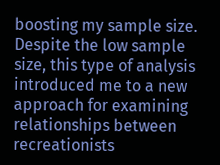boosting my sample size. Despite the low sample size, this type of analysis introduced me to a new approach for examining relationships between recreationists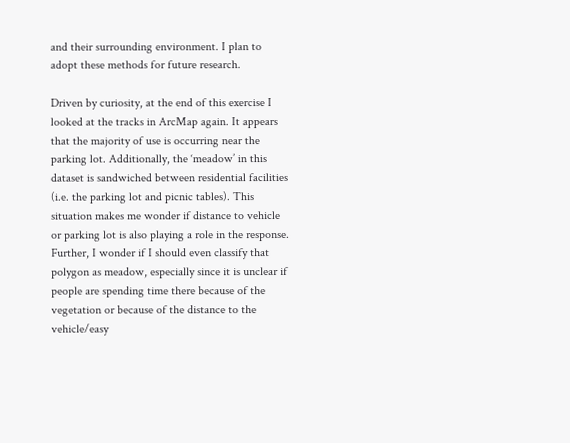and their surrounding environment. I plan to adopt these methods for future research.

Driven by curiosity, at the end of this exercise I looked at the tracks in ArcMap again. It appears that the majority of use is occurring near the parking lot. Additionally, the ‘meadow’ in this dataset is sandwiched between residential facilities (i.e. the parking lot and picnic tables). This situation makes me wonder if distance to vehicle or parking lot is also playing a role in the response. Further, I wonder if I should even classify that polygon as meadow, especially since it is unclear if people are spending time there because of the vegetation or because of the distance to the vehicle/easy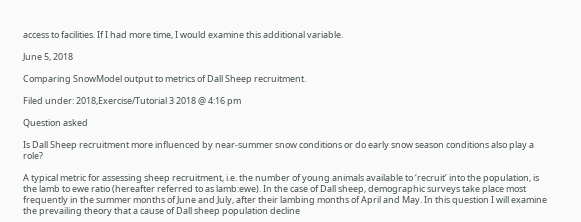access to facilities. If I had more time, I would examine this additional variable.

June 5, 2018

Comparing SnowModel output to metrics of Dall Sheep recruitment.

Filed under: 2018,Exercise/Tutorial 3 2018 @ 4:16 pm

Question asked

Is Dall Sheep recruitment more influenced by near-summer snow conditions or do early snow season conditions also play a role?

A typical metric for assessing sheep recruitment, i.e. the number of young animals available to ‘recruit’ into the population, is the lamb to ewe ratio (hereafter referred to as lamb:ewe). In the case of Dall sheep, demographic surveys take place most frequently in the summer months of June and July, after their lambing months of April and May. In this question I will examine the prevailing theory that a cause of Dall sheep population decline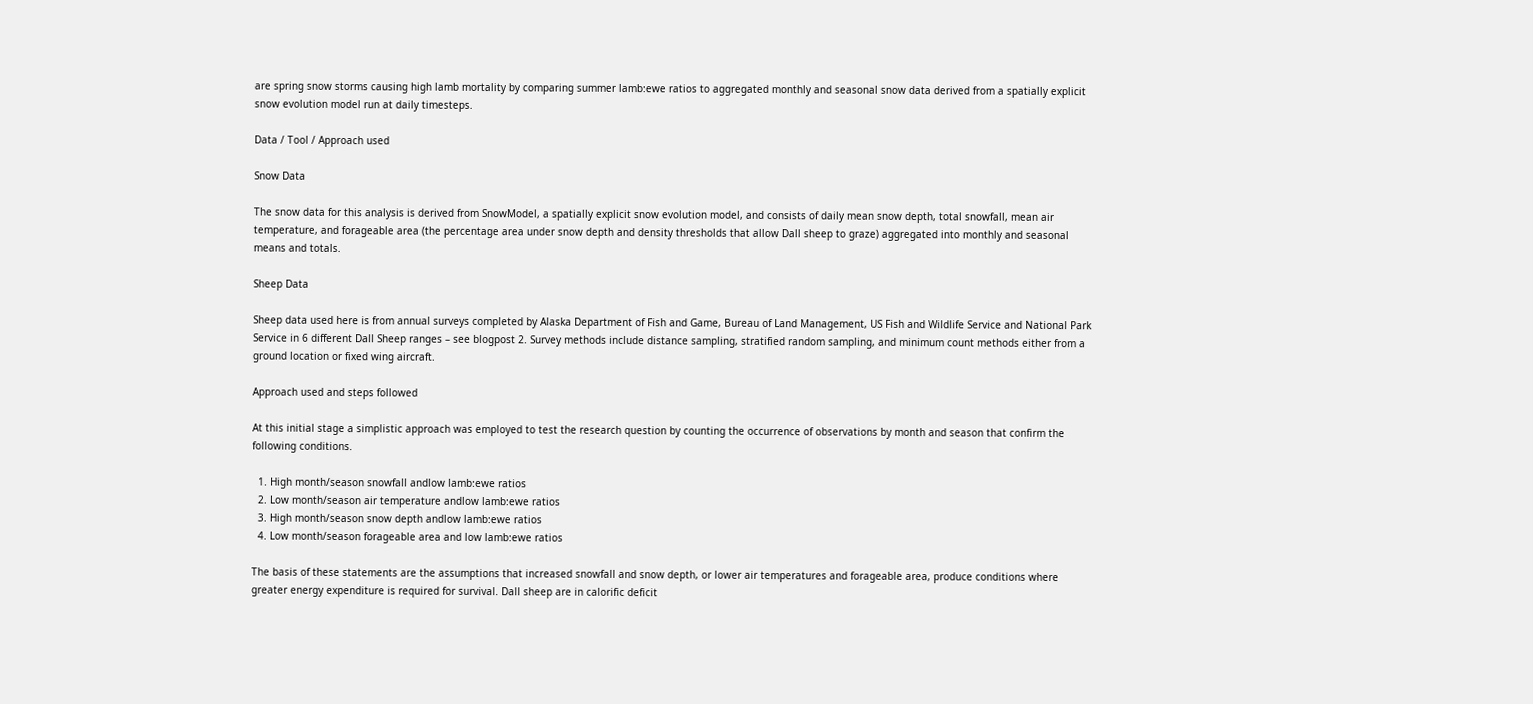are spring snow storms causing high lamb mortality by comparing summer lamb:ewe ratios to aggregated monthly and seasonal snow data derived from a spatially explicit snow evolution model run at daily timesteps.

Data / Tool / Approach used

Snow Data

The snow data for this analysis is derived from SnowModel, a spatially explicit snow evolution model, and consists of daily mean snow depth, total snowfall, mean air temperature, and forageable area (the percentage area under snow depth and density thresholds that allow Dall sheep to graze) aggregated into monthly and seasonal means and totals.

Sheep Data

Sheep data used here is from annual surveys completed by Alaska Department of Fish and Game, Bureau of Land Management, US Fish and Wildlife Service and National Park Service in 6 different Dall Sheep ranges – see blogpost 2. Survey methods include distance sampling, stratified random sampling, and minimum count methods either from a ground location or fixed wing aircraft.

Approach used and steps followed

At this initial stage a simplistic approach was employed to test the research question by counting the occurrence of observations by month and season that confirm the following conditions.

  1. High month/season snowfall andlow lamb:ewe ratios
  2. Low month/season air temperature andlow lamb:ewe ratios
  3. High month/season snow depth andlow lamb:ewe ratios
  4. Low month/season forageable area and low lamb:ewe ratios

The basis of these statements are the assumptions that increased snowfall and snow depth, or lower air temperatures and forageable area, produce conditions where greater energy expenditure is required for survival. Dall sheep are in calorific deficit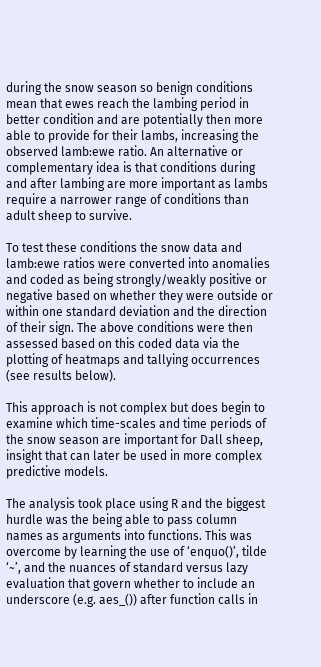during the snow season so benign conditions mean that ewes reach the lambing period in better condition and are potentially then more able to provide for their lambs, increasing the observed lamb:ewe ratio. An alternative or complementary idea is that conditions during and after lambing are more important as lambs require a narrower range of conditions than adult sheep to survive.

To test these conditions the snow data and lamb:ewe ratios were converted into anomalies and coded as being strongly/weakly positive or negative based on whether they were outside or within one standard deviation and the direction of their sign. The above conditions were then assessed based on this coded data via the plotting of heatmaps and tallying occurrences (see results below).

This approach is not complex but does begin to examine which time-scales and time periods of the snow season are important for Dall sheep, insight that can later be used in more complex predictive models.

The analysis took place using R and the biggest hurdle was the being able to pass column names as arguments into functions. This was overcome by learning the use of ‘enquo()’, tilde ‘~’, and the nuances of standard versus lazy evaluation that govern whether to include an underscore (e.g. aes_()) after function calls in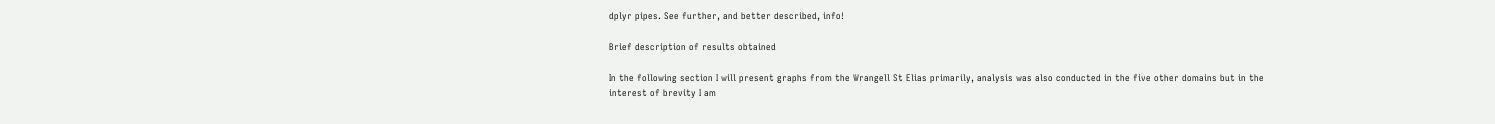dplyr pipes. See further, and better described, info!

Brief description of results obtained

In the following section I will present graphs from the Wrangell St Elias primarily, analysis was also conducted in the five other domains but in the interest of brevity I am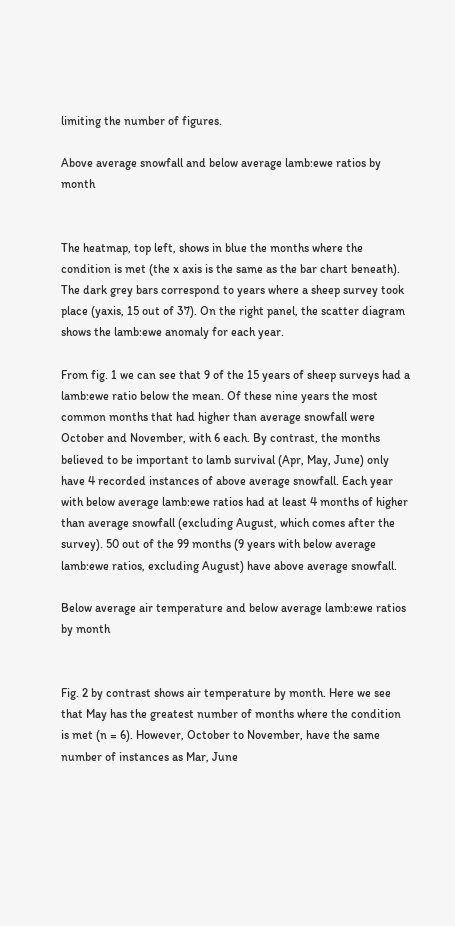limiting the number of figures.

Above average snowfall and below average lamb:ewe ratios by month


The heatmap, top left, shows in blue the months where the condition is met (the x axis is the same as the bar chart beneath). The dark grey bars correspond to years where a sheep survey took place (yaxis, 15 out of 37). On the right panel, the scatter diagram shows the lamb:ewe anomaly for each year.

From fig. 1 we can see that 9 of the 15 years of sheep surveys had a lamb:ewe ratio below the mean. Of these nine years the most common months that had higher than average snowfall were October and November, with 6 each. By contrast, the months believed to be important to lamb survival (Apr, May, June) only have 4 recorded instances of above average snowfall. Each year with below average lamb:ewe ratios had at least 4 months of higher than average snowfall (excluding August, which comes after the survey). 50 out of the 99 months (9 years with below average lamb:ewe ratios, excluding August) have above average snowfall.

Below average air temperature and below average lamb:ewe ratios by month


Fig. 2 by contrast shows air temperature by month. Here we see that May has the greatest number of months where the condition is met (n = 6). However, October to November, have the same number of instances as Mar, June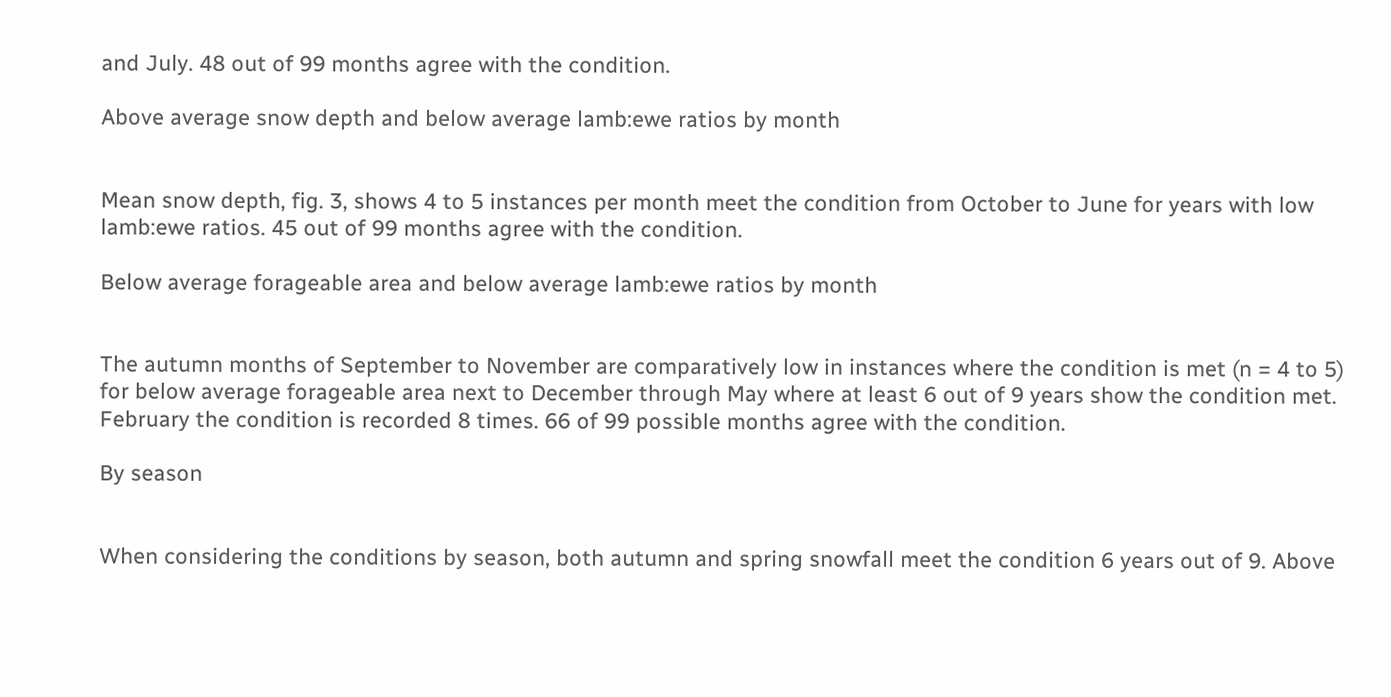and July. 48 out of 99 months agree with the condition.

Above average snow depth and below average lamb:ewe ratios by month


Mean snow depth, fig. 3, shows 4 to 5 instances per month meet the condition from October to June for years with low lamb:ewe ratios. 45 out of 99 months agree with the condition.

Below average forageable area and below average lamb:ewe ratios by month


The autumn months of September to November are comparatively low in instances where the condition is met (n = 4 to 5) for below average forageable area next to December through May where at least 6 out of 9 years show the condition met. February the condition is recorded 8 times. 66 of 99 possible months agree with the condition.

By season


When considering the conditions by season, both autumn and spring snowfall meet the condition 6 years out of 9. Above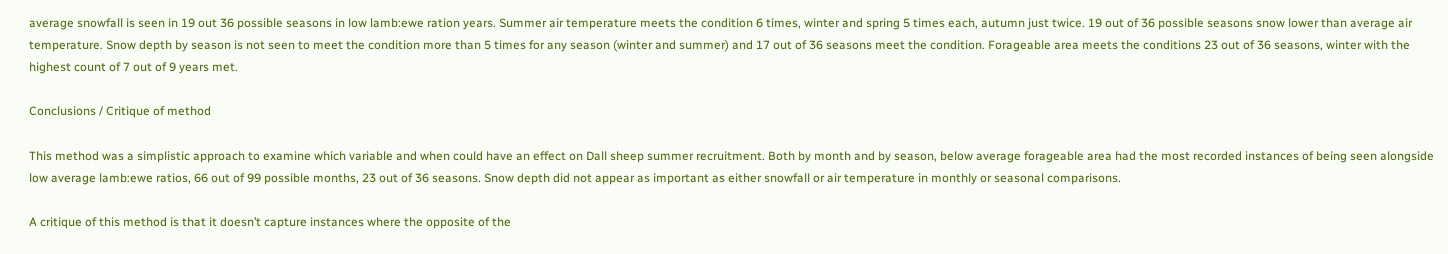average snowfall is seen in 19 out 36 possible seasons in low lamb:ewe ration years. Summer air temperature meets the condition 6 times, winter and spring 5 times each, autumn just twice. 19 out of 36 possible seasons snow lower than average air temperature. Snow depth by season is not seen to meet the condition more than 5 times for any season (winter and summer) and 17 out of 36 seasons meet the condition. Forageable area meets the conditions 23 out of 36 seasons, winter with the highest count of 7 out of 9 years met.

Conclusions / Critique of method

This method was a simplistic approach to examine which variable and when could have an effect on Dall sheep summer recruitment. Both by month and by season, below average forageable area had the most recorded instances of being seen alongside low average lamb:ewe ratios, 66 out of 99 possible months, 23 out of 36 seasons. Snow depth did not appear as important as either snowfall or air temperature in monthly or seasonal comparisons.

A critique of this method is that it doesn’t capture instances where the opposite of the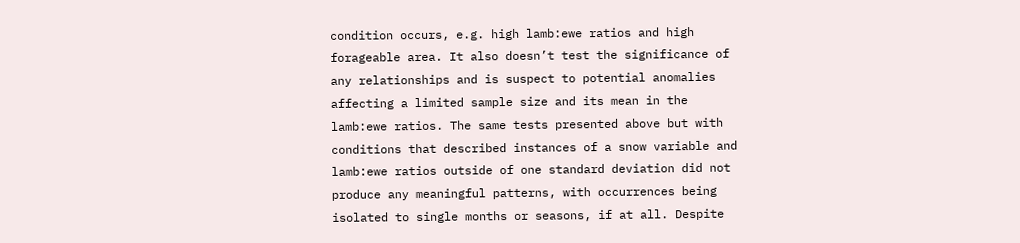condition occurs, e.g. high lamb:ewe ratios and high forageable area. It also doesn’t test the significance of any relationships and is suspect to potential anomalies affecting a limited sample size and its mean in the lamb:ewe ratios. The same tests presented above but with conditions that described instances of a snow variable and lamb:ewe ratios outside of one standard deviation did not produce any meaningful patterns, with occurrences being isolated to single months or seasons, if at all. Despite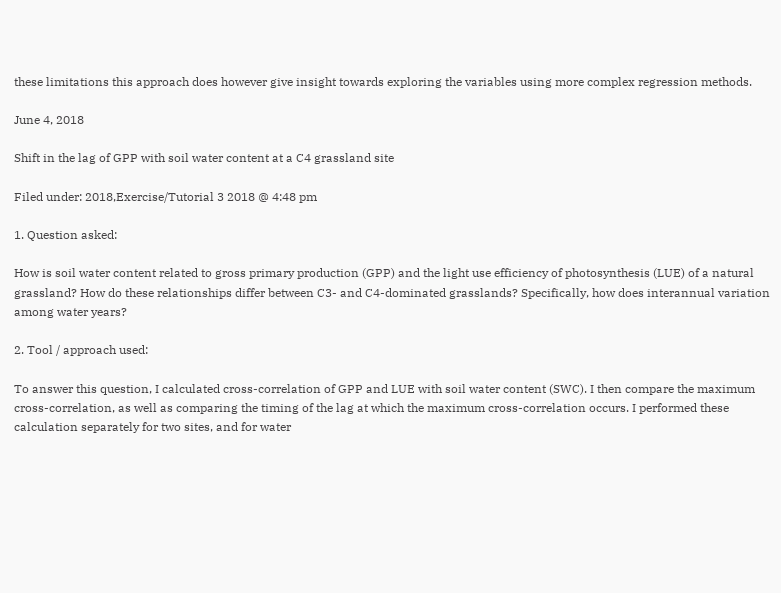these limitations this approach does however give insight towards exploring the variables using more complex regression methods.

June 4, 2018

Shift in the lag of GPP with soil water content at a C4 grassland site

Filed under: 2018,Exercise/Tutorial 3 2018 @ 4:48 pm

1. Question asked:

How is soil water content related to gross primary production (GPP) and the light use efficiency of photosynthesis (LUE) of a natural grassland? How do these relationships differ between C3- and C4-dominated grasslands? Specifically, how does interannual variation among water years?

2. Tool / approach used:

To answer this question, I calculated cross-correlation of GPP and LUE with soil water content (SWC). I then compare the maximum cross-correlation, as well as comparing the timing of the lag at which the maximum cross-correlation occurs. I performed these calculation separately for two sites, and for water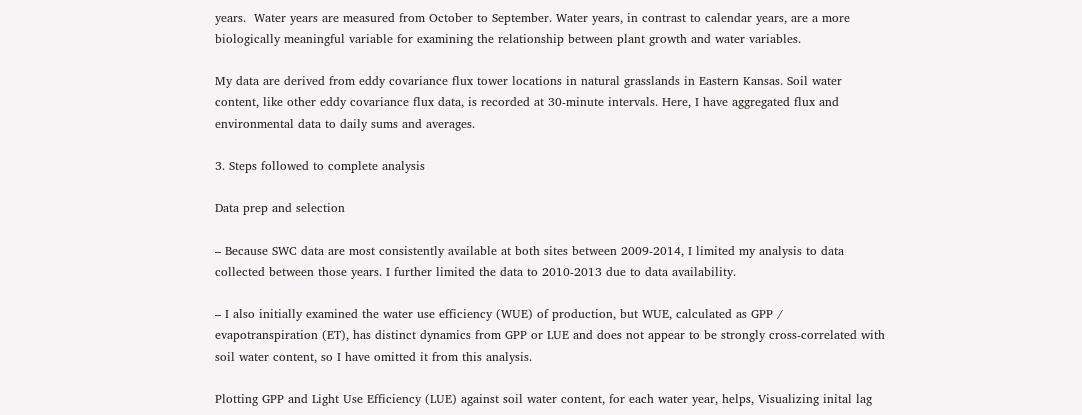years.  Water years are measured from October to September. Water years, in contrast to calendar years, are a more biologically meaningful variable for examining the relationship between plant growth and water variables.

My data are derived from eddy covariance flux tower locations in natural grasslands in Eastern Kansas. Soil water content, like other eddy covariance flux data, is recorded at 30-minute intervals. Here, I have aggregated flux and environmental data to daily sums and averages.

3. Steps followed to complete analysis

Data prep and selection

– Because SWC data are most consistently available at both sites between 2009-2014, I limited my analysis to data collected between those years. I further limited the data to 2010-2013 due to data availability.

– I also initially examined the water use efficiency (WUE) of production, but WUE, calculated as GPP / evapotranspiration (ET), has distinct dynamics from GPP or LUE and does not appear to be strongly cross-correlated with soil water content, so I have omitted it from this analysis.

Plotting GPP and Light Use Efficiency (LUE) against soil water content, for each water year, helps, Visualizing inital lag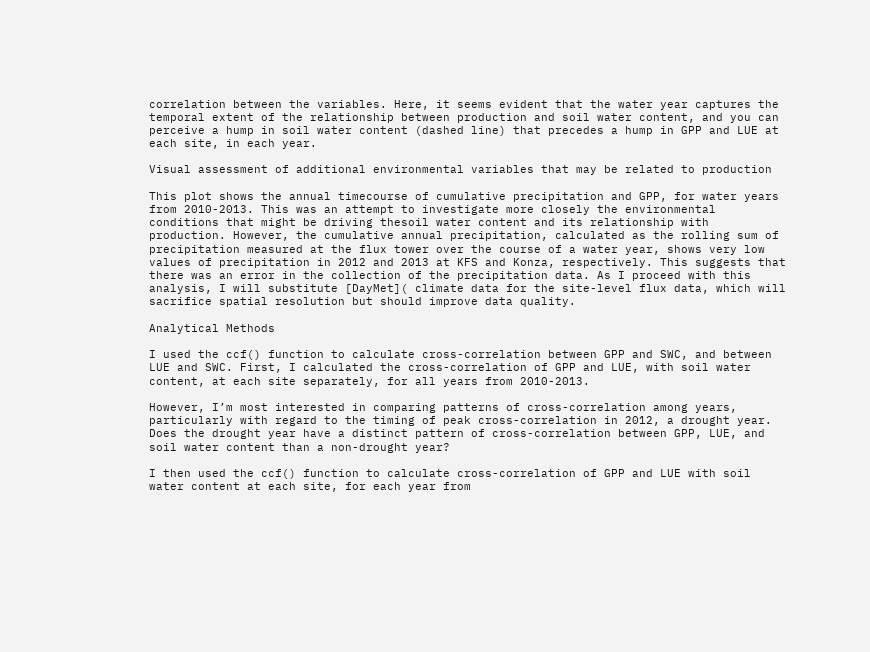correlation between the variables. Here, it seems evident that the water year captures the temporal extent of the relationship between production and soil water content, and you can perceive a hump in soil water content (dashed line) that precedes a hump in GPP and LUE at each site, in each year.

Visual assessment of additional environmental variables that may be related to production

This plot shows the annual timecourse of cumulative precipitation and GPP, for water years from 2010-2013. This was an attempt to investigate more closely the environmental conditions that might be driving thesoil water content and its relationship with production. However, the cumulative annual precipitation, calculated as the rolling sum of precipitation measured at the flux tower over the course of a water year, shows very low values of precipitation in 2012 and 2013 at KFS and Konza, respectively. This suggests that there was an error in the collection of the precipitation data. As I proceed with this analysis, I will substitute [DayMet]( climate data for the site-level flux data, which will sacrifice spatial resolution but should improve data quality.

Analytical Methods

I used the ccf() function to calculate cross-correlation between GPP and SWC, and between LUE and SWC. First, I calculated the cross-correlation of GPP and LUE, with soil water content, at each site separately, for all years from 2010-2013.

However, I’m most interested in comparing patterns of cross-correlation among years, particularly with regard to the timing of peak cross-correlation in 2012, a drought year. Does the drought year have a distinct pattern of cross-correlation between GPP, LUE, and soil water content than a non-drought year?

I then used the ccf() function to calculate cross-correlation of GPP and LUE with soil water content at each site, for each year from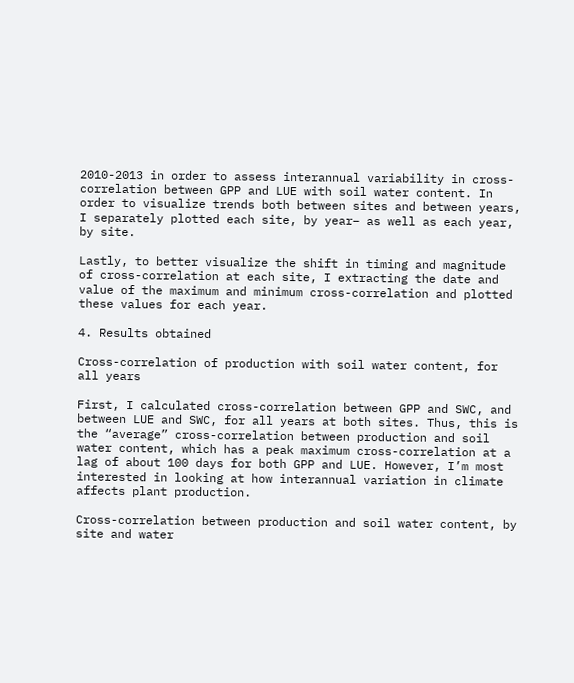2010-2013 in order to assess interannual variability in cross-correlation between GPP and LUE with soil water content. In order to visualize trends both between sites and between years, I separately plotted each site, by year– as well as each year, by site.

Lastly, to better visualize the shift in timing and magnitude of cross-correlation at each site, I extracting the date and value of the maximum and minimum cross-correlation and plotted these values for each year.

4. Results obtained

Cross-correlation of production with soil water content, for all years

First, I calculated cross-correlation between GPP and SWC, and between LUE and SWC, for all years at both sites. Thus, this is the “average” cross-correlation between production and soil water content, which has a peak maximum cross-correlation at a lag of about 100 days for both GPP and LUE. However, I’m most interested in looking at how interannual variation in climate affects plant production.

Cross-correlation between production and soil water content, by site and water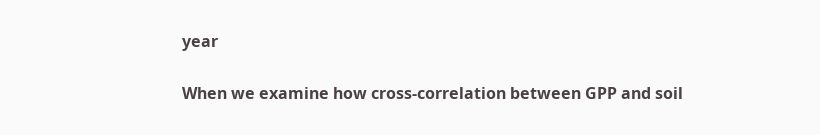year

When we examine how cross-correlation between GPP and soil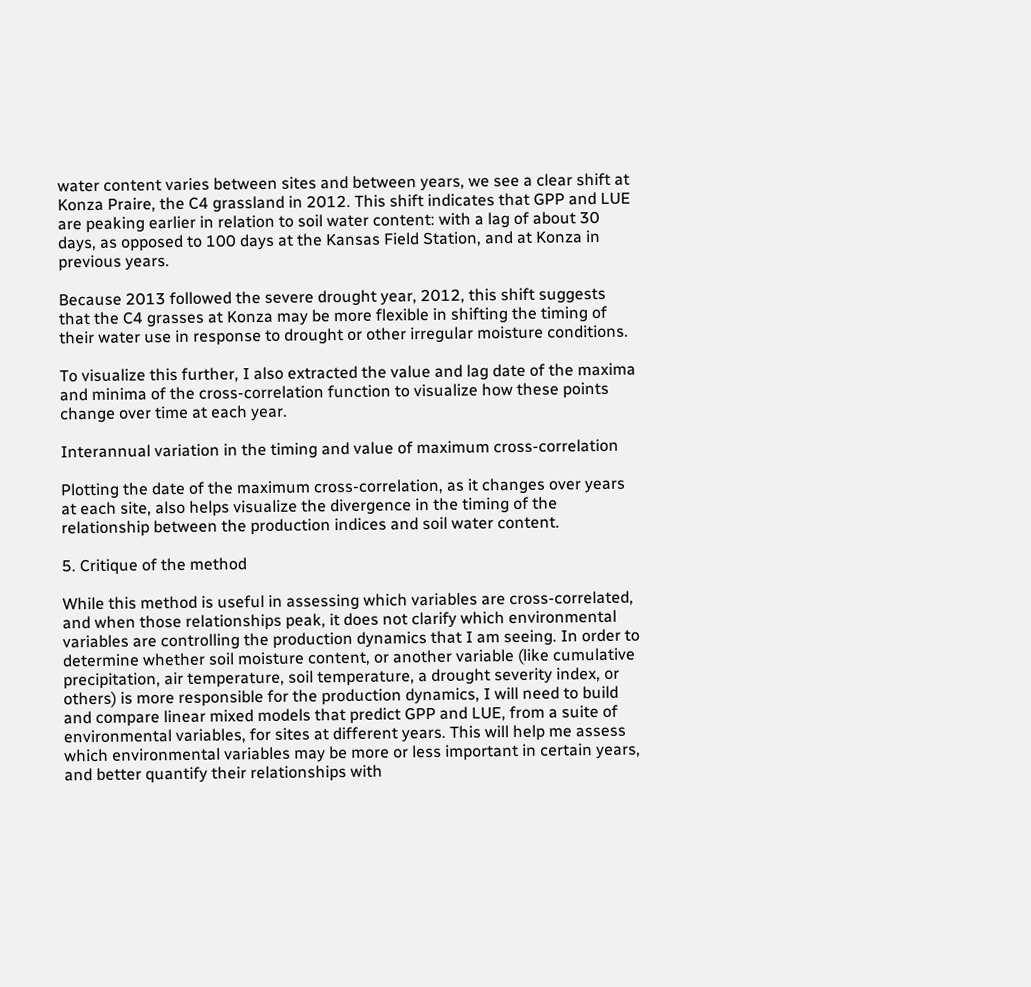water content varies between sites and between years, we see a clear shift at Konza Praire, the C4 grassland in 2012. This shift indicates that GPP and LUE are peaking earlier in relation to soil water content: with a lag of about 30 days, as opposed to 100 days at the Kansas Field Station, and at Konza in previous years.

Because 2013 followed the severe drought year, 2012, this shift suggests that the C4 grasses at Konza may be more flexible in shifting the timing of their water use in response to drought or other irregular moisture conditions.

To visualize this further, I also extracted the value and lag date of the maxima and minima of the cross-correlation function to visualize how these points change over time at each year.

Interannual variation in the timing and value of maximum cross-correlation

Plotting the date of the maximum cross-correlation, as it changes over years at each site, also helps visualize the divergence in the timing of the relationship between the production indices and soil water content.

5. Critique of the method

While this method is useful in assessing which variables are cross-correlated, and when those relationships peak, it does not clarify which environmental variables are controlling the production dynamics that I am seeing. In order to determine whether soil moisture content, or another variable (like cumulative precipitation, air temperature, soil temperature, a drought severity index, or others) is more responsible for the production dynamics, I will need to build and compare linear mixed models that predict GPP and LUE, from a suite of environmental variables, for sites at different years. This will help me assess which environmental variables may be more or less important in certain years, and better quantify their relationships with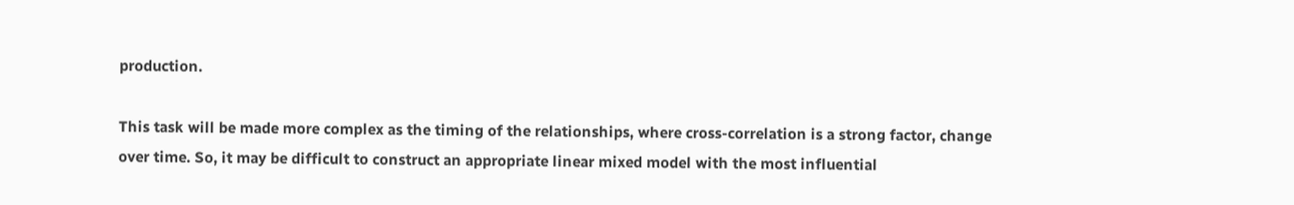production.

This task will be made more complex as the timing of the relationships, where cross-correlation is a strong factor, change over time. So, it may be difficult to construct an appropriate linear mixed model with the most influential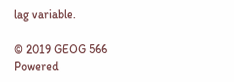lag variable.

© 2019 GEOG 566   Powered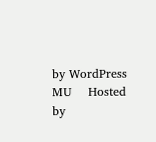by WordPress MU    Hosted by